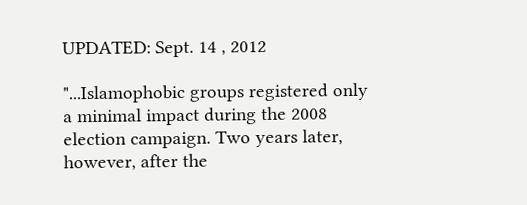UPDATED: Sept. 14 , 2012

"...Islamophobic groups registered only a minimal impact during the 2008 election campaign. Two years later, however, after the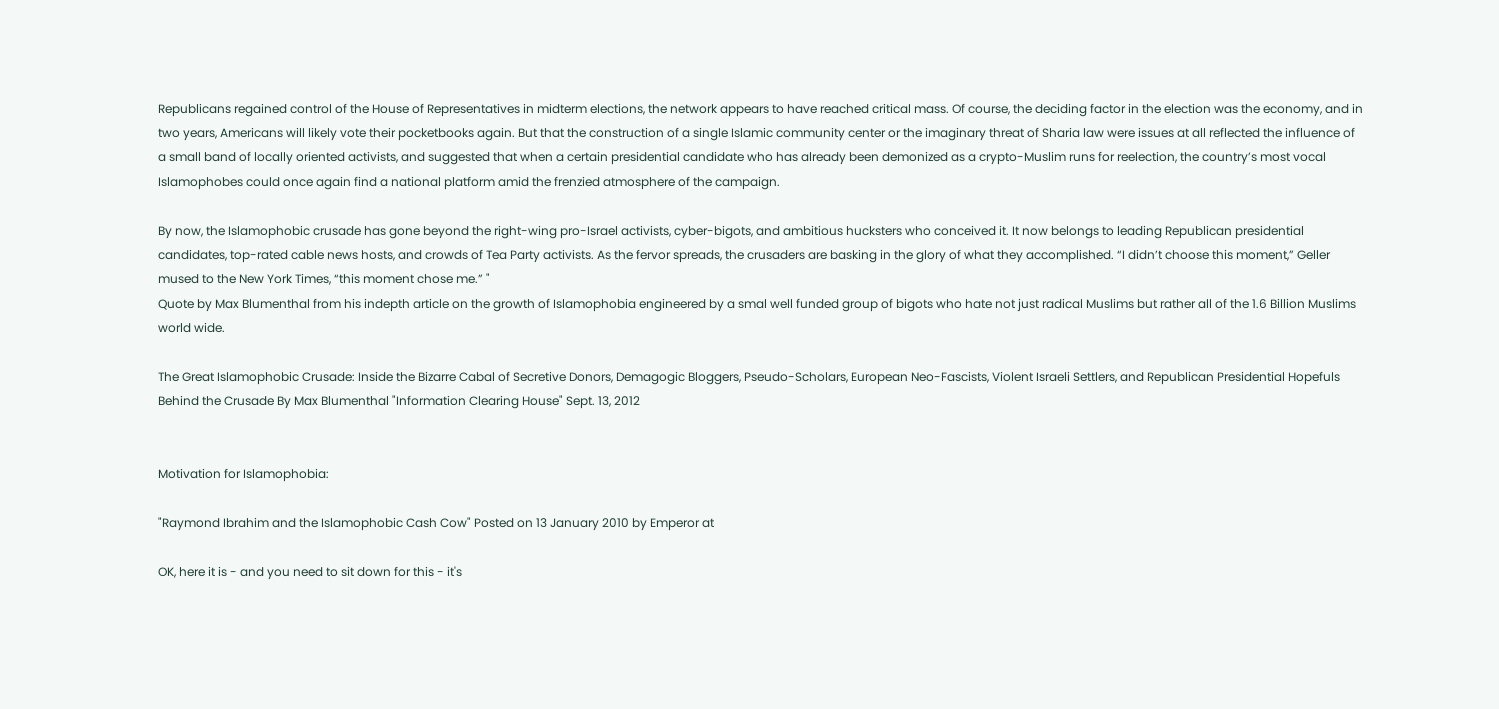Republicans regained control of the House of Representatives in midterm elections, the network appears to have reached critical mass. Of course, the deciding factor in the election was the economy, and in two years, Americans will likely vote their pocketbooks again. But that the construction of a single Islamic community center or the imaginary threat of Sharia law were issues at all reflected the influence of a small band of locally oriented activists, and suggested that when a certain presidential candidate who has already been demonized as a crypto-Muslim runs for reelection, the country’s most vocal Islamophobes could once again find a national platform amid the frenzied atmosphere of the campaign.

By now, the Islamophobic crusade has gone beyond the right-wing pro-Israel activists, cyber-bigots, and ambitious hucksters who conceived it. It now belongs to leading Republican presidential candidates, top-rated cable news hosts, and crowds of Tea Party activists. As the fervor spreads, the crusaders are basking in the glory of what they accomplished. “I didn’t choose this moment,” Geller mused to the New York Times, “this moment chose me.” "
Quote by Max Blumenthal from his indepth article on the growth of Islamophobia engineered by a smal well funded group of bigots who hate not just radical Muslims but rather all of the 1.6 Billion Muslims world wide.

The Great Islamophobic Crusade: Inside the Bizarre Cabal of Secretive Donors, Demagogic Bloggers, Pseudo-Scholars, European Neo-Fascists, Violent Israeli Settlers, and Republican Presidential Hopefuls Behind the Crusade By Max Blumenthal "Information Clearing House" Sept. 13, 2012


Motivation for Islamophobia:

"Raymond Ibrahim and the Islamophobic Cash Cow" Posted on 13 January 2010 by Emperor at

OK, here it is - and you need to sit down for this - it's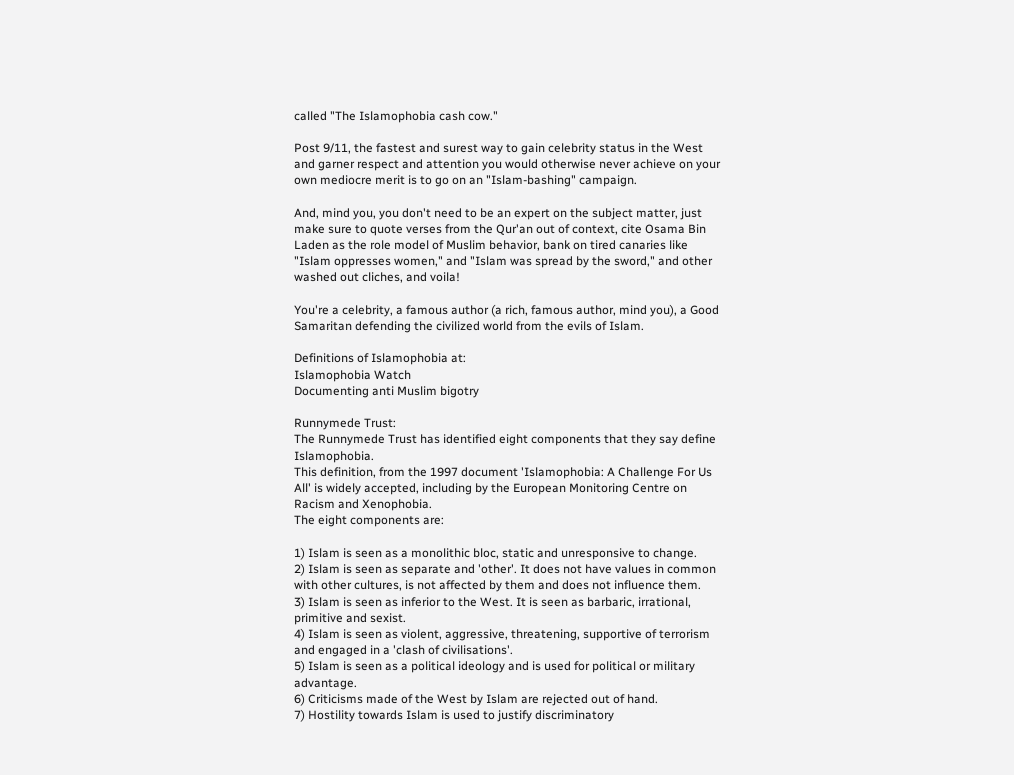called "The Islamophobia cash cow."

Post 9/11, the fastest and surest way to gain celebrity status in the West and garner respect and attention you would otherwise never achieve on your own mediocre merit is to go on an "Islam-bashing" campaign.

And, mind you, you don't need to be an expert on the subject matter, just make sure to quote verses from the Qur'an out of context, cite Osama Bin Laden as the role model of Muslim behavior, bank on tired canaries like "Islam oppresses women," and "Islam was spread by the sword," and other washed out cliches, and voila!

You're a celebrity, a famous author (a rich, famous author, mind you), a Good Samaritan defending the civilized world from the evils of Islam.

Definitions of Islamophobia at:
Islamophobia Watch
Documenting anti Muslim bigotry

Runnymede Trust:
The Runnymede Trust has identified eight components that they say define Islamophobia.
This definition, from the 1997 document 'Islamophobia: A Challenge For Us All' is widely accepted, including by the European Monitoring Centre on Racism and Xenophobia.
The eight components are:

1) Islam is seen as a monolithic bloc, static and unresponsive to change.
2) Islam is seen as separate and 'other'. It does not have values in common with other cultures, is not affected by them and does not influence them.
3) Islam is seen as inferior to the West. It is seen as barbaric, irrational, primitive and sexist.
4) Islam is seen as violent, aggressive, threatening, supportive of terrorism and engaged in a 'clash of civilisations'.
5) Islam is seen as a political ideology and is used for political or military advantage.
6) Criticisms made of the West by Islam are rejected out of hand.
7) Hostility towards Islam is used to justify discriminatory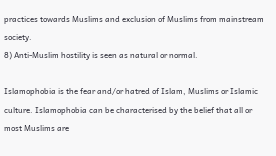practices towards Muslims and exclusion of Muslims from mainstream society.
8) Anti-Muslim hostility is seen as natural or normal.

Islamophobia is the fear and/or hatred of Islam, Muslims or Islamic culture. Islamophobia can be characterised by the belief that all or most Muslims are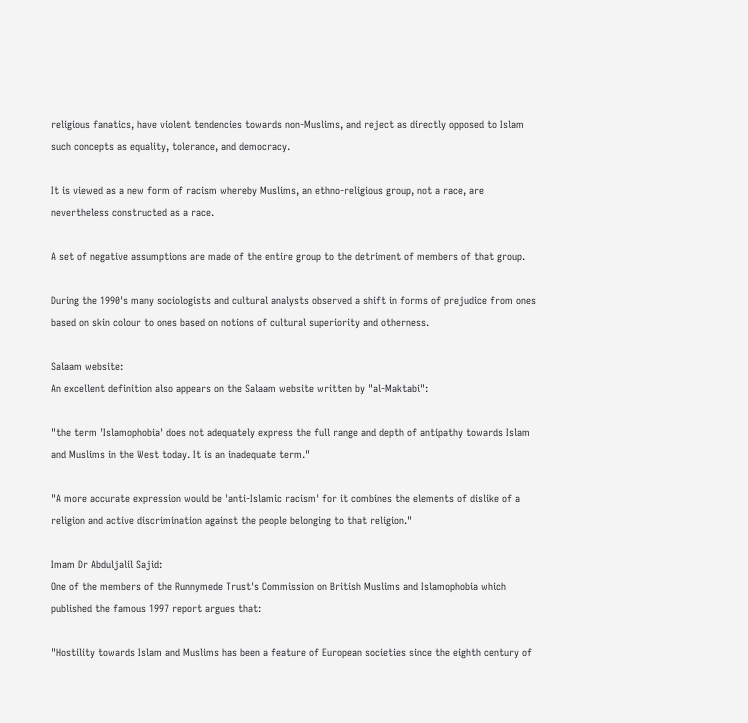religious fanatics, have violent tendencies towards non-Muslims, and reject as directly opposed to Islam such concepts as equality, tolerance, and democracy.

It is viewed as a new form of racism whereby Muslims, an ethno-religious group, not a race, are nevertheless constructed as a race.

A set of negative assumptions are made of the entire group to the detriment of members of that group.

During the 1990's many sociologists and cultural analysts observed a shift in forms of prejudice from ones based on skin colour to ones based on notions of cultural superiority and otherness.

Salaam website:
An excellent definition also appears on the Salaam website written by "al-Maktabi":

"the term 'Islamophobia' does not adequately express the full range and depth of antipathy towards Islam and Muslims in the West today. It is an inadequate term."

"A more accurate expression would be 'anti-Islamic racism' for it combines the elements of dislike of a religion and active discrimination against the people belonging to that religion."

Imam Dr Abduljalil Sajid:
One of the members of the Runnymede Trust's Commission on British Muslims and Islamophobia which published the famous 1997 report argues that:

"Hostility towards Islam and Muslims has been a feature of European societies since the eighth century of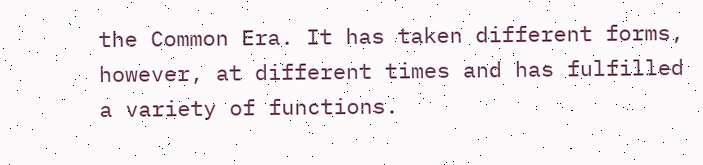the Common Era. It has taken different forms, however, at different times and has fulfilled a variety of functions.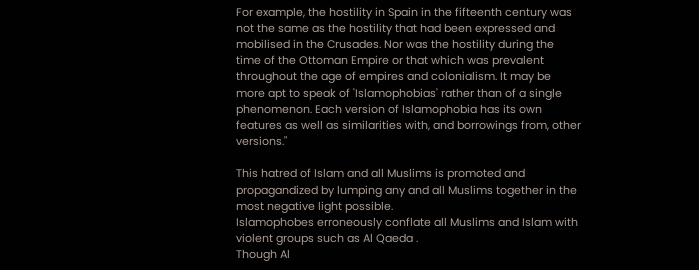For example, the hostility in Spain in the fifteenth century was not the same as the hostility that had been expressed and mobilised in the Crusades. Nor was the hostility during the time of the Ottoman Empire or that which was prevalent throughout the age of empires and colonialism. It may be more apt to speak of 'Islamophobias' rather than of a single phenomenon. Each version of Islamophobia has its own features as well as similarities with, and borrowings from, other versions."

This hatred of Islam and all Muslims is promoted and propagandized by lumping any and all Muslims together in the most negative light possible.
Islamophobes erroneously conflate all Muslims and Islam with violent groups such as Al Qaeda .
Though Al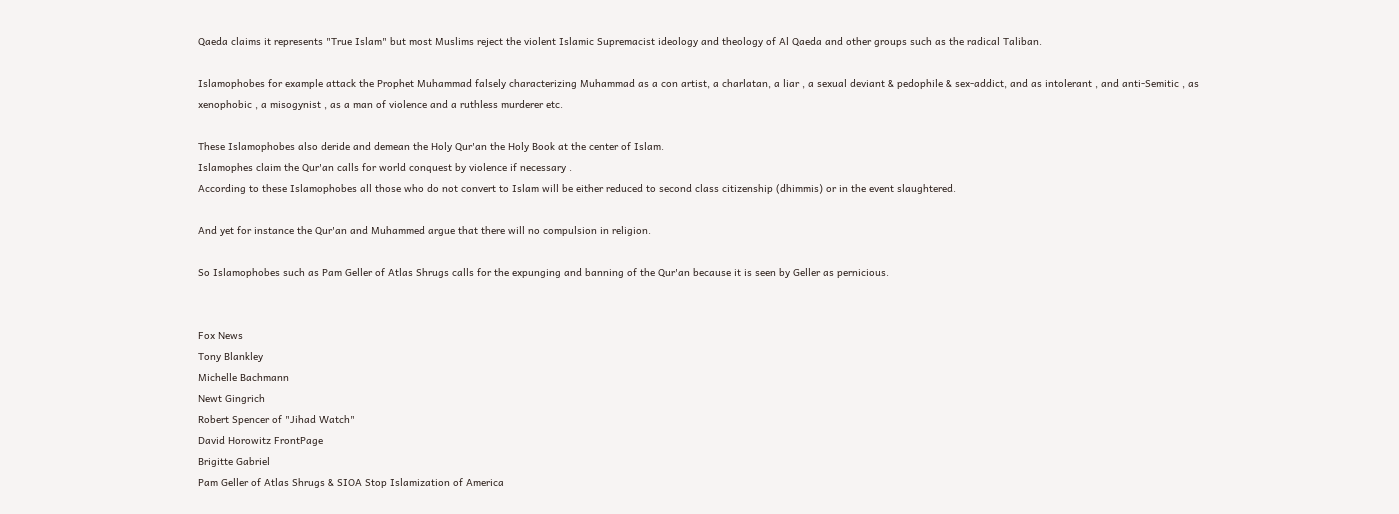Qaeda claims it represents "True Islam" but most Muslims reject the violent Islamic Supremacist ideology and theology of Al Qaeda and other groups such as the radical Taliban.

Islamophobes for example attack the Prophet Muhammad falsely characterizing Muhammad as a con artist, a charlatan, a liar , a sexual deviant & pedophile & sex-addict, and as intolerant , and anti-Semitic , as xenophobic , a misogynist , as a man of violence and a ruthless murderer etc.

These Islamophobes also deride and demean the Holy Qur'an the Holy Book at the center of Islam.
Islamophes claim the Qur'an calls for world conquest by violence if necessary .
According to these Islamophobes all those who do not convert to Islam will be either reduced to second class citizenship (dhimmis) or in the event slaughtered.

And yet for instance the Qur'an and Muhammed argue that there will no compulsion in religion.

So Islamophobes such as Pam Geller of Atlas Shrugs calls for the expunging and banning of the Qur'an because it is seen by Geller as pernicious.


Fox News
Tony Blankley
Michelle Bachmann
Newt Gingrich
Robert Spencer of "Jihad Watch"
David Horowitz FrontPage
Brigitte Gabriel
Pam Geller of Atlas Shrugs & SIOA Stop Islamization of America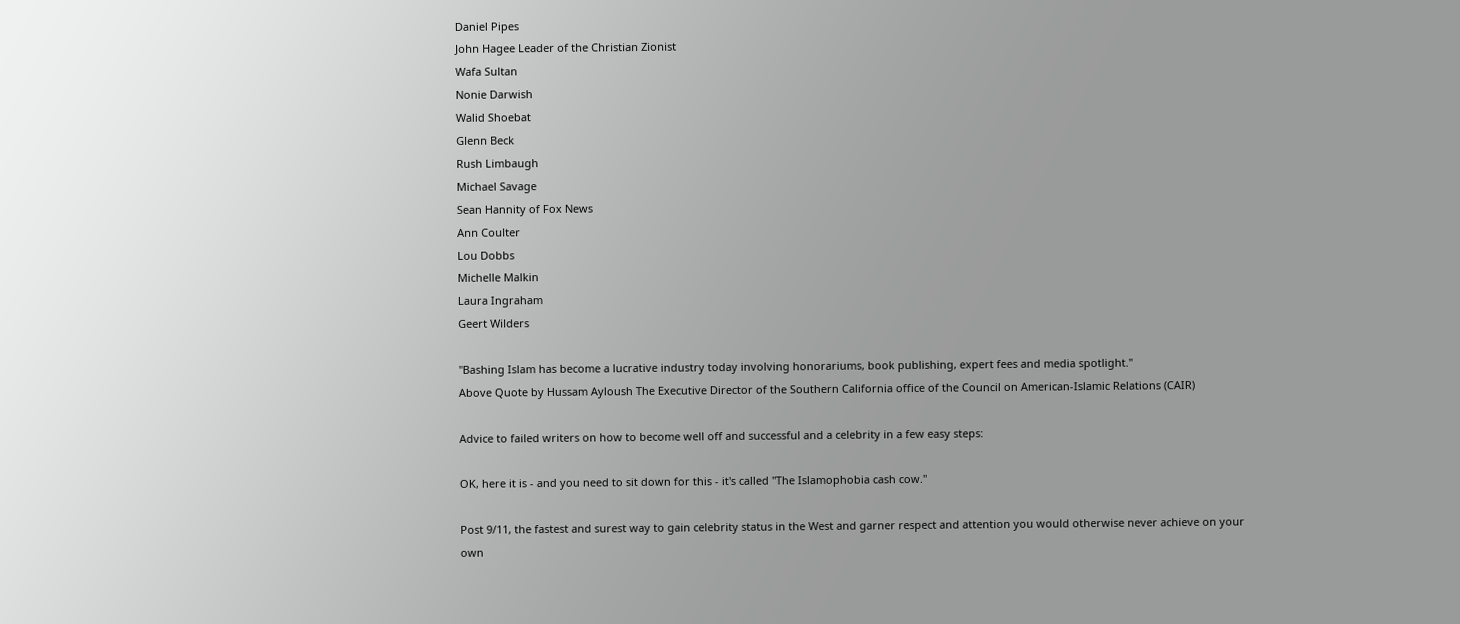Daniel Pipes
John Hagee Leader of the Christian Zionist
Wafa Sultan
Nonie Darwish
Walid Shoebat
Glenn Beck
Rush Limbaugh
Michael Savage
Sean Hannity of Fox News
Ann Coulter
Lou Dobbs
Michelle Malkin
Laura Ingraham
Geert Wilders

"Bashing Islam has become a lucrative industry today involving honorariums, book publishing, expert fees and media spotlight."
Above Quote by Hussam Ayloush The Executive Director of the Southern California office of the Council on American-Islamic Relations (CAIR)

Advice to failed writers on how to become well off and successful and a celebrity in a few easy steps:

OK, here it is - and you need to sit down for this - it's called "The Islamophobia cash cow."

Post 9/11, the fastest and surest way to gain celebrity status in the West and garner respect and attention you would otherwise never achieve on your own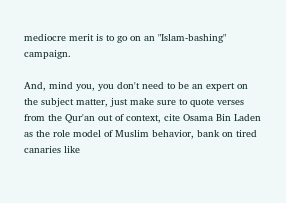mediocre merit is to go on an "Islam-bashing" campaign.

And, mind you, you don't need to be an expert on the subject matter, just make sure to quote verses from the Qur'an out of context, cite Osama Bin Laden as the role model of Muslim behavior, bank on tired canaries like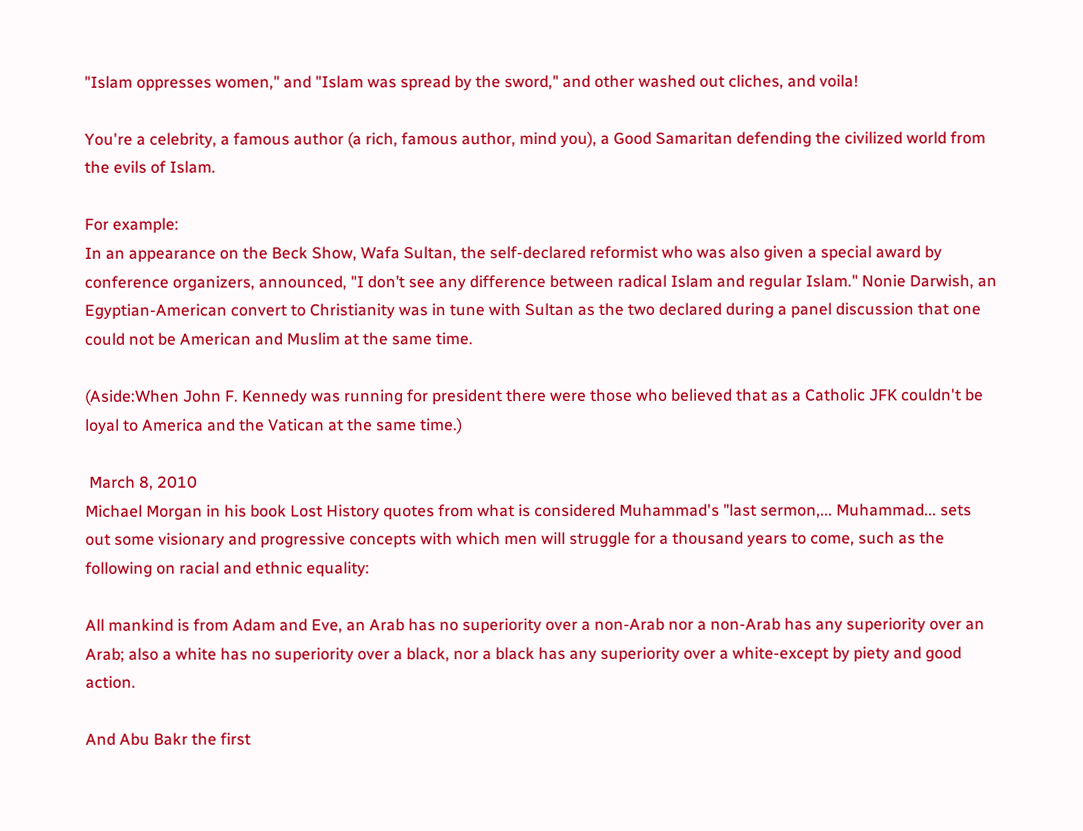"Islam oppresses women," and "Islam was spread by the sword," and other washed out cliches, and voila!

You're a celebrity, a famous author (a rich, famous author, mind you), a Good Samaritan defending the civilized world from the evils of Islam.

For example:
In an appearance on the Beck Show, Wafa Sultan, the self-declared reformist who was also given a special award by conference organizers, announced, "I don’t see any difference between radical Islam and regular Islam." Nonie Darwish, an Egyptian-American convert to Christianity was in tune with Sultan as the two declared during a panel discussion that one could not be American and Muslim at the same time.

(Aside:When John F. Kennedy was running for president there were those who believed that as a Catholic JFK couldn't be loyal to America and the Vatican at the same time.)

 March 8, 2010
Michael Morgan in his book Lost History quotes from what is considered Muhammad's "last sermon,... Muhammad... sets out some visionary and progressive concepts with which men will struggle for a thousand years to come, such as the following on racial and ethnic equality:

All mankind is from Adam and Eve, an Arab has no superiority over a non-Arab nor a non-Arab has any superiority over an Arab; also a white has no superiority over a black, nor a black has any superiority over a white-except by piety and good action.

And Abu Bakr the first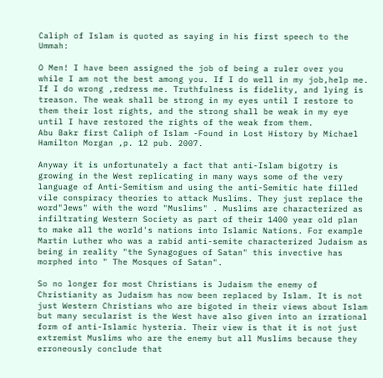Caliph of Islam is quoted as saying in his first speech to the Ummah:

O Men! I have been assigned the job of being a ruler over you while I am not the best among you. If I do well in my job,help me. If I do wrong ,redress me. Truthfulness is fidelity, and lying is treason. The weak shall be strong in my eyes until I restore to them their lost rights, and the strong shall be weak in my eye until I have restored the rights of the weak from them.
Abu Bakr first Caliph of Islam -Found in Lost History by Michael Hamilton Morgan ,p. 12 pub. 2007.

Anyway it is unfortunately a fact that anti-Islam bigotry is growing in the West replicating in many ways some of the very language of Anti-Semitism and using the anti-Semitic hate filled vile conspiracy theories to attack Muslims. They just replace the word"Jews" with the word "Muslims" . Muslims are characterized as infiltrating Western Society as part of their 1400 year old plan to make all the world's nations into Islamic Nations. For example Martin Luther who was a rabid anti-semite characterized Judaism as being in reality "the Synagogues of Satan" this invective has morphed into " The Mosques of Satan".

So no longer for most Christians is Judaism the enemy of Christianity as Judaism has now been replaced by Islam. It is not just Western Christians who are bigoted in their views about Islam but many secularist is the West have also given into an irrational form of anti-Islamic hysteria. Their view is that it is not just extremist Muslims who are the enemy but all Muslims because they erroneously conclude that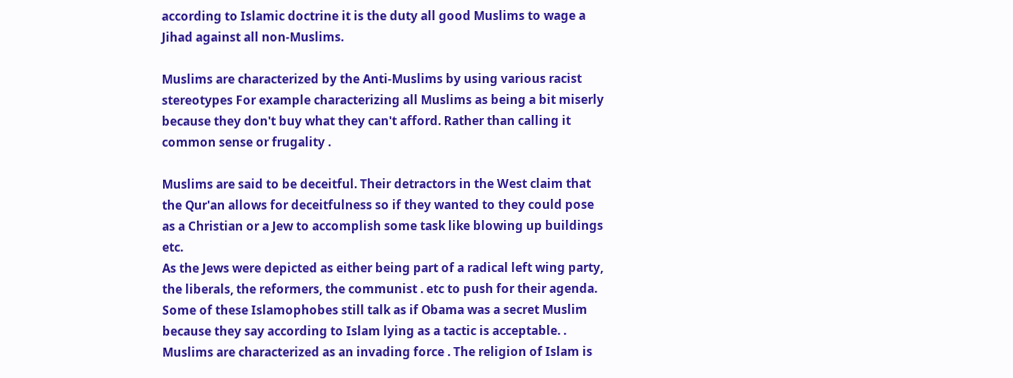according to Islamic doctrine it is the duty all good Muslims to wage a Jihad against all non-Muslims.

Muslims are characterized by the Anti-Muslims by using various racist stereotypes For example characterizing all Muslims as being a bit miserly because they don't buy what they can't afford. Rather than calling it common sense or frugality .

Muslims are said to be deceitful. Their detractors in the West claim that the Qur'an allows for deceitfulness so if they wanted to they could pose as a Christian or a Jew to accomplish some task like blowing up buildings etc.
As the Jews were depicted as either being part of a radical left wing party, the liberals, the reformers, the communist . etc to push for their agenda. Some of these Islamophobes still talk as if Obama was a secret Muslim because they say according to Islam lying as a tactic is acceptable. .
Muslims are characterized as an invading force . The religion of Islam is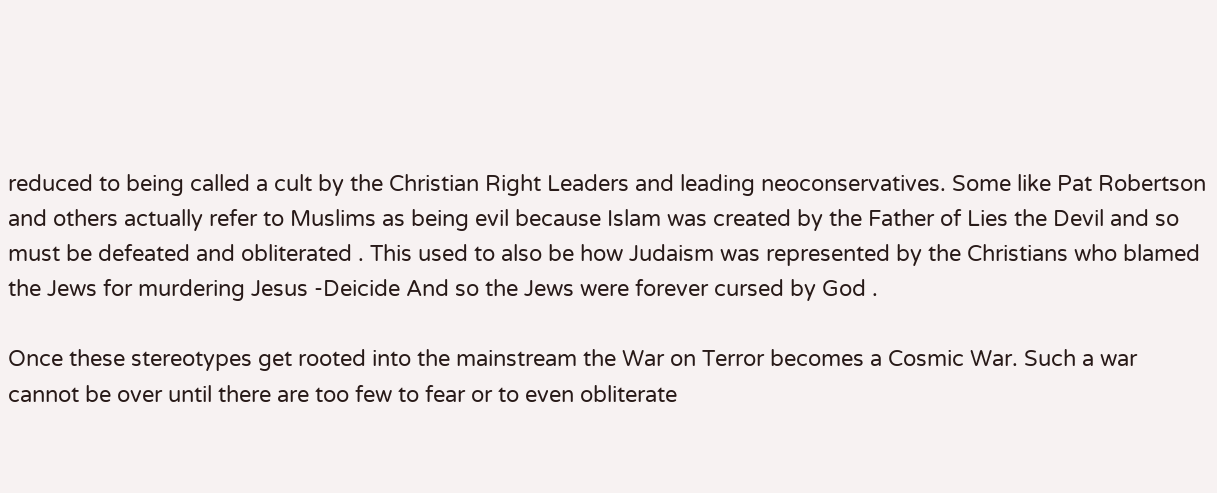reduced to being called a cult by the Christian Right Leaders and leading neoconservatives. Some like Pat Robertson and others actually refer to Muslims as being evil because Islam was created by the Father of Lies the Devil and so must be defeated and obliterated . This used to also be how Judaism was represented by the Christians who blamed the Jews for murdering Jesus -Deicide And so the Jews were forever cursed by God .

Once these stereotypes get rooted into the mainstream the War on Terror becomes a Cosmic War. Such a war cannot be over until there are too few to fear or to even obliterate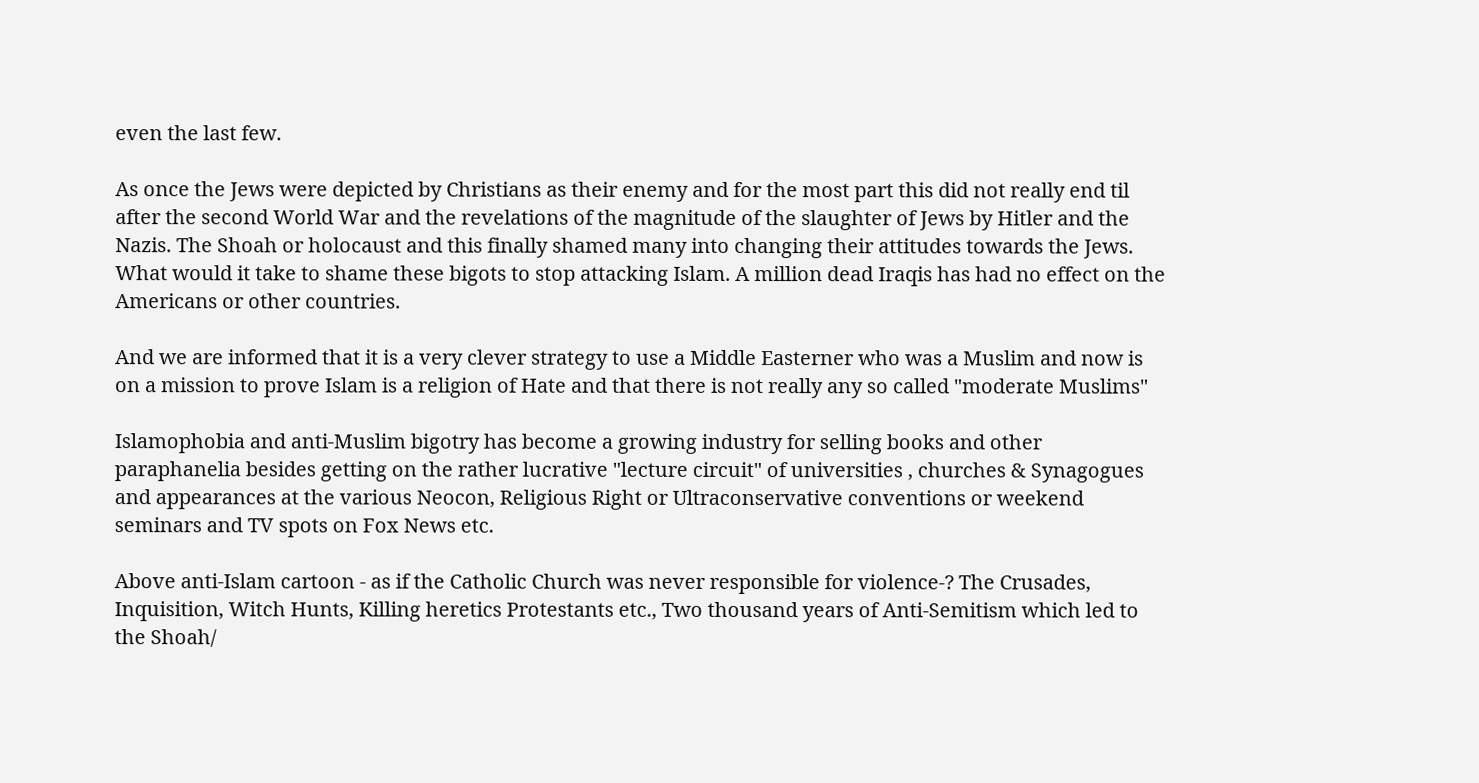even the last few.

As once the Jews were depicted by Christians as their enemy and for the most part this did not really end til after the second World War and the revelations of the magnitude of the slaughter of Jews by Hitler and the Nazis. The Shoah or holocaust and this finally shamed many into changing their attitudes towards the Jews. What would it take to shame these bigots to stop attacking Islam. A million dead Iraqis has had no effect on the Americans or other countries.

And we are informed that it is a very clever strategy to use a Middle Easterner who was a Muslim and now is on a mission to prove Islam is a religion of Hate and that there is not really any so called "moderate Muslims"

Islamophobia and anti-Muslim bigotry has become a growing industry for selling books and other paraphanelia besides getting on the rather lucrative "lecture circuit" of universities , churches & Synagogues and appearances at the various Neocon, Religious Right or Ultraconservative conventions or weekend seminars and TV spots on Fox News etc.

Above anti-Islam cartoon - as if the Catholic Church was never responsible for violence-? The Crusades, Inquisition, Witch Hunts, Killing heretics Protestants etc., Two thousand years of Anti-Semitism which led to the Shoah/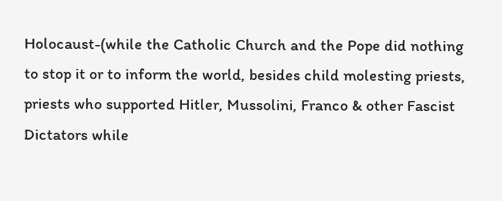Holocaust-(while the Catholic Church and the Pope did nothing to stop it or to inform the world, besides child molesting priests, priests who supported Hitler, Mussolini, Franco & other Fascist Dictators while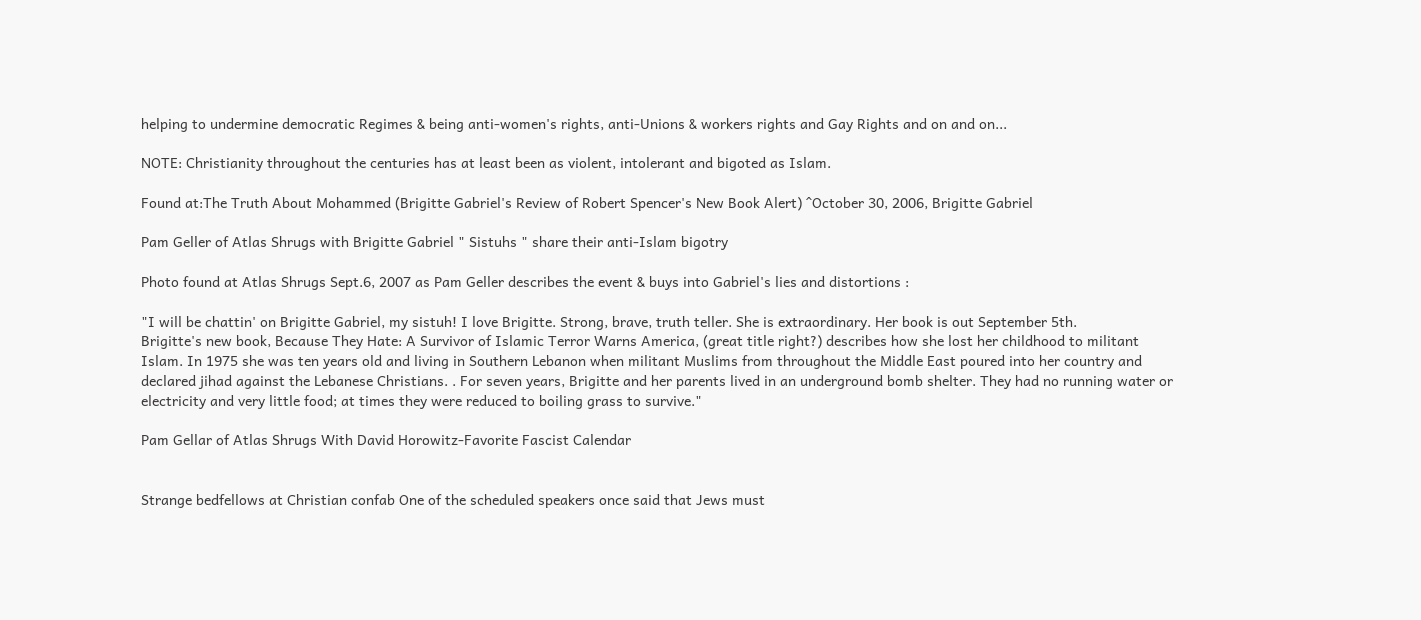helping to undermine democratic Regimes & being anti-women's rights, anti-Unions & workers rights and Gay Rights and on and on...

NOTE: Christianity throughout the centuries has at least been as violent, intolerant and bigoted as Islam.

Found at:The Truth About Mohammed (Brigitte Gabriel's Review of Robert Spencer's New Book Alert) ^October 30, 2006, Brigitte Gabriel

Pam Geller of Atlas Shrugs with Brigitte Gabriel " Sistuhs " share their anti-Islam bigotry

Photo found at Atlas Shrugs Sept.6, 2007 as Pam Geller describes the event & buys into Gabriel's lies and distortions :

"I will be chattin' on Brigitte Gabriel, my sistuh! I love Brigitte. Strong, brave, truth teller. She is extraordinary. Her book is out September 5th.
Brigitte's new book, Because They Hate: A Survivor of Islamic Terror Warns America, (great title right?) describes how she lost her childhood to militant Islam. In 1975 she was ten years old and living in Southern Lebanon when militant Muslims from throughout the Middle East poured into her country and declared jihad against the Lebanese Christians. . For seven years, Brigitte and her parents lived in an underground bomb shelter. They had no running water or electricity and very little food; at times they were reduced to boiling grass to survive."

Pam Gellar of Atlas Shrugs With David Horowitz-Favorite Fascist Calendar


Strange bedfellows at Christian confab One of the scheduled speakers once said that Jews must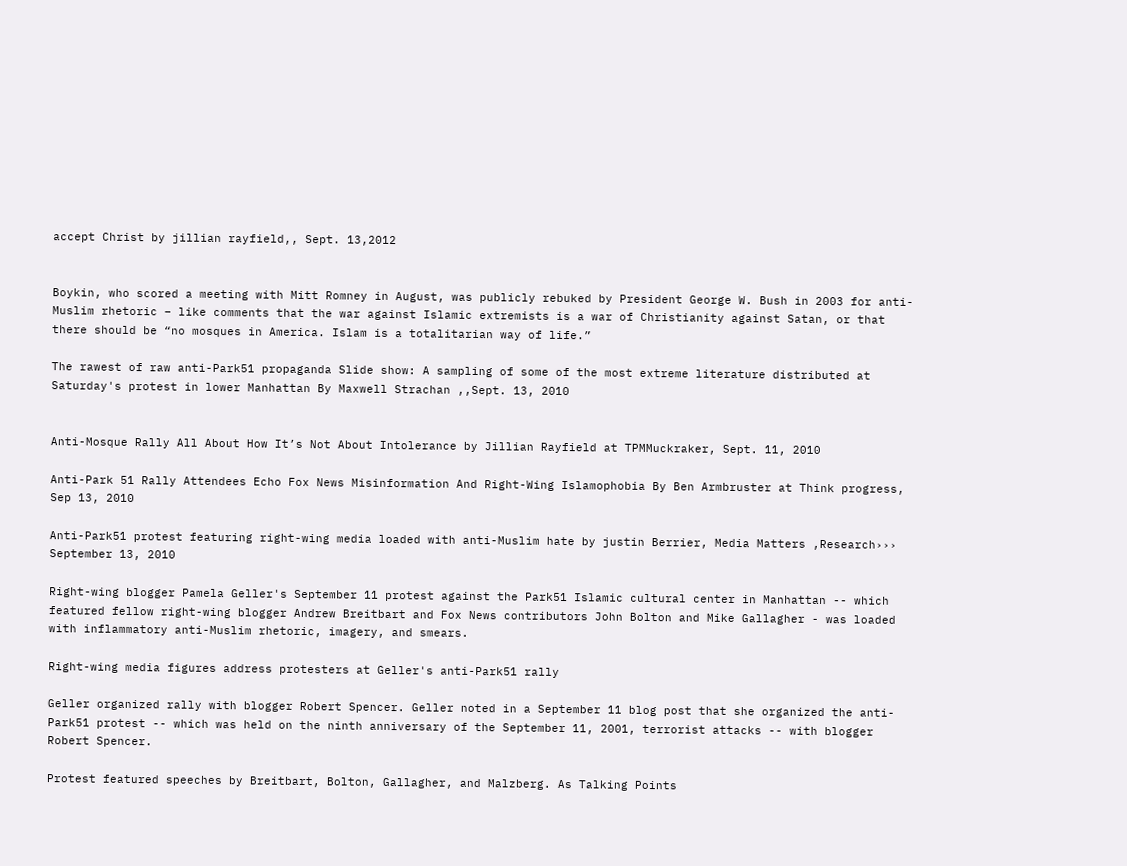accept Christ by jillian rayfield,, Sept. 13,2012


Boykin, who scored a meeting with Mitt Romney in August, was publicly rebuked by President George W. Bush in 2003 for anti-Muslim rhetoric – like comments that the war against Islamic extremists is a war of Christianity against Satan, or that there should be “no mosques in America. Islam is a totalitarian way of life.”

The rawest of raw anti-Park51 propaganda Slide show: A sampling of some of the most extreme literature distributed at Saturday's protest in lower Manhattan By Maxwell Strachan ,,Sept. 13, 2010


Anti-Mosque Rally All About How It’s Not About Intolerance by Jillian Rayfield at TPMMuckraker, Sept. 11, 2010

Anti-Park 51 Rally Attendees Echo Fox News Misinformation And Right-Wing Islamophobia By Ben Armbruster at Think progress, Sep 13, 2010

Anti-Park51 protest featuring right-wing media loaded with anti-Muslim hate by justin Berrier, Media Matters ,Research››› September 13, 2010

Right-wing blogger Pamela Geller's September 11 protest against the Park51 Islamic cultural center in Manhattan -- which featured fellow right-wing blogger Andrew Breitbart and Fox News contributors John Bolton and Mike Gallagher - was loaded with inflammatory anti-Muslim rhetoric, imagery, and smears.

Right-wing media figures address protesters at Geller's anti-Park51 rally

Geller organized rally with blogger Robert Spencer. Geller noted in a September 11 blog post that she organized the anti-Park51 protest -- which was held on the ninth anniversary of the September 11, 2001, terrorist attacks -- with blogger Robert Spencer.

Protest featured speeches by Breitbart, Bolton, Gallagher, and Malzberg. As Talking Points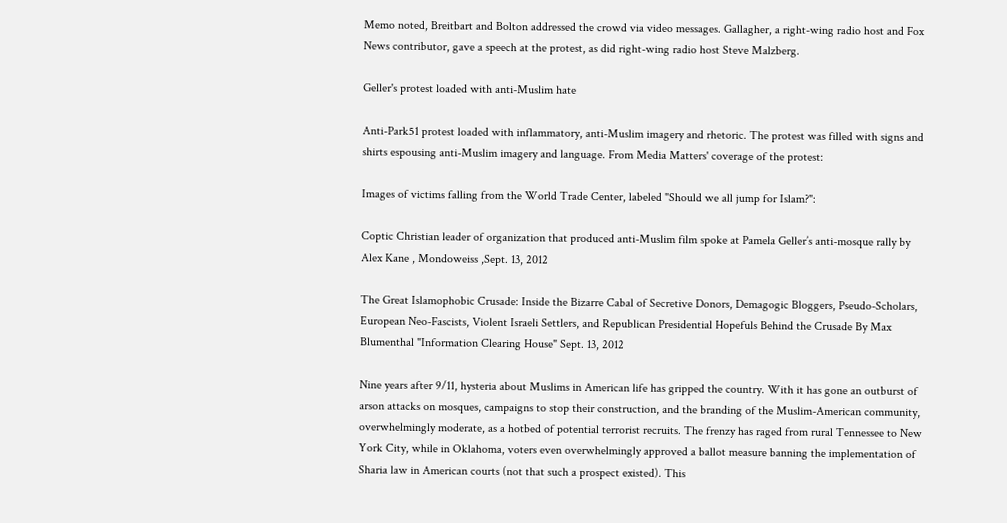Memo noted, Breitbart and Bolton addressed the crowd via video messages. Gallagher, a right-wing radio host and Fox News contributor, gave a speech at the protest, as did right-wing radio host Steve Malzberg.

Geller's protest loaded with anti-Muslim hate

Anti-Park51 protest loaded with inflammatory, anti-Muslim imagery and rhetoric. The protest was filled with signs and shirts espousing anti-Muslim imagery and language. From Media Matters' coverage of the protest:

Images of victims falling from the World Trade Center, labeled "Should we all jump for Islam?":

Coptic Christian leader of organization that produced anti-Muslim film spoke at Pamela Geller’s anti-mosque rally by Alex Kane , Mondoweiss ,Sept. 13, 2012

The Great Islamophobic Crusade: Inside the Bizarre Cabal of Secretive Donors, Demagogic Bloggers, Pseudo-Scholars, European Neo-Fascists, Violent Israeli Settlers, and Republican Presidential Hopefuls Behind the Crusade By Max Blumenthal "Information Clearing House" Sept. 13, 2012

Nine years after 9/11, hysteria about Muslims in American life has gripped the country. With it has gone an outburst of arson attacks on mosques, campaigns to stop their construction, and the branding of the Muslim-American community, overwhelmingly moderate, as a hotbed of potential terrorist recruits. The frenzy has raged from rural Tennessee to New York City, while in Oklahoma, voters even overwhelmingly approved a ballot measure banning the implementation of Sharia law in American courts (not that such a prospect existed). This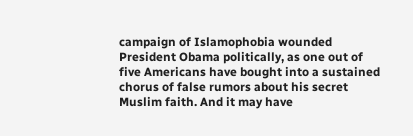campaign of Islamophobia wounded President Obama politically, as one out of five Americans have bought into a sustained chorus of false rumors about his secret Muslim faith. And it may have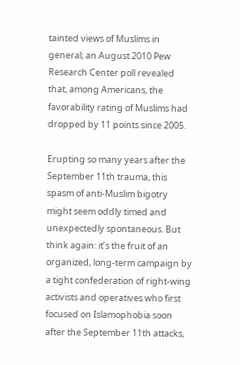tainted views of Muslims in general; an August 2010 Pew Research Center poll revealed that, among Americans, the favorability rating of Muslims had dropped by 11 points since 2005.

Erupting so many years after the September 11th trauma, this spasm of anti-Muslim bigotry might seem oddly timed and unexpectedly spontaneous. But think again: it’s the fruit of an organized, long-term campaign by a tight confederation of right-wing activists and operatives who first focused on Islamophobia soon after the September 11th attacks,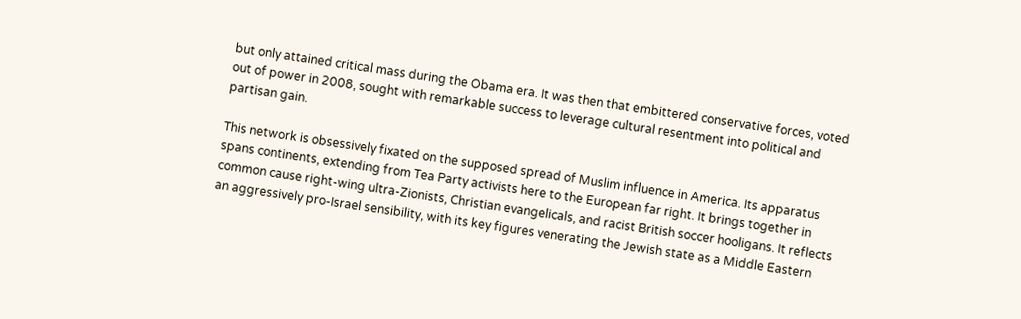but only attained critical mass during the Obama era. It was then that embittered conservative forces, voted out of power in 2008, sought with remarkable success to leverage cultural resentment into political and partisan gain.

This network is obsessively fixated on the supposed spread of Muslim influence in America. Its apparatus spans continents, extending from Tea Party activists here to the European far right. It brings together in common cause right-wing ultra-Zionists, Christian evangelicals, and racist British soccer hooligans. It reflects an aggressively pro-Israel sensibility, with its key figures venerating the Jewish state as a Middle Eastern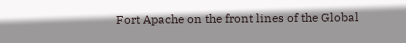Fort Apache on the front lines of the Global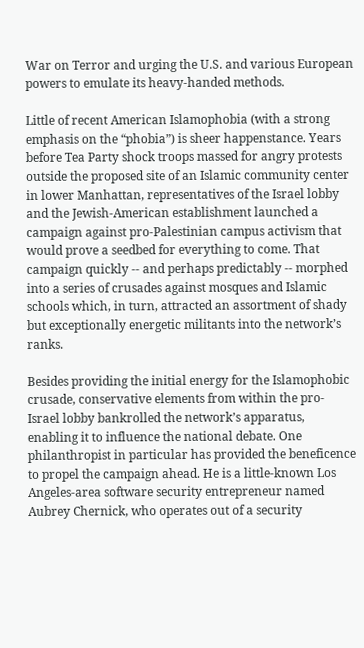War on Terror and urging the U.S. and various European powers to emulate its heavy-handed methods.

Little of recent American Islamophobia (with a strong emphasis on the “phobia”) is sheer happenstance. Years before Tea Party shock troops massed for angry protests outside the proposed site of an Islamic community center in lower Manhattan, representatives of the Israel lobby and the Jewish-American establishment launched a campaign against pro-Palestinian campus activism that would prove a seedbed for everything to come. That campaign quickly -- and perhaps predictably -- morphed into a series of crusades against mosques and Islamic schools which, in turn, attracted an assortment of shady but exceptionally energetic militants into the network’s ranks.

Besides providing the initial energy for the Islamophobic crusade, conservative elements from within the pro-Israel lobby bankrolled the network’s apparatus, enabling it to influence the national debate. One philanthropist in particular has provided the beneficence to propel the campaign ahead. He is a little-known Los Angeles-area software security entrepreneur named Aubrey Chernick, who operates out of a security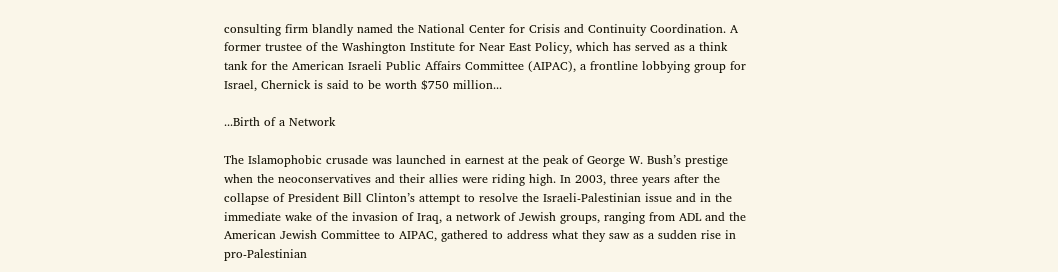consulting firm blandly named the National Center for Crisis and Continuity Coordination. A former trustee of the Washington Institute for Near East Policy, which has served as a think tank for the American Israeli Public Affairs Committee (AIPAC), a frontline lobbying group for Israel, Chernick is said to be worth $750 million...

...Birth of a Network

The Islamophobic crusade was launched in earnest at the peak of George W. Bush’s prestige when the neoconservatives and their allies were riding high. In 2003, three years after the collapse of President Bill Clinton’s attempt to resolve the Israeli-Palestinian issue and in the immediate wake of the invasion of Iraq, a network of Jewish groups, ranging from ADL and the American Jewish Committee to AIPAC, gathered to address what they saw as a sudden rise in pro-Palestinian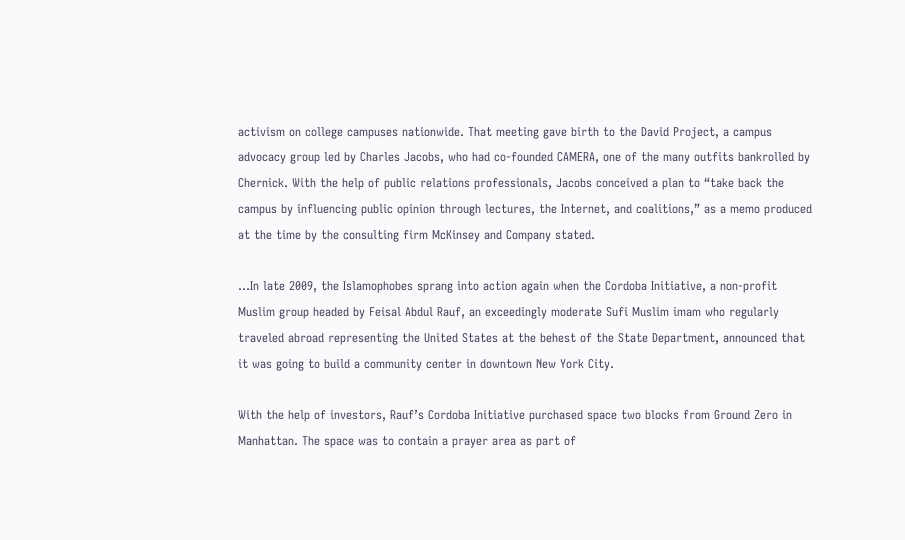activism on college campuses nationwide. That meeting gave birth to the David Project, a campus advocacy group led by Charles Jacobs, who had co-founded CAMERA, one of the many outfits bankrolled by Chernick. With the help of public relations professionals, Jacobs conceived a plan to “take back the campus by influencing public opinion through lectures, the Internet, and coalitions,” as a memo produced at the time by the consulting firm McKinsey and Company stated.

...In late 2009, the Islamophobes sprang into action again when the Cordoba Initiative, a non-profit Muslim group headed by Feisal Abdul Rauf, an exceedingly moderate Sufi Muslim imam who regularly traveled abroad representing the United States at the behest of the State Department, announced that it was going to build a community center in downtown New York City.

With the help of investors, Rauf’s Cordoba Initiative purchased space two blocks from Ground Zero in Manhattan. The space was to contain a prayer area as part of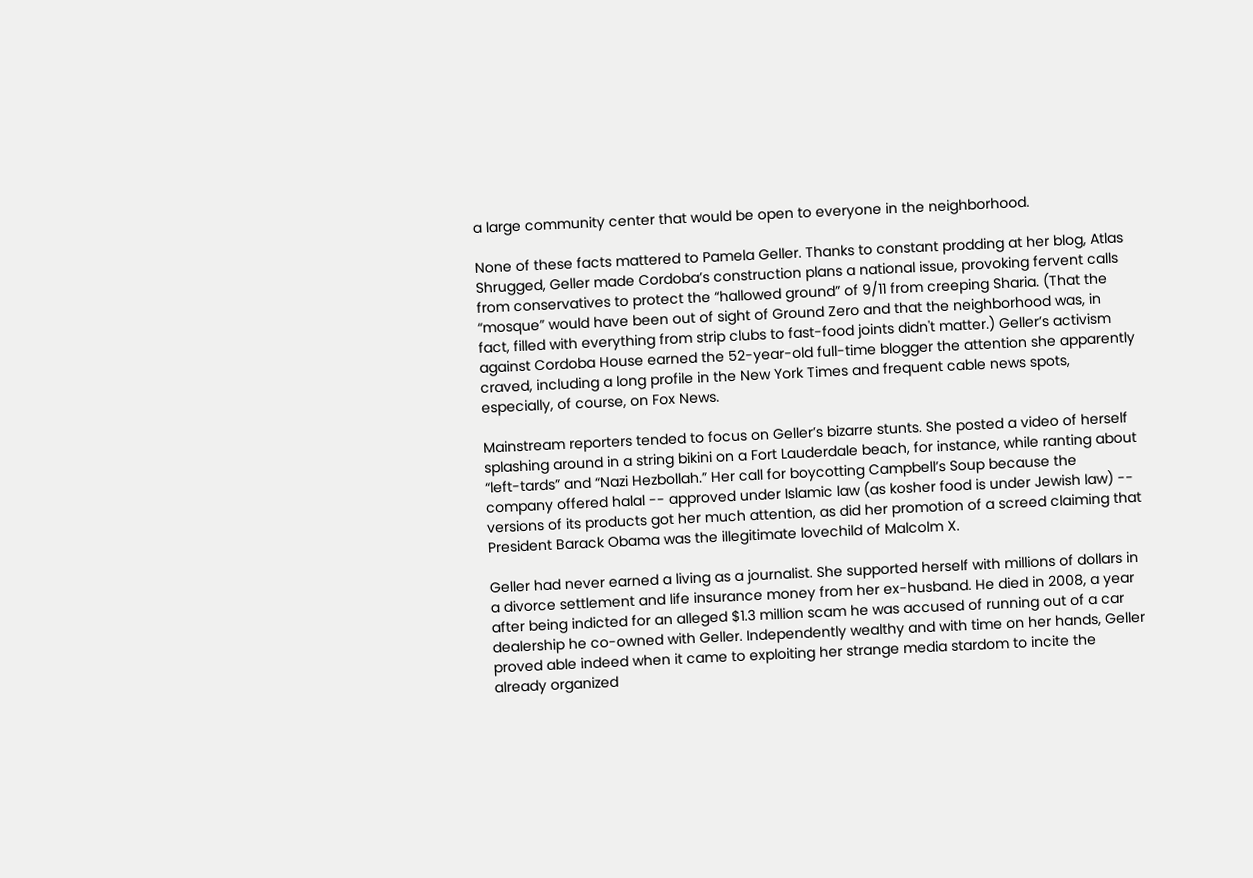a large community center that would be open to everyone in the neighborhood.

None of these facts mattered to Pamela Geller. Thanks to constant prodding at her blog, Atlas Shrugged, Geller made Cordoba’s construction plans a national issue, provoking fervent calls from conservatives to protect the “hallowed ground” of 9/11 from creeping Sharia. (That the “mosque” would have been out of sight of Ground Zero and that the neighborhood was, in fact, filled with everything from strip clubs to fast-food joints didn't matter.) Geller’s activism against Cordoba House earned the 52-year-old full-time blogger the attention she apparently craved, including a long profile in the New York Times and frequent cable news spots, especially, of course, on Fox News.

Mainstream reporters tended to focus on Geller’s bizarre stunts. She posted a video of herself splashing around in a string bikini on a Fort Lauderdale beach, for instance, while ranting about “left-tards” and “Nazi Hezbollah.” Her call for boycotting Campbell’s Soup because the company offered halal -- approved under Islamic law (as kosher food is under Jewish law) -- versions of its products got her much attention, as did her promotion of a screed claiming that President Barack Obama was the illegitimate lovechild of Malcolm X.

Geller had never earned a living as a journalist. She supported herself with millions of dollars in a divorce settlement and life insurance money from her ex-husband. He died in 2008, a year after being indicted for an alleged $1.3 million scam he was accused of running out of a car dealership he co-owned with Geller. Independently wealthy and with time on her hands, Geller proved able indeed when it came to exploiting her strange media stardom to incite the already organized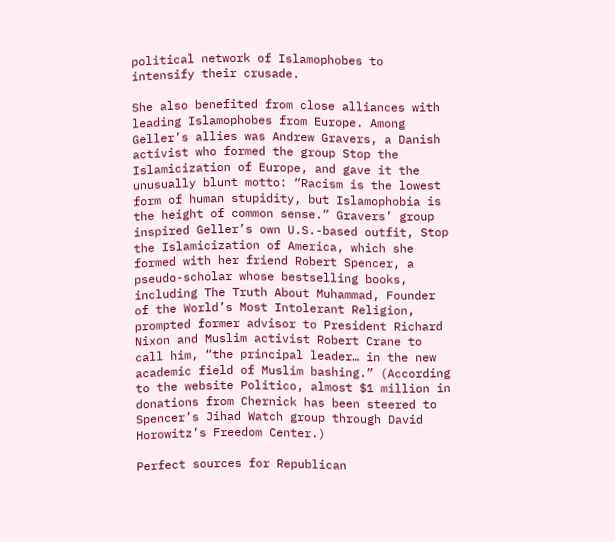political network of Islamophobes to intensify their crusade.

She also benefited from close alliances with leading Islamophobes from Europe. Among Geller’s allies was Andrew Gravers, a Danish activist who formed the group Stop the Islamicization of Europe, and gave it the unusually blunt motto: “Racism is the lowest form of human stupidity, but Islamophobia is the height of common sense.” Gravers’ group inspired Geller’s own U.S.-based outfit, Stop the Islamicization of America, which she formed with her friend Robert Spencer, a pseudo-scholar whose bestselling books, including The Truth About Muhammad, Founder of the World’s Most Intolerant Religion, prompted former advisor to President Richard Nixon and Muslim activist Robert Crane to call him, “the principal leader… in the new academic field of Muslim bashing.” (According to the website Politico, almost $1 million in donations from Chernick has been steered to Spencer’s Jihad Watch group through David Horowitz’s Freedom Center.)

Perfect sources for Republican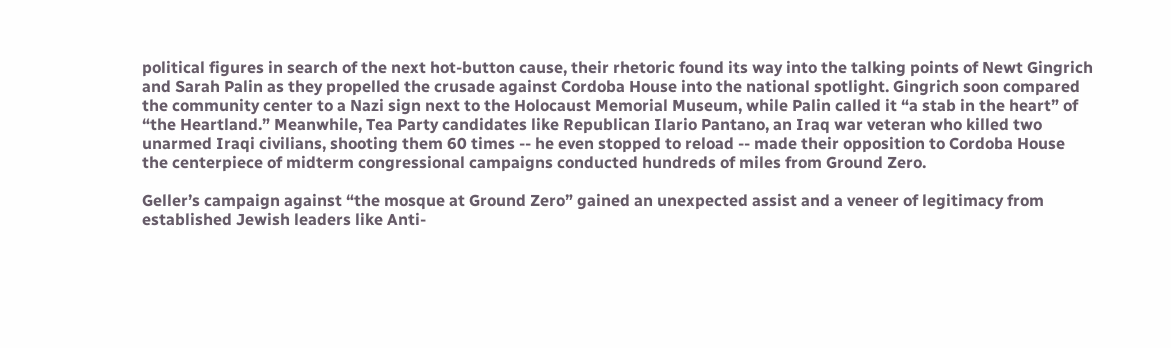political figures in search of the next hot-button cause, their rhetoric found its way into the talking points of Newt Gingrich and Sarah Palin as they propelled the crusade against Cordoba House into the national spotlight. Gingrich soon compared the community center to a Nazi sign next to the Holocaust Memorial Museum, while Palin called it “a stab in the heart” of “the Heartland.” Meanwhile, Tea Party candidates like Republican Ilario Pantano, an Iraq war veteran who killed two unarmed Iraqi civilians, shooting them 60 times -- he even stopped to reload -- made their opposition to Cordoba House the centerpiece of midterm congressional campaigns conducted hundreds of miles from Ground Zero.

Geller’s campaign against “the mosque at Ground Zero” gained an unexpected assist and a veneer of legitimacy from established Jewish leaders like Anti-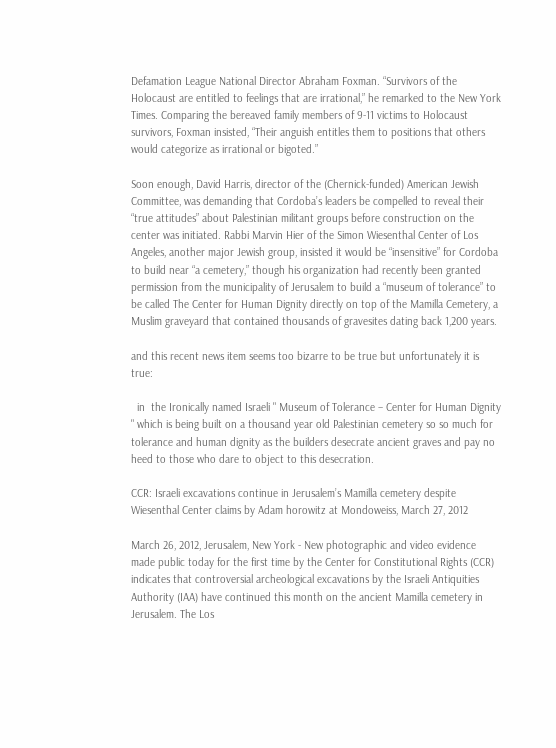Defamation League National Director Abraham Foxman. “Survivors of the Holocaust are entitled to feelings that are irrational,” he remarked to the New York Times. Comparing the bereaved family members of 9-11 victims to Holocaust survivors, Foxman insisted, “Their anguish entitles them to positions that others would categorize as irrational or bigoted.”

Soon enough, David Harris, director of the (Chernick-funded) American Jewish Committee, was demanding that Cordoba’s leaders be compelled to reveal their “true attitudes” about Palestinian militant groups before construction on the center was initiated. Rabbi Marvin Hier of the Simon Wiesenthal Center of Los Angeles, another major Jewish group, insisted it would be “insensitive” for Cordoba to build near “a cemetery,” though his organization had recently been granted permission from the municipality of Jerusalem to build a “museum of tolerance” to be called The Center for Human Dignity directly on top of the Mamilla Cemetery, a Muslim graveyard that contained thousands of gravesites dating back 1,200 years.

and this recent news item seems too bizarre to be true but unfortunately it is true:

  in  the Ironically named Israeli " Museum of Tolerance – Center for Human Dignity " which is being built on a thousand year old Palestinian cemetery so so much for tolerance and human dignity as the builders desecrate ancient graves and pay no heed to those who dare to object to this desecration.

CCR: Israeli excavations continue in Jerusalem’s Mamilla cemetery despite Wiesenthal Center claims by Adam horowitz at Mondoweiss, March 27, 2012

March 26, 2012, Jerusalem, New York - New photographic and video evidence made public today for the first time by the Center for Constitutional Rights (CCR) indicates that controversial archeological excavations by the Israeli Antiquities Authority (IAA) have continued this month on the ancient Mamilla cemetery in Jerusalem. The Los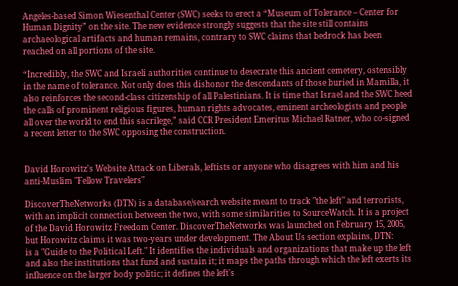Angeles-based Simon Wiesenthal Center (SWC) seeks to erect a “Museum of Tolerance – Center for Human Dignity” on the site. The new evidence strongly suggests that the site still contains archaeological artifacts and human remains, contrary to SWC claims that bedrock has been reached on all portions of the site.

“Incredibly, the SWC and Israeli authorities continue to desecrate this ancient cemetery, ostensibly in the name of tolerance. Not only does this dishonor the descendants of those buried in Mamilla, it also reinforces the second-class citizenship of all Palestinians. It is time that Israel and the SWC heed the calls of prominent religious figures, human rights advocates, eminent archeologists and people all over the world to end this sacrilege,” said CCR President Emeritus Michael Ratner, who co-signed a recent letter to the SWC opposing the construction.


David Horowitz's Website Attack on Liberals, leftists or anyone who disagrees with him and his anti-Muslim "Fellow Travelers"

DiscoverTheNetworks (DTN) is a database/search website meant to track "the left" and terrorists, with an implicit connection between the two, with some similarities to SourceWatch. It is a project of the David Horowitz Freedom Center. DiscoverTheNetworks was launched on February 15, 2005, but Horowitz claims it was two-years under development. The About Us section explains, DTN:
is a "Guide to the Political Left." It identifies the individuals and organizations that make up the left and also the institutions that fund and sustain it; it maps the paths through which the left exerts its influence on the larger body politic; it defines the left's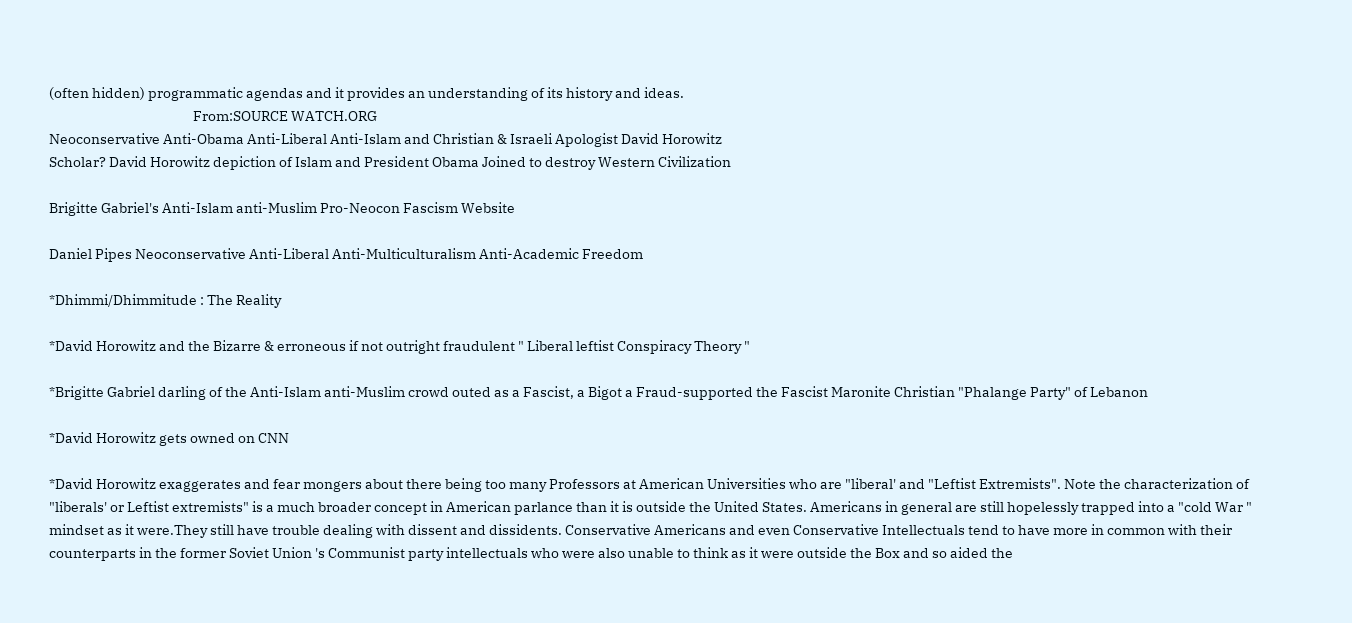(often hidden) programmatic agendas and it provides an understanding of its history and ideas.
                                                From:SOURCE WATCH.ORG
Neoconservative Anti-Obama Anti-Liberal Anti-Islam and Christian & Israeli Apologist David Horowitz
Scholar? David Horowitz depiction of Islam and President Obama Joined to destroy Western Civilization

Brigitte Gabriel's Anti-Islam anti-Muslim Pro-Neocon Fascism Website

Daniel Pipes Neoconservative Anti-Liberal Anti-Multiculturalism Anti-Academic Freedom

*Dhimmi/Dhimmitude : The Reality

*David Horowitz and the Bizarre & erroneous if not outright fraudulent " Liberal leftist Conspiracy Theory "

*Brigitte Gabriel darling of the Anti-Islam anti-Muslim crowd outed as a Fascist, a Bigot a Fraud-supported the Fascist Maronite Christian "Phalange Party" of Lebanon

*David Horowitz gets owned on CNN

*David Horowitz exaggerates and fear mongers about there being too many Professors at American Universities who are "liberal' and "Leftist Extremists". Note the characterization of "liberals' or Leftist extremists" is a much broader concept in American parlance than it is outside the United States. Americans in general are still hopelessly trapped into a "cold War " mindset as it were.They still have trouble dealing with dissent and dissidents. Conservative Americans and even Conservative Intellectuals tend to have more in common with their counterparts in the former Soviet Union 's Communist party intellectuals who were also unable to think as it were outside the Box and so aided the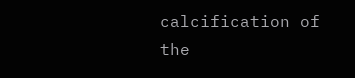calcification of the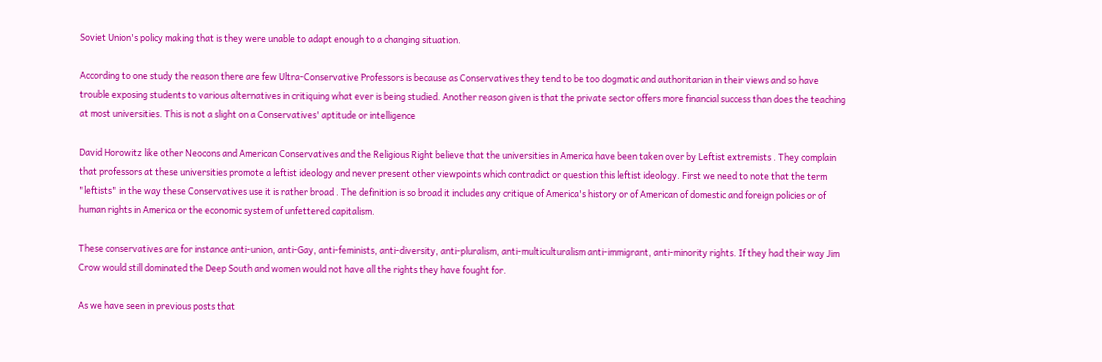Soviet Union's policy making that is they were unable to adapt enough to a changing situation.

According to one study the reason there are few Ultra-Conservative Professors is because as Conservatives they tend to be too dogmatic and authoritarian in their views and so have trouble exposing students to various alternatives in critiquing what ever is being studied. Another reason given is that the private sector offers more financial success than does the teaching at most universities. This is not a slight on a Conservatives' aptitude or intelligence

David Horowitz like other Neocons and American Conservatives and the Religious Right believe that the universities in America have been taken over by Leftist extremists . They complain that professors at these universities promote a leftist ideology and never present other viewpoints which contradict or question this leftist ideology. First we need to note that the term "leftists" in the way these Conservatives use it is rather broad . The definition is so broad it includes any critique of America's history or of American of domestic and foreign policies or of human rights in America or the economic system of unfettered capitalism.

These conservatives are for instance anti-union, anti-Gay, anti-feminists, anti-diversity, anti-pluralism, anti-multiculturalism anti-immigrant, anti-minority rights. If they had their way Jim Crow would still dominated the Deep South and women would not have all the rights they have fought for.

As we have seen in previous posts that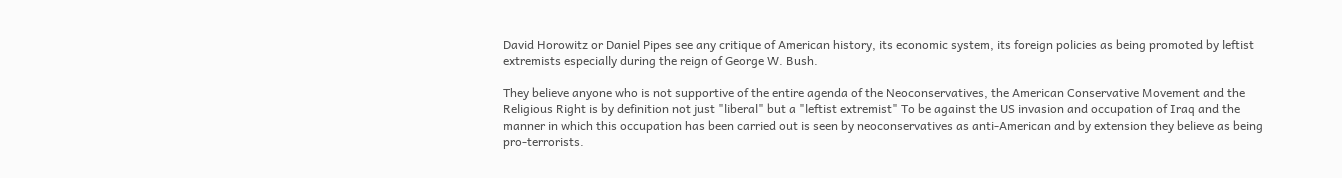David Horowitz or Daniel Pipes see any critique of American history, its economic system, its foreign policies as being promoted by leftist extremists especially during the reign of George W. Bush.

They believe anyone who is not supportive of the entire agenda of the Neoconservatives, the American Conservative Movement and the Religious Right is by definition not just "liberal" but a "leftist extremist" To be against the US invasion and occupation of Iraq and the manner in which this occupation has been carried out is seen by neoconservatives as anti-American and by extension they believe as being pro-terrorists.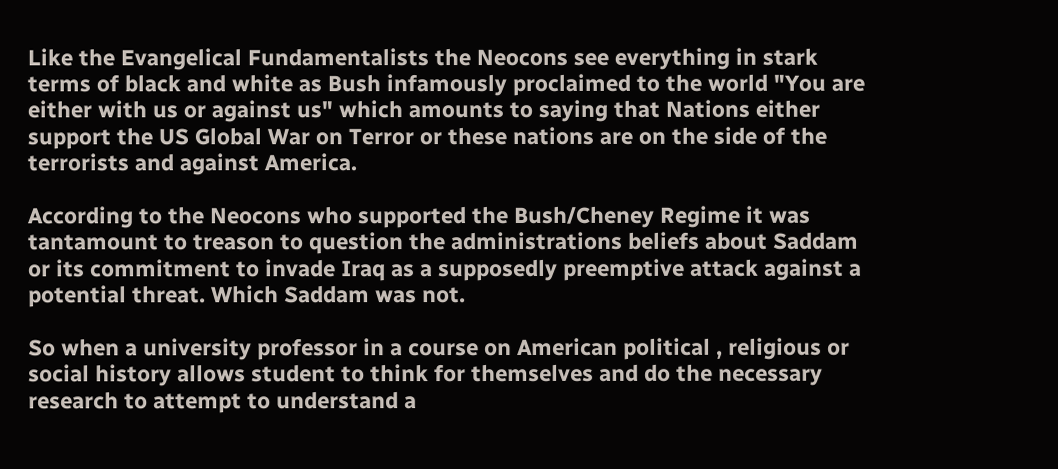Like the Evangelical Fundamentalists the Neocons see everything in stark terms of black and white as Bush infamously proclaimed to the world "You are either with us or against us" which amounts to saying that Nations either support the US Global War on Terror or these nations are on the side of the terrorists and against America.

According to the Neocons who supported the Bush/Cheney Regime it was tantamount to treason to question the administrations beliefs about Saddam or its commitment to invade Iraq as a supposedly preemptive attack against a potential threat. Which Saddam was not.

So when a university professor in a course on American political , religious or social history allows student to think for themselves and do the necessary research to attempt to understand a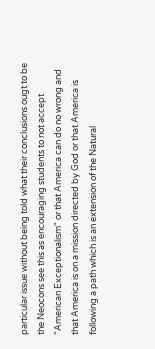particular issue without being told what their conclusions ougt to be the Neocons see this as encouraging students to not accept "American Exceptionalism" or that America can do no wrong and that America is on a mission directed by God or that America is following a path which is an extension of the Natural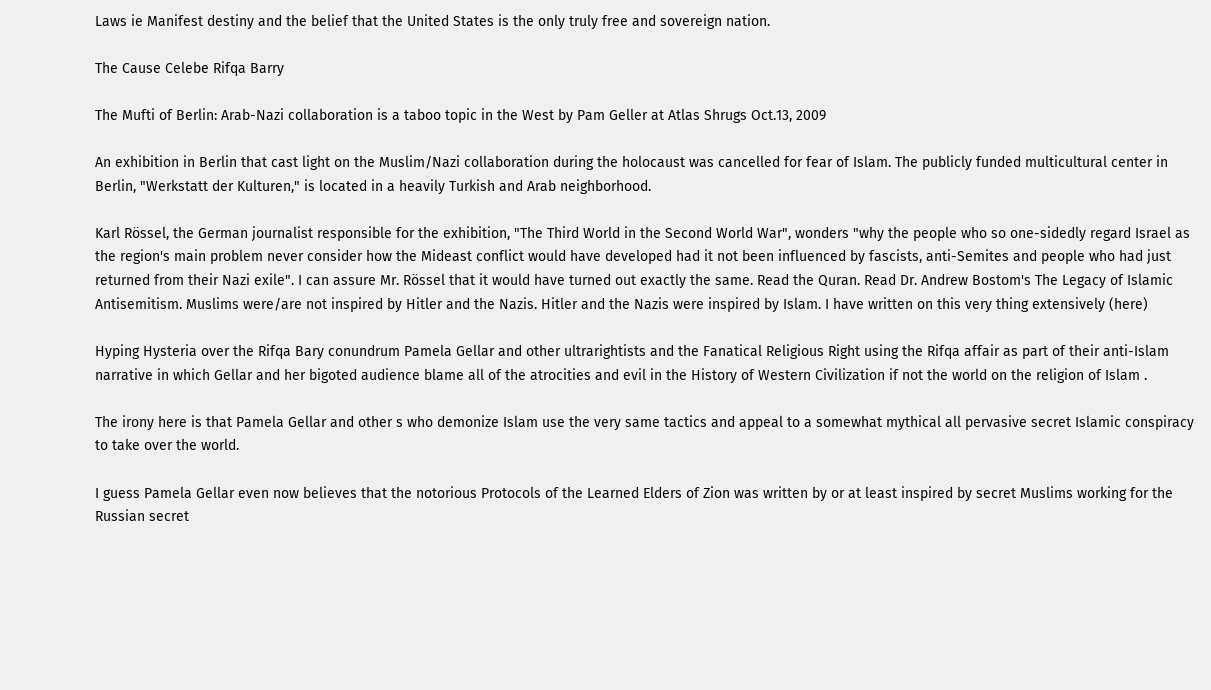Laws ie Manifest destiny and the belief that the United States is the only truly free and sovereign nation.

The Cause Celebe Rifqa Barry

The Mufti of Berlin: Arab-Nazi collaboration is a taboo topic in the West by Pam Geller at Atlas Shrugs Oct.13, 2009

An exhibition in Berlin that cast light on the Muslim/Nazi collaboration during the holocaust was cancelled for fear of Islam. The publicly funded multicultural center in Berlin, "Werkstatt der Kulturen," is located in a heavily Turkish and Arab neighborhood.

Karl Rössel, the German journalist responsible for the exhibition, "The Third World in the Second World War", wonders "why the people who so one-sidedly regard Israel as the region's main problem never consider how the Mideast conflict would have developed had it not been influenced by fascists, anti-Semites and people who had just returned from their Nazi exile". I can assure Mr. Rössel that it would have turned out exactly the same. Read the Quran. Read Dr. Andrew Bostom's The Legacy of Islamic Antisemitism. Muslims were/are not inspired by Hitler and the Nazis. Hitler and the Nazis were inspired by Islam. I have written on this very thing extensively (here)

Hyping Hysteria over the Rifqa Bary conundrum Pamela Gellar and other ultrarightists and the Fanatical Religious Right using the Rifqa affair as part of their anti-Islam narrative in which Gellar and her bigoted audience blame all of the atrocities and evil in the History of Western Civilization if not the world on the religion of Islam .

The irony here is that Pamela Gellar and other s who demonize Islam use the very same tactics and appeal to a somewhat mythical all pervasive secret Islamic conspiracy to take over the world.

I guess Pamela Gellar even now believes that the notorious Protocols of the Learned Elders of Zion was written by or at least inspired by secret Muslims working for the Russian secret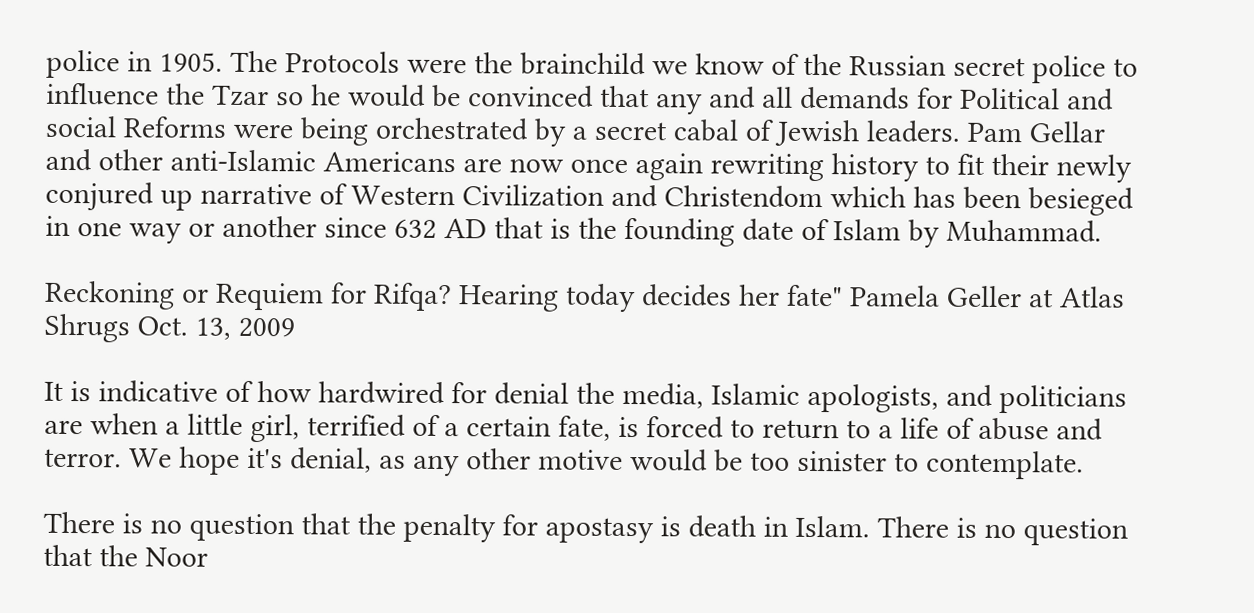police in 1905. The Protocols were the brainchild we know of the Russian secret police to influence the Tzar so he would be convinced that any and all demands for Political and social Reforms were being orchestrated by a secret cabal of Jewish leaders. Pam Gellar and other anti-Islamic Americans are now once again rewriting history to fit their newly conjured up narrative of Western Civilization and Christendom which has been besieged in one way or another since 632 AD that is the founding date of Islam by Muhammad.

Reckoning or Requiem for Rifqa? Hearing today decides her fate" Pamela Geller at Atlas Shrugs Oct. 13, 2009

It is indicative of how hardwired for denial the media, Islamic apologists, and politicians are when a little girl, terrified of a certain fate, is forced to return to a life of abuse and terror. We hope it's denial, as any other motive would be too sinister to contemplate.

There is no question that the penalty for apostasy is death in Islam. There is no question that the Noor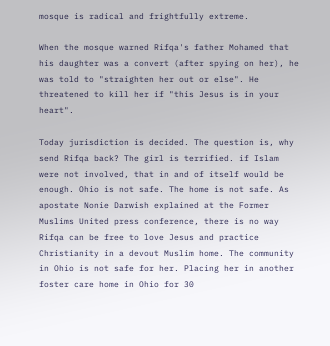mosque is radical and frightfully extreme.

When the mosque warned Rifqa's father Mohamed that his daughter was a convert (after spying on her), he was told to "straighten her out or else". He threatened to kill her if "this Jesus is in your heart".

Today jurisdiction is decided. The question is, why send Rifqa back? The girl is terrified. if Islam were not involved, that in and of itself would be enough. Ohio is not safe. The home is not safe. As apostate Nonie Darwish explained at the Former Muslims United press conference, there is no way Rifqa can be free to love Jesus and practice Christianity in a devout Muslim home. The community in Ohio is not safe for her. Placing her in another foster care home in Ohio for 30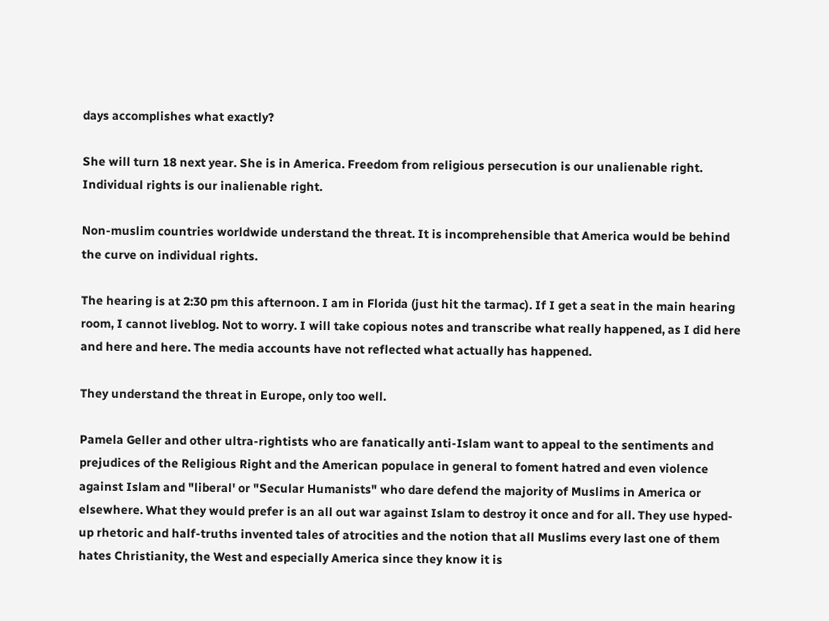days accomplishes what exactly?

She will turn 18 next year. She is in America. Freedom from religious persecution is our unalienable right. Individual rights is our inalienable right.

Non-muslim countries worldwide understand the threat. It is incomprehensible that America would be behind the curve on individual rights.

The hearing is at 2:30 pm this afternoon. I am in Florida (just hit the tarmac). If I get a seat in the main hearing room, I cannot liveblog. Not to worry. I will take copious notes and transcribe what really happened, as I did here and here and here. The media accounts have not reflected what actually has happened.

They understand the threat in Europe, only too well.

Pamela Geller and other ultra-rightists who are fanatically anti-Islam want to appeal to the sentiments and prejudices of the Religious Right and the American populace in general to foment hatred and even violence against Islam and "liberal' or "Secular Humanists" who dare defend the majority of Muslims in America or elsewhere. What they would prefer is an all out war against Islam to destroy it once and for all. They use hyped-up rhetoric and half-truths invented tales of atrocities and the notion that all Muslims every last one of them hates Christianity, the West and especially America since they know it is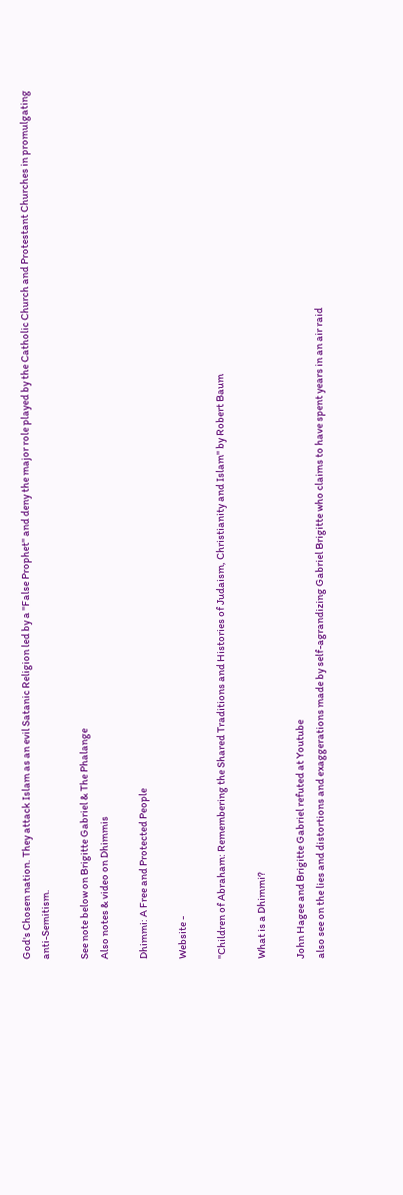God's Chosen nation. They attack Islam as an evil Satanic Religion led by a "False Prophet" and deny the major role played by the Catholic Church and Protestant Churches in promulgating anti-Semitism.

See note below on Brigitte Gabriel & The Phalange
Also notes & video on Dhimmis

Dhimmi: A Free and Protected People

Website -

"Children of Abraham: Remembering the Shared Traditions and Histories of Judaism, Christianity and Islam" by Robert Baum

What is a Dhimmi?

John Hagee and Brigitte Gabriel refuted at Youtube
also see on the lies and distortions and exaggerations made by self-agrandizing Gabriel Brigitte who claims to have spent years in an air raid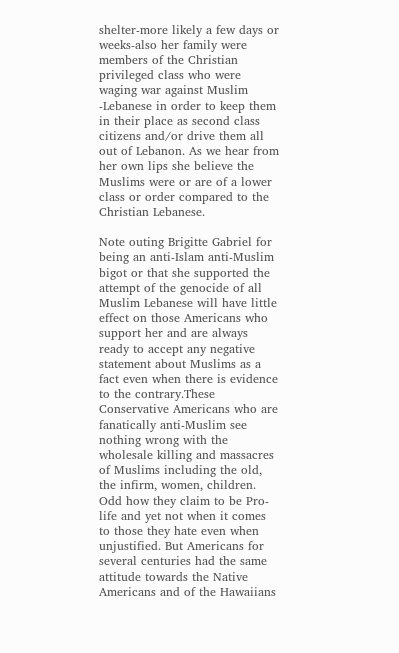shelter-more likely a few days or weeks-also her family were members of the Christian privileged class who were waging war against Muslim -Lebanese in order to keep them in their place as second class citizens and/or drive them all out of Lebanon. As we hear from her own lips she believe the Muslims were or are of a lower class or order compared to the Christian Lebanese.

Note outing Brigitte Gabriel for being an anti-Islam anti-Muslim bigot or that she supported the attempt of the genocide of all Muslim Lebanese will have little effect on those Americans who support her and are always ready to accept any negative statement about Muslims as a fact even when there is evidence to the contrary.These Conservative Americans who are fanatically anti-Muslim see nothing wrong with the wholesale killing and massacres of Muslims including the old, the infirm, women, children. Odd how they claim to be Pro-life and yet not when it comes to those they hate even when unjustified. But Americans for several centuries had the same attitude towards the Native Americans and of the Hawaiians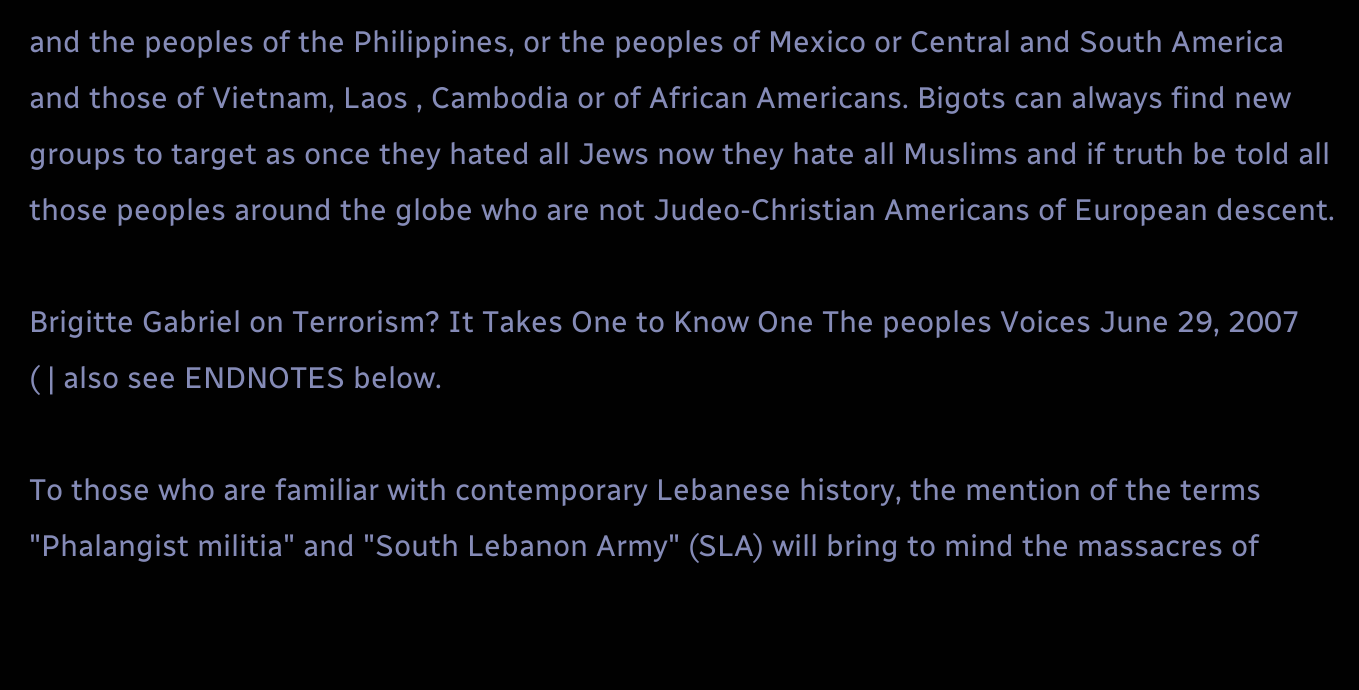and the peoples of the Philippines, or the peoples of Mexico or Central and South America and those of Vietnam, Laos , Cambodia or of African Americans. Bigots can always find new groups to target as once they hated all Jews now they hate all Muslims and if truth be told all those peoples around the globe who are not Judeo-Christian Americans of European descent.

Brigitte Gabriel on Terrorism? It Takes One to Know One The peoples Voices June 29, 2007
( | also see ENDNOTES below.

To those who are familiar with contemporary Lebanese history, the mention of the terms "Phalangist militia" and "South Lebanon Army" (SLA) will bring to mind the massacres of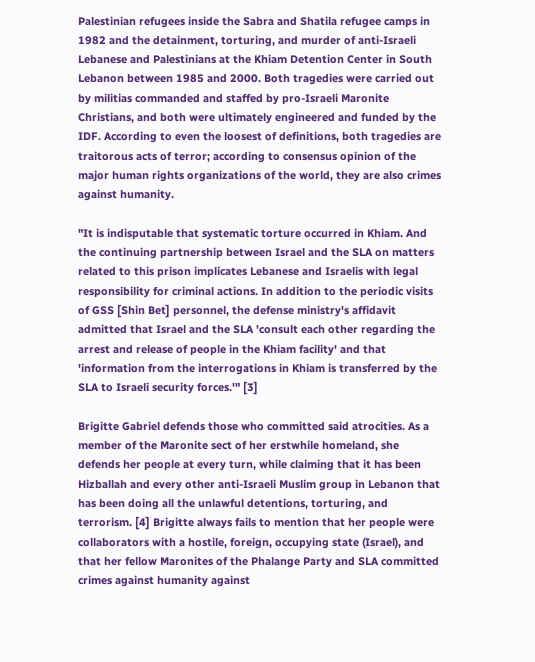Palestinian refugees inside the Sabra and Shatila refugee camps in 1982 and the detainment, torturing, and murder of anti-Israeli Lebanese and Palestinians at the Khiam Detention Center in South Lebanon between 1985 and 2000. Both tragedies were carried out by militias commanded and staffed by pro-Israeli Maronite Christians, and both were ultimately engineered and funded by the IDF. According to even the loosest of definitions, both tragedies are traitorous acts of terror; according to consensus opinion of the major human rights organizations of the world, they are also crimes against humanity.

"It is indisputable that systematic torture occurred in Khiam. And the continuing partnership between Israel and the SLA on matters related to this prison implicates Lebanese and Israelis with legal responsibility for criminal actions. In addition to the periodic visits of GSS [Shin Bet] personnel, the defense ministry's affidavit admitted that Israel and the SLA 'consult each other regarding the arrest and release of people in the Khiam facility' and that 'information from the interrogations in Khiam is transferred by the SLA to Israeli security forces.'" [3]

Brigitte Gabriel defends those who committed said atrocities. As a member of the Maronite sect of her erstwhile homeland, she defends her people at every turn, while claiming that it has been Hizballah and every other anti-Israeli Muslim group in Lebanon that has been doing all the unlawful detentions, torturing, and terrorism. [4] Brigitte always fails to mention that her people were collaborators with a hostile, foreign, occupying state (Israel), and that her fellow Maronites of the Phalange Party and SLA committed crimes against humanity against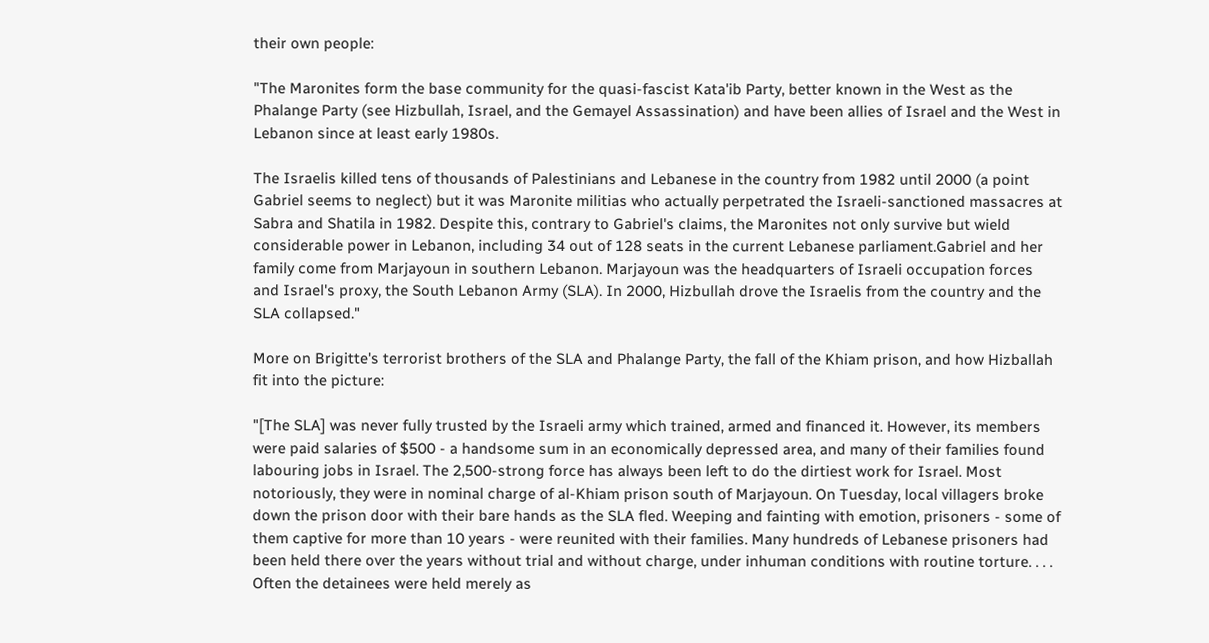their own people:

"The Maronites form the base community for the quasi-fascist Kata'ib Party, better known in the West as the Phalange Party (see Hizbullah, Israel, and the Gemayel Assassination) and have been allies of Israel and the West in Lebanon since at least early 1980s.

The Israelis killed tens of thousands of Palestinians and Lebanese in the country from 1982 until 2000 (a point Gabriel seems to neglect) but it was Maronite militias who actually perpetrated the Israeli-sanctioned massacres at Sabra and Shatila in 1982. Despite this, contrary to Gabriel's claims, the Maronites not only survive but wield considerable power in Lebanon, including 34 out of 128 seats in the current Lebanese parliament.Gabriel and her family come from Marjayoun in southern Lebanon. Marjayoun was the headquarters of Israeli occupation forces and Israel's proxy, the South Lebanon Army (SLA). In 2000, Hizbullah drove the Israelis from the country and the SLA collapsed."

More on Brigitte's terrorist brothers of the SLA and Phalange Party, the fall of the Khiam prison, and how Hizballah fit into the picture:

"[The SLA] was never fully trusted by the Israeli army which trained, armed and financed it. However, its members were paid salaries of $500 - a handsome sum in an economically depressed area, and many of their families found labouring jobs in Israel. The 2,500-strong force has always been left to do the dirtiest work for Israel. Most notoriously, they were in nominal charge of al-Khiam prison south of Marjayoun. On Tuesday, local villagers broke down the prison door with their bare hands as the SLA fled. Weeping and fainting with emotion, prisoners - some of them captive for more than 10 years - were reunited with their families. Many hundreds of Lebanese prisoners had been held there over the years without trial and without charge, under inhuman conditions with routine torture. . . . Often the detainees were held merely as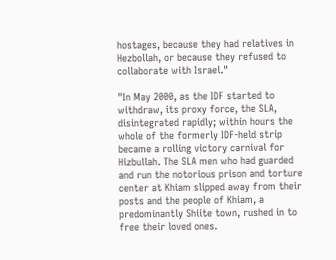hostages, because they had relatives in Hezbollah, or because they refused to collaborate with Israel."

"In May 2000, as the IDF started to withdraw, its proxy force, the SLA, disintegrated rapidly; within hours the whole of the formerly IDF-held strip became a rolling victory carnival for Hizbullah. The SLA men who had guarded and run the notorious prison and torture center at Khiam slipped away from their posts and the people of Khiam, a predominantly Shiite town, rushed in to free their loved ones.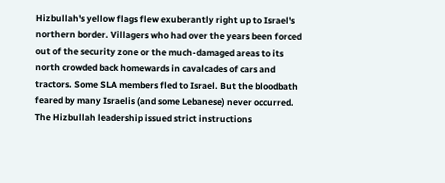Hizbullah's yellow flags flew exuberantly right up to Israel's northern border. Villagers who had over the years been forced out of the security zone or the much-damaged areas to its north crowded back homewards in cavalcades of cars and tractors. Some SLA members fled to Israel. But the bloodbath feared by many Israelis (and some Lebanese) never occurred. The Hizbullah leadership issued strict instructions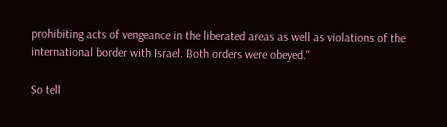prohibiting acts of vengeance in the liberated areas as well as violations of the international border with Israel. Both orders were obeyed."

So tell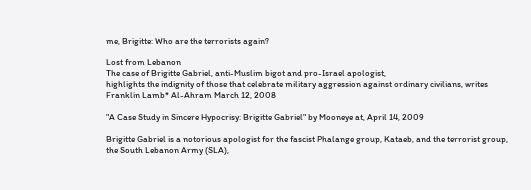me, Brigitte: Who are the terrorists again?

Lost from Lebanon
The case of Brigitte Gabriel, anti-Muslim bigot and pro-Israel apologist,
highlights the indignity of those that celebrate military aggression against ordinary civilians, writes Franklin Lamb* Al-Ahram March 12, 2008

"A Case Study in Sincere Hypocrisy: Brigitte Gabriel" by Mooneye at, April 14, 2009

Brigitte Gabriel is a notorious apologist for the fascist Phalange group, Kataeb, and the terrorist group, the South Lebanon Army (SLA),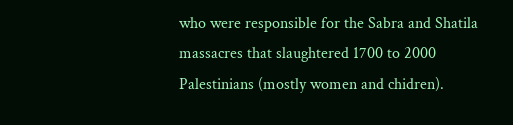who were responsible for the Sabra and Shatila massacres that slaughtered 1700 to 2000 Palestinians (mostly women and chidren).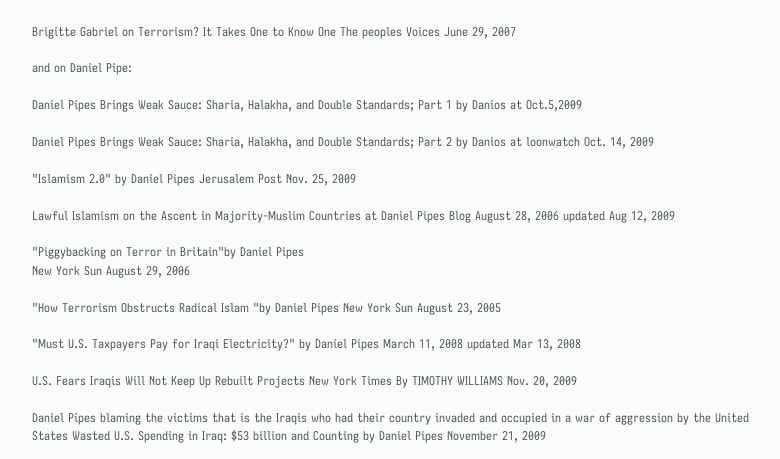Brigitte Gabriel on Terrorism? It Takes One to Know One The peoples Voices June 29, 2007

and on Daniel Pipe:

Daniel Pipes Brings Weak Sauce: Sharia, Halakha, and Double Standards; Part 1 by Danios at Oct.5,2009

Daniel Pipes Brings Weak Sauce: Sharia, Halakha, and Double Standards; Part 2 by Danios at loonwatch Oct. 14, 2009

"Islamism 2.0" by Daniel Pipes Jerusalem Post Nov. 25, 2009

Lawful Islamism on the Ascent in Majority-Muslim Countries at Daniel Pipes Blog August 28, 2006 updated Aug 12, 2009

"Piggybacking on Terror in Britain"by Daniel Pipes
New York Sun August 29, 2006

"How Terrorism Obstructs Radical Islam "by Daniel Pipes New York Sun August 23, 2005

"Must U.S. Taxpayers Pay for Iraqi Electricity?" by Daniel Pipes March 11, 2008 updated Mar 13, 2008

U.S. Fears Iraqis Will Not Keep Up Rebuilt Projects New York Times By TIMOTHY WILLIAMS Nov. 20, 2009

Daniel Pipes blaming the victims that is the Iraqis who had their country invaded and occupied in a war of aggression by the United States Wasted U.S. Spending in Iraq: $53 billion and Counting by Daniel Pipes November 21, 2009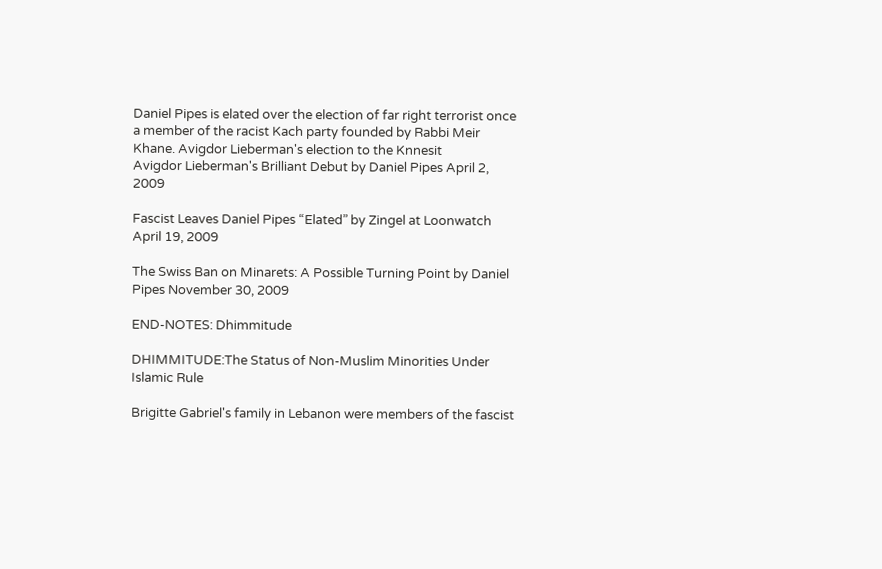Daniel Pipes is elated over the election of far right terrorist once a member of the racist Kach party founded by Rabbi Meir Khane. Avigdor Lieberman's election to the Knnesit
Avigdor Lieberman's Brilliant Debut by Daniel Pipes April 2, 2009

Fascist Leaves Daniel Pipes “Elated” by Zingel at Loonwatch April 19, 2009

The Swiss Ban on Minarets: A Possible Turning Point by Daniel Pipes November 30, 2009

END-NOTES: Dhimmitude

DHIMMITUDE:The Status of Non-Muslim Minorities Under Islamic Rule

Brigitte Gabriel's family in Lebanon were members of the fascist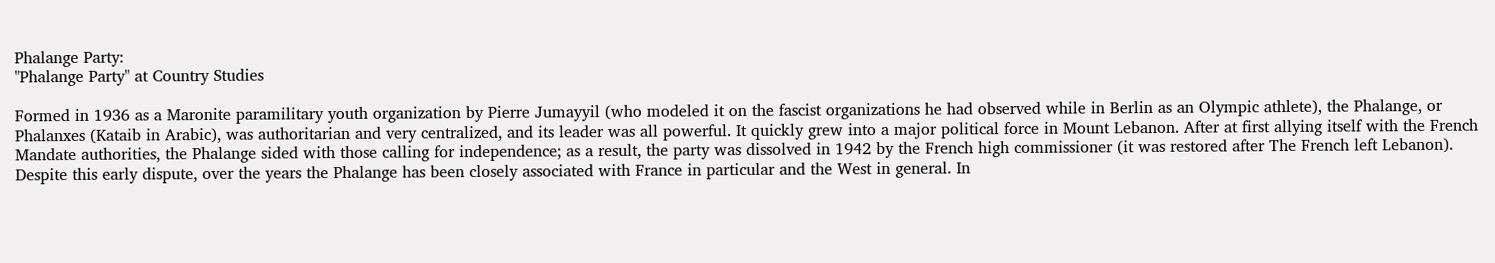Phalange Party:
"Phalange Party" at Country Studies

Formed in 1936 as a Maronite paramilitary youth organization by Pierre Jumayyil (who modeled it on the fascist organizations he had observed while in Berlin as an Olympic athlete), the Phalange, or Phalanxes (Kataib in Arabic), was authoritarian and very centralized, and its leader was all powerful. It quickly grew into a major political force in Mount Lebanon. After at first allying itself with the French Mandate authorities, the Phalange sided with those calling for independence; as a result, the party was dissolved in 1942 by the French high commissioner (it was restored after The French left Lebanon). Despite this early dispute, over the years the Phalange has been closely associated with France in particular and the West in general. In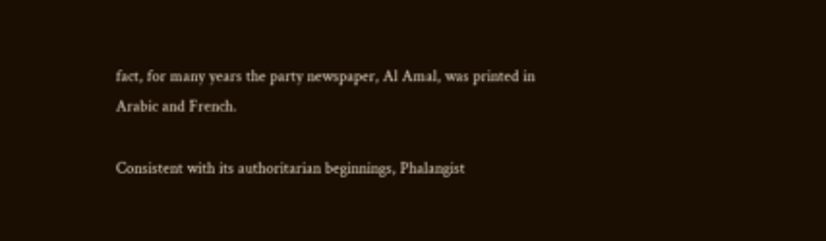fact, for many years the party newspaper, Al Amal, was printed in Arabic and French.

Consistent with its authoritarian beginnings, Phalangist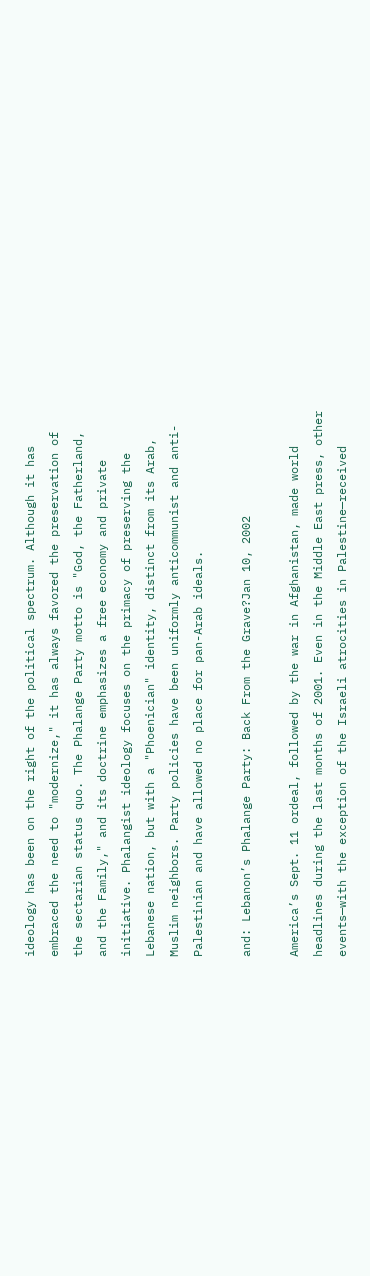ideology has been on the right of the political spectrum. Although it has embraced the need to "modernize," it has always favored the preservation of the sectarian status quo. The Phalange Party motto is "God, the Fatherland, and the Family," and its doctrine emphasizes a free economy and private initiative. Phalangist ideology focuses on the primacy of preserving the Lebanese nation, but with a "Phoenician" identity, distinct from its Arab, Muslim neighbors. Party policies have been uniformly anticommunist and anti-Palestinian and have allowed no place for pan-Arab ideals.

and: Lebanon’s Phalange Party: Back From the Grave?Jan 10, 2002

America’s Sept. 11 ordeal, followed by the war in Afghanistan, made world headlines during the last months of 2001. Even in the Middle East press, other events—with the exception of the Israeli atrocities in Palestine—received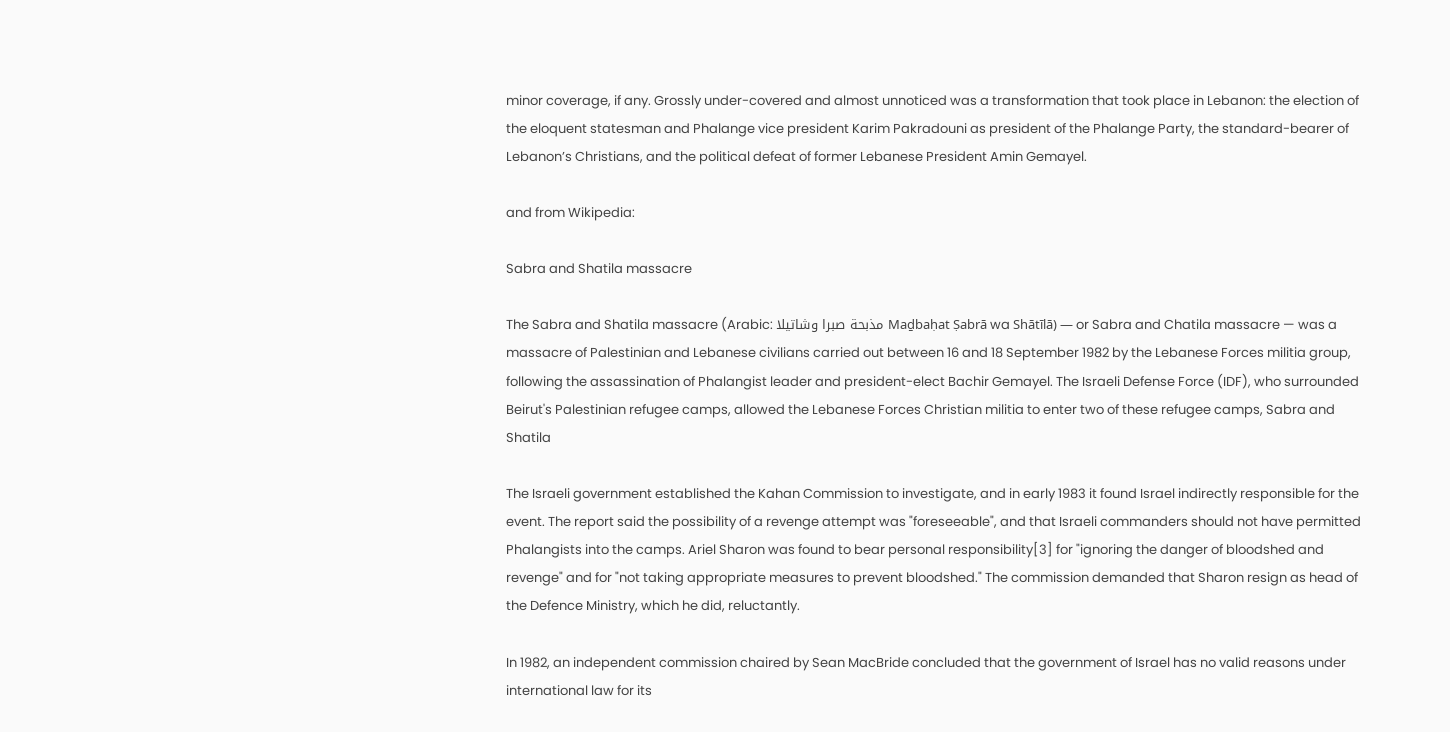minor coverage, if any. Grossly under-covered and almost unnoticed was a transformation that took place in Lebanon: the election of the eloquent statesman and Phalange vice president Karim Pakradouni as president of the Phalange Party, the standard-bearer of Lebanon’s Christians, and the political defeat of former Lebanese President Amin Gemayel.

and from Wikipedia:

Sabra and Shatila massacre

The Sabra and Shatila massacre (Arabic: مذبحة صبرا وشاتيلا Maḏbaḥat Ṣabrā wa Shātīlā) — or Sabra and Chatila massacre — was a massacre of Palestinian and Lebanese civilians carried out between 16 and 18 September 1982 by the Lebanese Forces militia group, following the assassination of Phalangist leader and president-elect Bachir Gemayel. The Israeli Defense Force (IDF), who surrounded Beirut's Palestinian refugee camps, allowed the Lebanese Forces Christian militia to enter two of these refugee camps, Sabra and Shatila

The Israeli government established the Kahan Commission to investigate, and in early 1983 it found Israel indirectly responsible for the event. The report said the possibility of a revenge attempt was "foreseeable", and that Israeli commanders should not have permitted Phalangists into the camps. Ariel Sharon was found to bear personal responsibility[3] for "ignoring the danger of bloodshed and revenge" and for "not taking appropriate measures to prevent bloodshed." The commission demanded that Sharon resign as head of the Defence Ministry, which he did, reluctantly.

In 1982, an independent commission chaired by Sean MacBride concluded that the government of Israel has no valid reasons under international law for its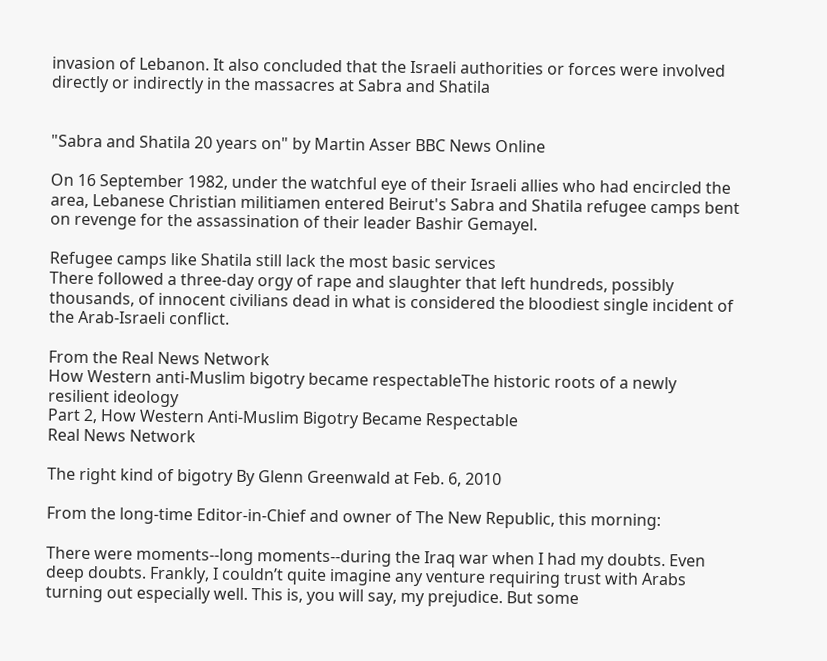invasion of Lebanon. It also concluded that the Israeli authorities or forces were involved directly or indirectly in the massacres at Sabra and Shatila


"Sabra and Shatila 20 years on" by Martin Asser BBC News Online

On 16 September 1982, under the watchful eye of their Israeli allies who had encircled the area, Lebanese Christian militiamen entered Beirut's Sabra and Shatila refugee camps bent on revenge for the assassination of their leader Bashir Gemayel.

Refugee camps like Shatila still lack the most basic services
There followed a three-day orgy of rape and slaughter that left hundreds, possibly thousands, of innocent civilians dead in what is considered the bloodiest single incident of the Arab-Israeli conflict.

From the Real News Network
How Western anti-Muslim bigotry became respectableThe historic roots of a newly resilient ideology
Part 2, How Western Anti-Muslim Bigotry Became Respectable
Real News Network

The right kind of bigotry By Glenn Greenwald at Feb. 6, 2010

From the long-time Editor-in-Chief and owner of The New Republic, this morning:

There were moments--long moments--during the Iraq war when I had my doubts. Even deep doubts. Frankly, I couldn’t quite imagine any venture requiring trust with Arabs turning out especially well. This is, you will say, my prejudice. But some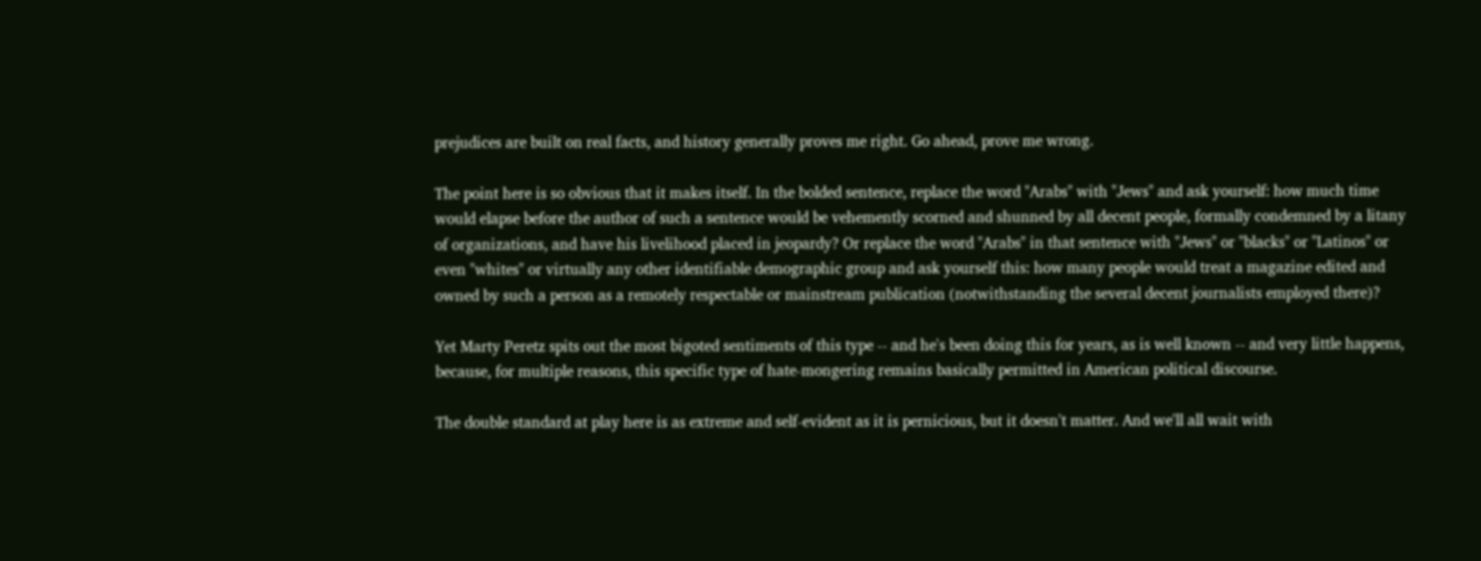prejudices are built on real facts, and history generally proves me right. Go ahead, prove me wrong.

The point here is so obvious that it makes itself. In the bolded sentence, replace the word "Arabs" with "Jews" and ask yourself: how much time would elapse before the author of such a sentence would be vehemently scorned and shunned by all decent people, formally condemned by a litany of organizations, and have his livelihood placed in jeopardy? Or replace the word "Arabs" in that sentence with "Jews" or "blacks" or "Latinos" or even "whites" or virtually any other identifiable demographic group and ask yourself this: how many people would treat a magazine edited and owned by such a person as a remotely respectable or mainstream publication (notwithstanding the several decent journalists employed there)?

Yet Marty Peretz spits out the most bigoted sentiments of this type -- and he's been doing this for years, as is well known -- and very little happens, because, for multiple reasons, this specific type of hate-mongering remains basically permitted in American political discourse.

The double standard at play here is as extreme and self-evident as it is pernicious, but it doesn't matter. And we'll all wait with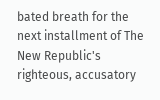bated breath for the next installment of The New Republic's righteous, accusatory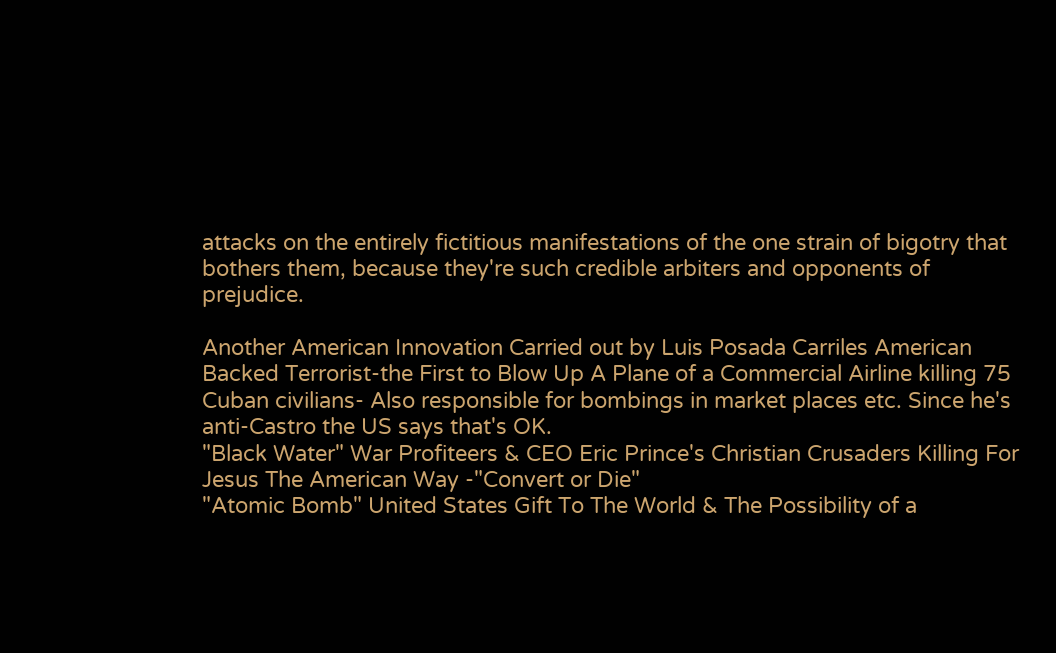attacks on the entirely fictitious manifestations of the one strain of bigotry that bothers them, because they're such credible arbiters and opponents of prejudice.

Another American Innovation Carried out by Luis Posada Carriles American Backed Terrorist-the First to Blow Up A Plane of a Commercial Airline killing 75 Cuban civilians- Also responsible for bombings in market places etc. Since he's anti-Castro the US says that's OK.
"Black Water" War Profiteers & CEO Eric Prince's Christian Crusaders Killing For Jesus The American Way -"Convert or Die"
"Atomic Bomb" United States Gift To The World & The Possibility of a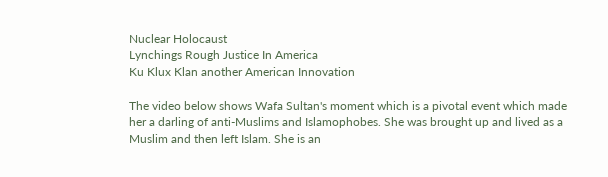Nuclear Holocaust
Lynchings Rough Justice In America
Ku Klux Klan another American Innovation

The video below shows Wafa Sultan's moment which is a pivotal event which made her a darling of anti-Muslims and Islamophobes. She was brought up and lived as a Muslim and then left Islam. She is an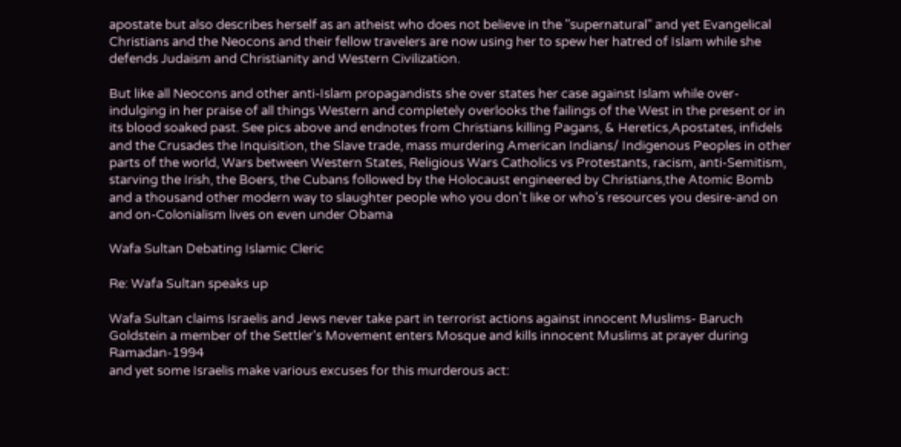apostate but also describes herself as an atheist who does not believe in the "supernatural" and yet Evangelical Christians and the Neocons and their fellow travelers are now using her to spew her hatred of Islam while she defends Judaism and Christianity and Western Civilization.

But like all Neocons and other anti-Islam propagandists she over states her case against Islam while over-indulging in her praise of all things Western and completely overlooks the failings of the West in the present or in its blood soaked past. See pics above and endnotes from Christians killing Pagans, & Heretics,Apostates, infidels and the Crusades the Inquisition, the Slave trade, mass murdering American Indians/ Indigenous Peoples in other parts of the world, Wars between Western States, Religious Wars Catholics vs Protestants, racism, anti-Semitism, starving the Irish, the Boers, the Cubans followed by the Holocaust engineered by Christians,the Atomic Bomb and a thousand other modern way to slaughter people who you don't like or who's resources you desire-and on and on-Colonialism lives on even under Obama

Wafa Sultan Debating Islamic Cleric

Re: Wafa Sultan speaks up

Wafa Sultan claims Israelis and Jews never take part in terrorist actions against innocent Muslims- Baruch Goldstein a member of the Settler's Movement enters Mosque and kills innocent Muslims at prayer during Ramadan-1994
and yet some Israelis make various excuses for this murderous act: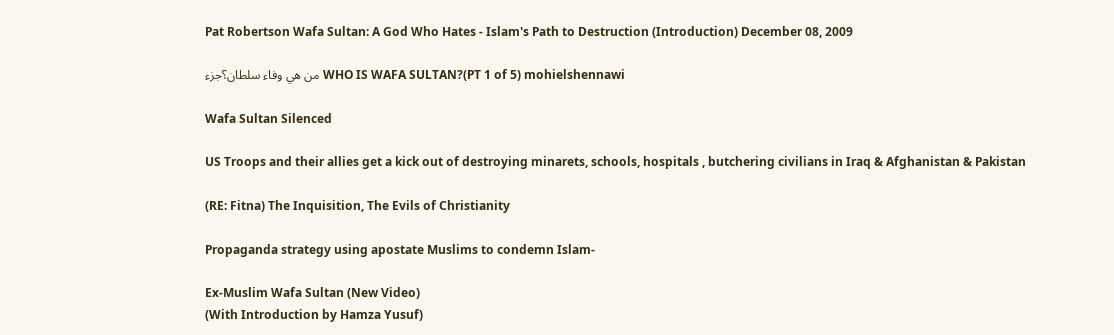Pat Robertson Wafa Sultan: A God Who Hates - Islam's Path to Destruction (Introduction) December 08, 2009

من هي وفاء سلطان؟جزء WHO IS WAFA SULTAN?(PT 1 of 5) mohielshennawi

Wafa Sultan Silenced

US Troops and their allies get a kick out of destroying minarets, schools, hospitals , butchering civilians in Iraq & Afghanistan & Pakistan

(RE: Fitna) The Inquisition, The Evils of Christianity

Propaganda strategy using apostate Muslims to condemn Islam-

Ex-Muslim Wafa Sultan (New Video)
(With Introduction by Hamza Yusuf)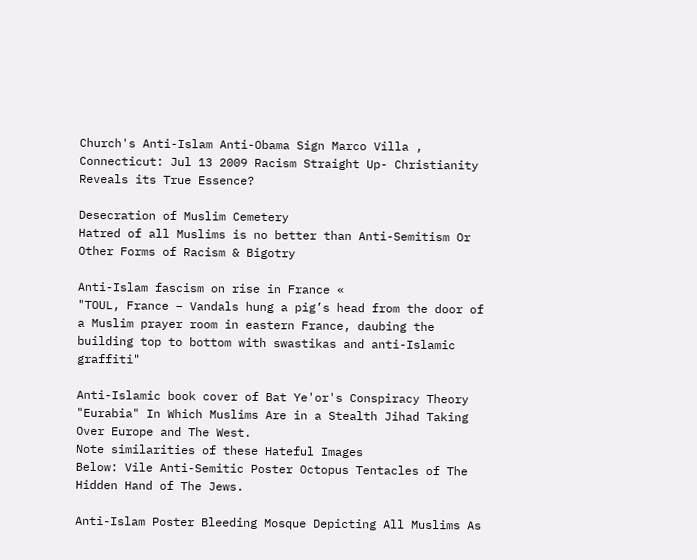Church's Anti-Islam Anti-Obama Sign Marco Villa , Connecticut: Jul 13 2009 Racism Straight Up- Christianity Reveals its True Essence?

Desecration of Muslim Cemetery
Hatred of all Muslims is no better than Anti-Semitism Or Other Forms of Racism & Bigotry

Anti-Islam fascism on rise in France «
"TOUL, France – Vandals hung a pig’s head from the door of a Muslim prayer room in eastern France, daubing the building top to bottom with swastikas and anti-Islamic graffiti"

Anti-Islamic book cover of Bat Ye'or's Conspiracy Theory "Eurabia" In Which Muslims Are in a Stealth Jihad Taking Over Europe and The West.
Note similarities of these Hateful Images
Below: Vile Anti-Semitic Poster Octopus Tentacles of The Hidden Hand of The Jews.

Anti-Islam Poster Bleeding Mosque Depicting All Muslims As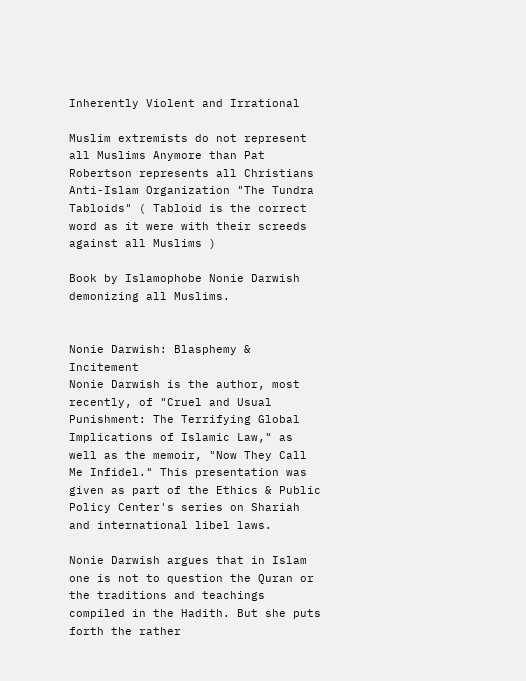Inherently Violent and Irrational

Muslim extremists do not represent all Muslims Anymore than Pat Robertson represents all Christians
Anti-Islam Organization "The Tundra Tabloids" ( Tabloid is the correct word as it were with their screeds against all Muslims )

Book by Islamophobe Nonie Darwish demonizing all Muslims.


Nonie Darwish: Blasphemy & Incitement
Nonie Darwish is the author, most recently, of "Cruel and Usual Punishment: The Terrifying Global Implications of Islamic Law," as well as the memoir, "Now They Call Me Infidel." This presentation was given as part of the Ethics & Public Policy Center's series on Shariah and international libel laws.

Nonie Darwish argues that in Islam one is not to question the Quran or the traditions and teachings compiled in the Hadith. But she puts forth the rather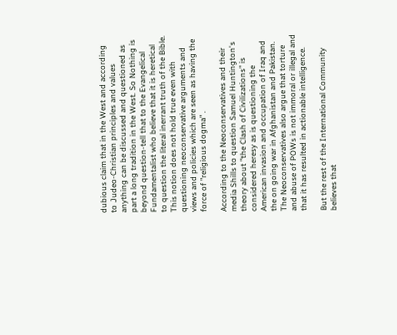dubious claim that in the West and according to Judeo-Christian principles and values anything can be discussed and questioned as part a long tradition in the West. So Nothing is beyond question-tell that to the Evangelical Fundamentalist who believe that it is heretical to question the literal inerrant truth of the Bible. This notion does not hold true even with questioning neoconservative arguments and views and policies which are seen as having the force of "religious dogma" .

According to the Neoconservatives and their media Shills to question Samuel Huntington's theory about "the Clash of Civilizations" is considered heresy as is questioning the American invasion and occupation of Iraq and the on going war in Afghanistan and Pakistan. The Neoconservatives also argue that torture and abuse of POWs is not immoral or illegal and that it has resulted in actionable intelligence.

But the rest of the International Community believes that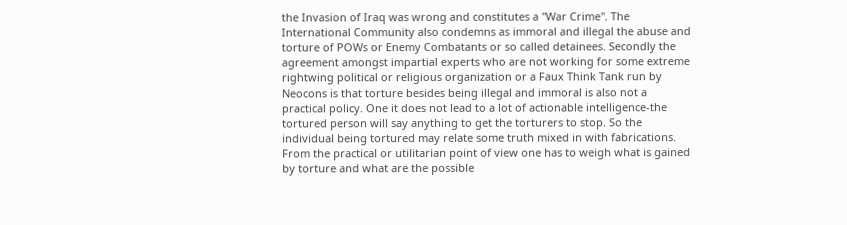the Invasion of Iraq was wrong and constitutes a "War Crime". The International Community also condemns as immoral and illegal the abuse and torture of POWs or Enemy Combatants or so called detainees. Secondly the agreement amongst impartial experts who are not working for some extreme rightwing political or religious organization or a Faux Think Tank run by Neocons is that torture besides being illegal and immoral is also not a practical policy. One it does not lead to a lot of actionable intelligence-the tortured person will say anything to get the torturers to stop. So the individual being tortured may relate some truth mixed in with fabrications. From the practical or utilitarian point of view one has to weigh what is gained by torture and what are the possible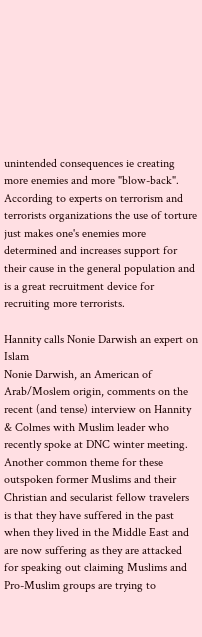unintended consequences ie creating more enemies and more "blow-back". According to experts on terrorism and terrorists organizations the use of torture just makes one's enemies more determined and increases support for their cause in the general population and is a great recruitment device for recruiting more terrorists.

Hannity calls Nonie Darwish an expert on Islam
Nonie Darwish, an American of Arab/Moslem origin, comments on the recent (and tense) interview on Hannity & Colmes with Muslim leader who recently spoke at DNC winter meeting.
Another common theme for these outspoken former Muslims and their Christian and secularist fellow travelers is that they have suffered in the past when they lived in the Middle East and are now suffering as they are attacked for speaking out claiming Muslims and Pro-Muslim groups are trying to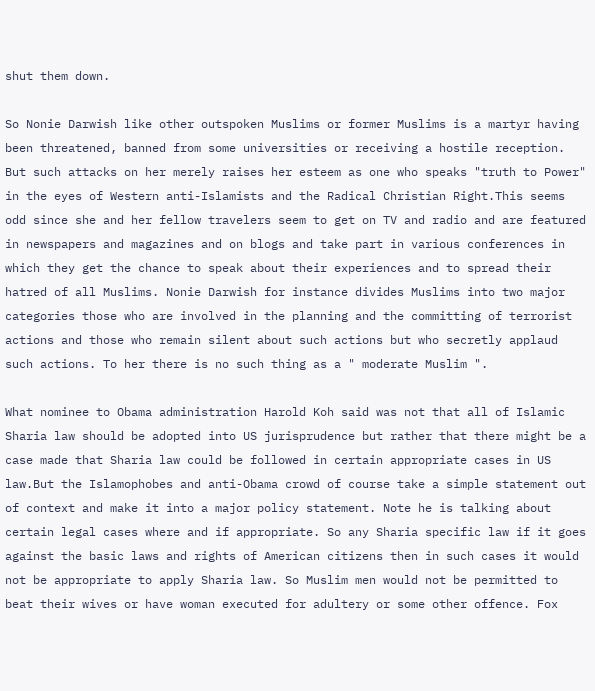shut them down.

So Nonie Darwish like other outspoken Muslims or former Muslims is a martyr having been threatened, banned from some universities or receiving a hostile reception. But such attacks on her merely raises her esteem as one who speaks "truth to Power" in the eyes of Western anti-Islamists and the Radical Christian Right.This seems odd since she and her fellow travelers seem to get on TV and radio and are featured in newspapers and magazines and on blogs and take part in various conferences in which they get the chance to speak about their experiences and to spread their hatred of all Muslims. Nonie Darwish for instance divides Muslims into two major categories those who are involved in the planning and the committing of terrorist actions and those who remain silent about such actions but who secretly applaud such actions. To her there is no such thing as a " moderate Muslim ".

What nominee to Obama administration Harold Koh said was not that all of Islamic Sharia law should be adopted into US jurisprudence but rather that there might be a case made that Sharia law could be followed in certain appropriate cases in US law.But the Islamophobes and anti-Obama crowd of course take a simple statement out of context and make it into a major policy statement. Note he is talking about certain legal cases where and if appropriate. So any Sharia specific law if it goes against the basic laws and rights of American citizens then in such cases it would not be appropriate to apply Sharia law. So Muslim men would not be permitted to beat their wives or have woman executed for adultery or some other offence. Fox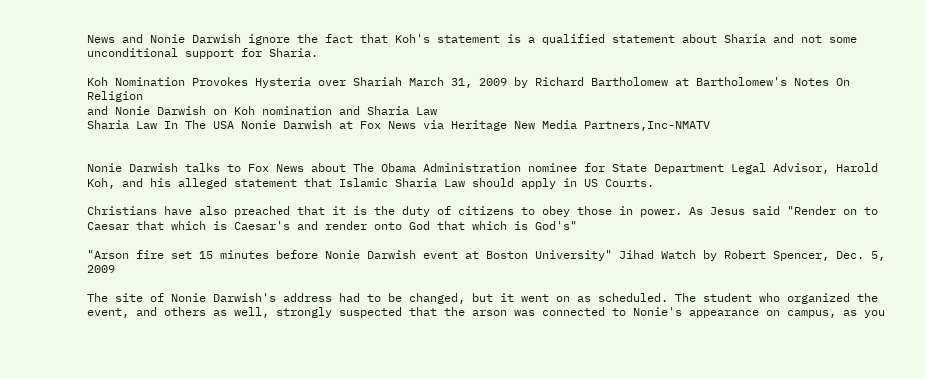News and Nonie Darwish ignore the fact that Koh's statement is a qualified statement about Sharia and not some unconditional support for Sharia.

Koh Nomination Provokes Hysteria over Shariah March 31, 2009 by Richard Bartholomew at Bartholomew's Notes On Religion
and Nonie Darwish on Koh nomination and Sharia Law
Sharia Law In The USA Nonie Darwish at Fox News via Heritage New Media Partners,Inc-NMATV


Nonie Darwish talks to Fox News about The Obama Administration nominee for State Department Legal Advisor, Harold Koh, and his alleged statement that Islamic Sharia Law should apply in US Courts.

Christians have also preached that it is the duty of citizens to obey those in power. As Jesus said "Render on to Caesar that which is Caesar's and render onto God that which is God's"

"Arson fire set 15 minutes before Nonie Darwish event at Boston University" Jihad Watch by Robert Spencer, Dec. 5, 2009

The site of Nonie Darwish's address had to be changed, but it went on as scheduled. The student who organized the event, and others as well, strongly suspected that the arson was connected to Nonie's appearance on campus, as you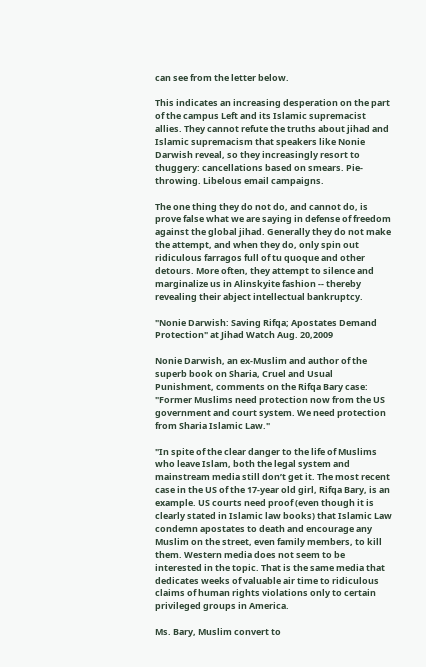can see from the letter below.

This indicates an increasing desperation on the part of the campus Left and its Islamic supremacist allies. They cannot refute the truths about jihad and Islamic supremacism that speakers like Nonie Darwish reveal, so they increasingly resort to thuggery: cancellations based on smears. Pie-throwing. Libelous email campaigns.

The one thing they do not do, and cannot do, is prove false what we are saying in defense of freedom against the global jihad. Generally they do not make the attempt, and when they do, only spin out ridiculous farragos full of tu quoque and other detours. More often, they attempt to silence and marginalize us in Alinskyite fashion -- thereby revealing their abject intellectual bankruptcy.

"Nonie Darwish: Saving Rifqa; Apostates Demand Protection" at Jihad Watch Aug. 20,2009

Nonie Darwish, an ex-Muslim and author of the superb book on Sharia, Cruel and Usual Punishment, comments on the Rifqa Bary case: "Former Muslims need protection now from the US government and court system. We need protection from Sharia Islamic Law."

"In spite of the clear danger to the life of Muslims who leave Islam, both the legal system and mainstream media still don’t get it. The most recent case in the US of the 17-year old girl, Rifqa Bary, is an example. US courts need proof (even though it is clearly stated in Islamic law books) that Islamic Law condemn apostates to death and encourage any Muslim on the street, even family members, to kill them. Western media does not seem to be interested in the topic. That is the same media that dedicates weeks of valuable air time to ridiculous claims of human rights violations only to certain privileged groups in America.

Ms. Bary, Muslim convert to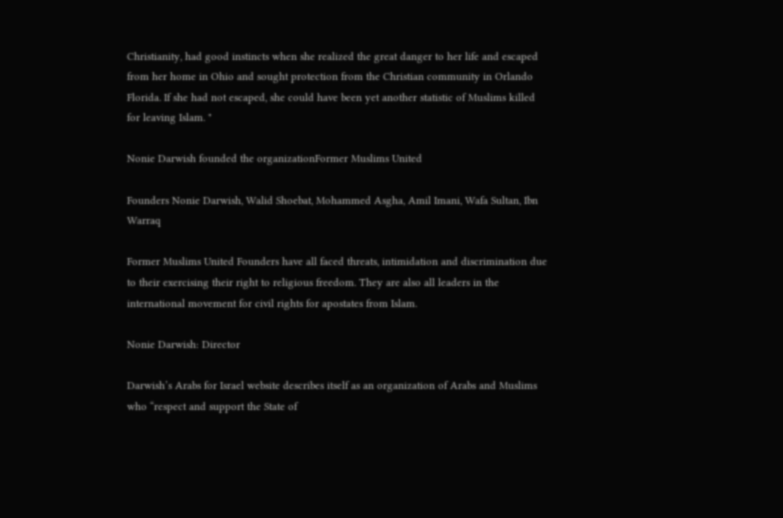Christianity, had good instincts when she realized the great danger to her life and escaped from her home in Ohio and sought protection from the Christian community in Orlando Florida. If she had not escaped, she could have been yet another statistic of Muslims killed for leaving Islam. "

Nonie Darwish founded the organizationFormer Muslims United

Founders Nonie Darwish, Walid Shoebat, Mohammed Asgha, Amil Imani, Wafa Sultan, Ibn Warraq

Former Muslims United Founders have all faced threats, intimidation and discrimination due to their exercising their right to religious freedom. They are also all leaders in the international movement for civil rights for apostates from Islam.

Nonie Darwish: Director

Darwish’s Arabs for Israel website describes itself as an organization of Arabs and Muslims who “respect and support the State of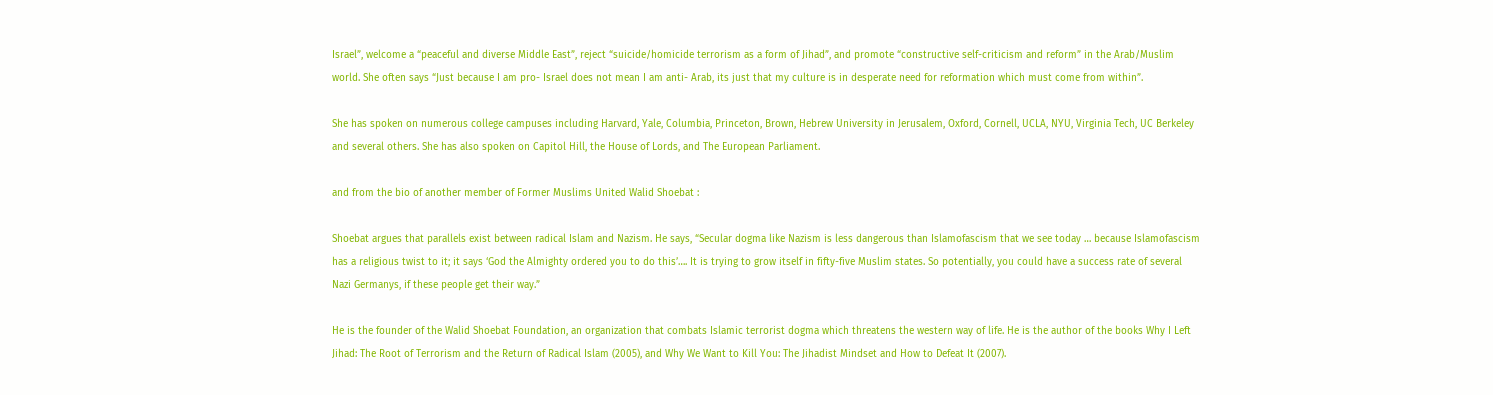Israel”, welcome a “peaceful and diverse Middle East”, reject “suicide/homicide terrorism as a form of Jihad”, and promote “constructive self-criticism and reform” in the Arab/Muslim world. She often says “Just because I am pro- Israel does not mean I am anti- Arab, its just that my culture is in desperate need for reformation which must come from within”.

She has spoken on numerous college campuses including Harvard, Yale, Columbia, Princeton, Brown, Hebrew University in Jerusalem, Oxford, Cornell, UCLA, NYU, Virginia Tech, UC Berkeley and several others. She has also spoken on Capitol Hill, the House of Lords, and The European Parliament.

and from the bio of another member of Former Muslims United Walid Shoebat :

Shoebat argues that parallels exist between radical Islam and Nazism. He says, “Secular dogma like Nazism is less dangerous than Islamofascism that we see today … because Islamofascism has a religious twist to it; it says ‘God the Almighty ordered you to do this’…. It is trying to grow itself in fifty-five Muslim states. So potentially, you could have a success rate of several Nazi Germanys, if these people get their way.”

He is the founder of the Walid Shoebat Foundation, an organization that combats Islamic terrorist dogma which threatens the western way of life. He is the author of the books Why I Left Jihad: The Root of Terrorism and the Return of Radical Islam (2005), and Why We Want to Kill You: The Jihadist Mindset and How to Defeat It (2007).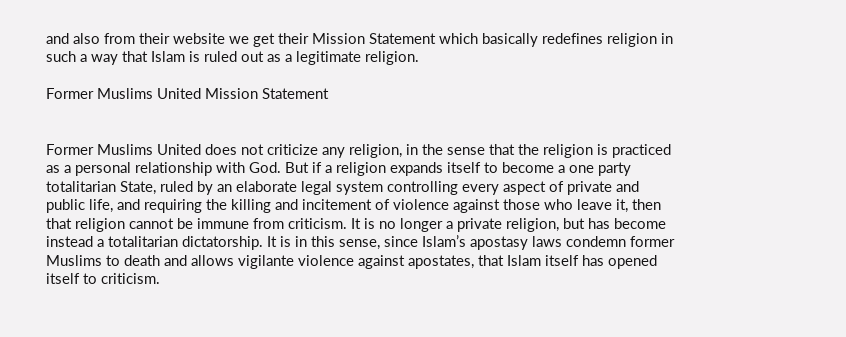and also from their website we get their Mission Statement which basically redefines religion in such a way that Islam is ruled out as a legitimate religion.

Former Muslims United Mission Statement


Former Muslims United does not criticize any religion, in the sense that the religion is practiced as a personal relationship with God. But if a religion expands itself to become a one party totalitarian State, ruled by an elaborate legal system controlling every aspect of private and public life, and requiring the killing and incitement of violence against those who leave it, then that religion cannot be immune from criticism. It is no longer a private religion, but has become instead a totalitarian dictatorship. It is in this sense, since Islam’s apostasy laws condemn former Muslims to death and allows vigilante violence against apostates, that Islam itself has opened itself to criticism.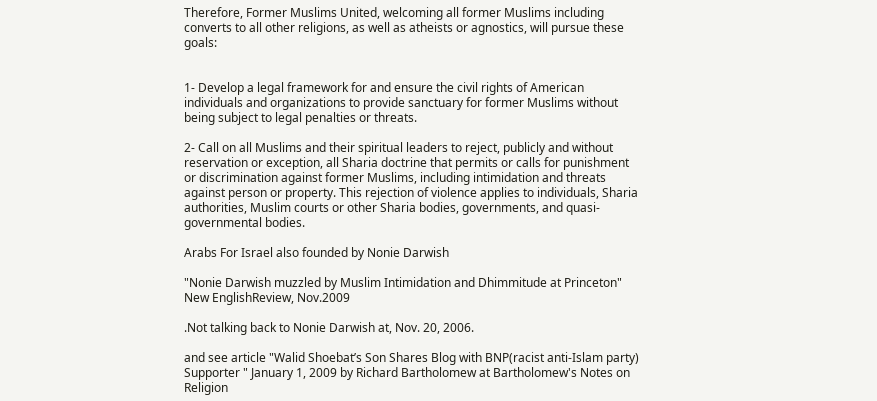Therefore, Former Muslims United, welcoming all former Muslims including converts to all other religions, as well as atheists or agnostics, will pursue these goals:


1- Develop a legal framework for and ensure the civil rights of American individuals and organizations to provide sanctuary for former Muslims without being subject to legal penalties or threats.

2- Call on all Muslims and their spiritual leaders to reject, publicly and without reservation or exception, all Sharia doctrine that permits or calls for punishment or discrimination against former Muslims, including intimidation and threats against person or property. This rejection of violence applies to individuals, Sharia authorities, Muslim courts or other Sharia bodies, governments, and quasi-governmental bodies.

Arabs For Israel also founded by Nonie Darwish

"Nonie Darwish muzzled by Muslim Intimidation and Dhimmitude at Princeton" New EnglishReview, Nov.2009

.Not talking back to Nonie Darwish at, Nov. 20, 2006.

and see article "Walid Shoebat’s Son Shares Blog with BNP(racist anti-Islam party) Supporter " January 1, 2009 by Richard Bartholomew at Bartholomew's Notes on Religion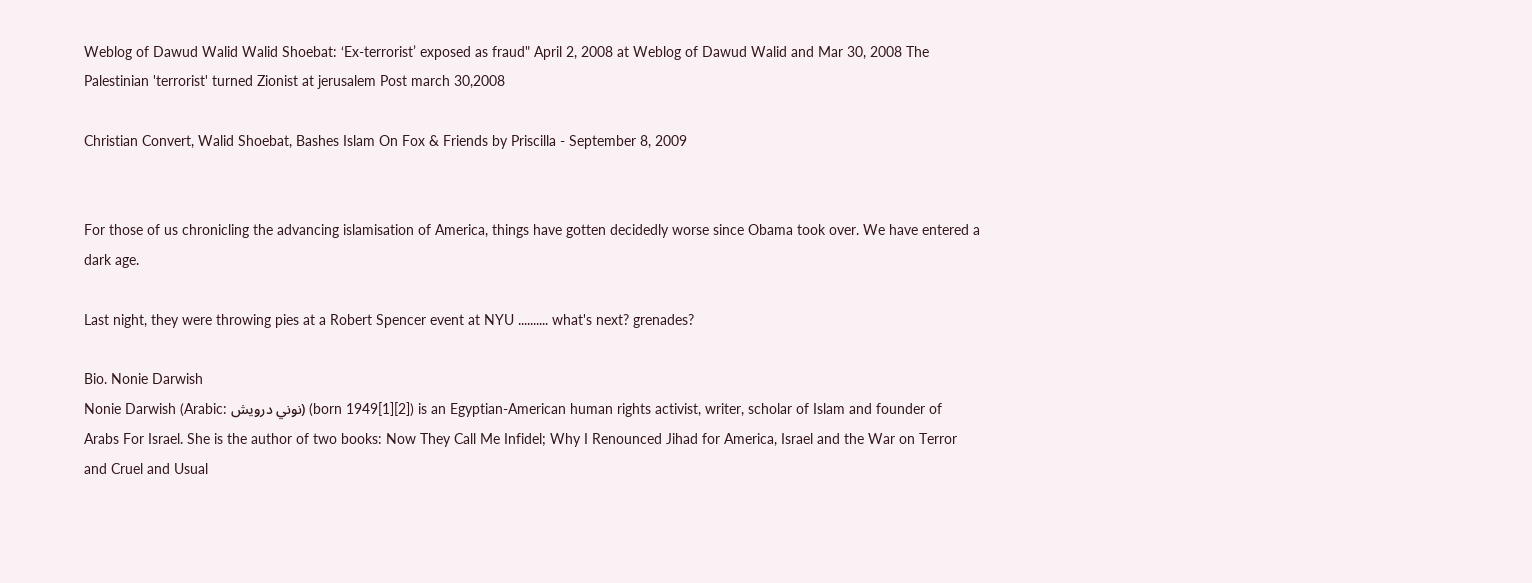Weblog of Dawud Walid Walid Shoebat: ‘Ex-terrorist’ exposed as fraud" April 2, 2008 at Weblog of Dawud Walid and Mar 30, 2008 The Palestinian 'terrorist' turned Zionist at jerusalem Post march 30,2008

Christian Convert, Walid Shoebat, Bashes Islam On Fox & Friends by Priscilla - September 8, 2009


For those of us chronicling the advancing islamisation of America, things have gotten decidedly worse since Obama took over. We have entered a dark age.

Last night, they were throwing pies at a Robert Spencer event at NYU .......... what's next? grenades?

Bio. Nonie Darwish
Nonie Darwish (Arabic: نوني درويش) (born 1949[1][2]) is an Egyptian-American human rights activist, writer, scholar of Islam and founder of Arabs For Israel. She is the author of two books: Now They Call Me Infidel; Why I Renounced Jihad for America, Israel and the War on Terror and Cruel and Usual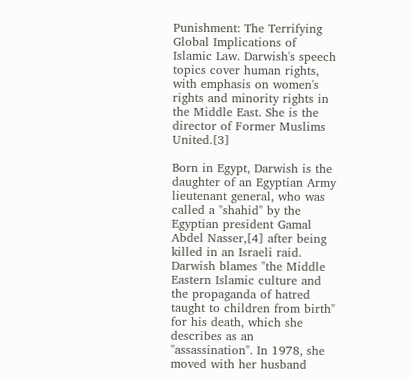Punishment: The Terrifying Global Implications of Islamic Law. Darwish's speech topics cover human rights, with emphasis on women's rights and minority rights in the Middle East. She is the director of Former Muslims United.[3]

Born in Egypt, Darwish is the daughter of an Egyptian Army lieutenant general, who was called a "shahid" by the Egyptian president Gamal Abdel Nasser,[4] after being killed in an Israeli raid. Darwish blames "the Middle Eastern Islamic culture and the propaganda of hatred taught to children from birth" for his death, which she describes as an "assassination". In 1978, she moved with her husband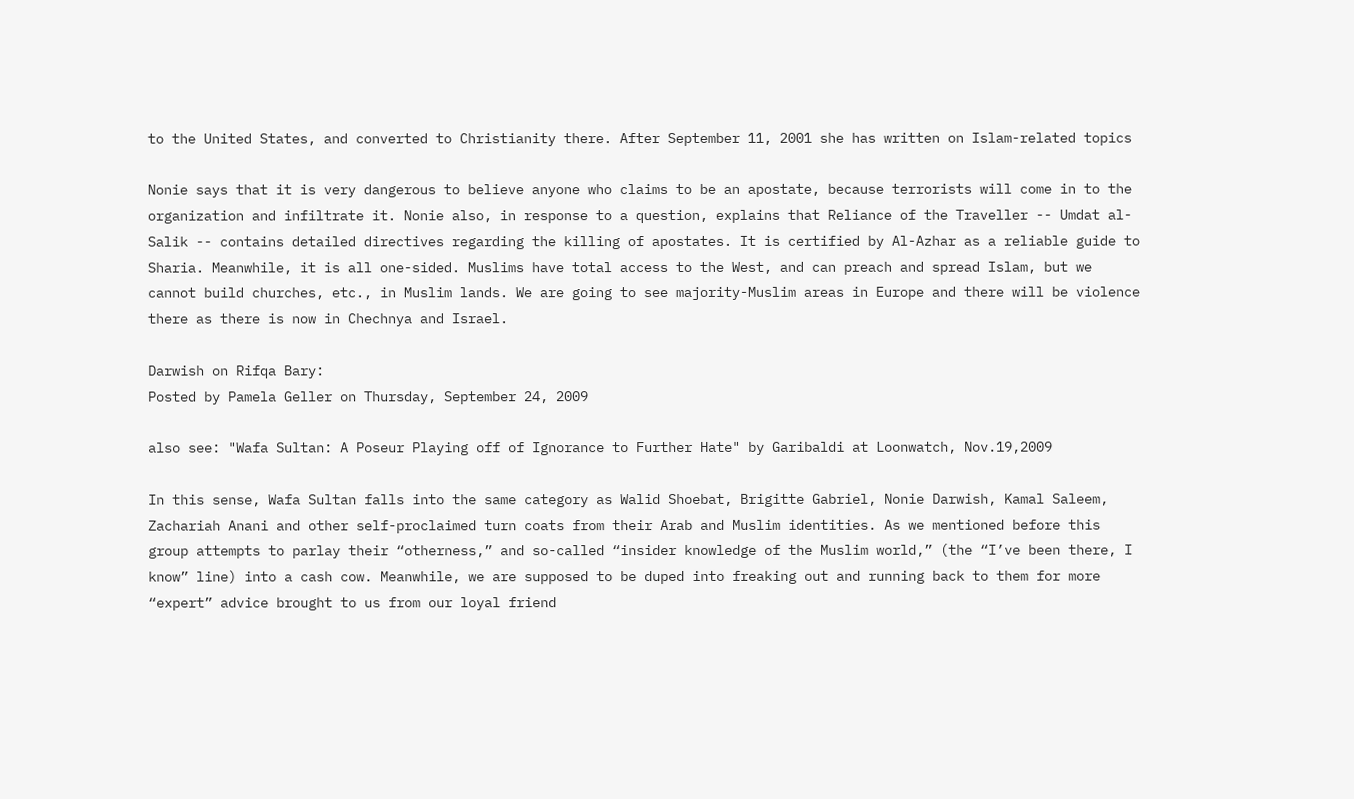to the United States, and converted to Christianity there. After September 11, 2001 she has written on Islam-related topics

Nonie says that it is very dangerous to believe anyone who claims to be an apostate, because terrorists will come in to the organization and infiltrate it. Nonie also, in response to a question, explains that Reliance of the Traveller -- Umdat al-Salik -- contains detailed directives regarding the killing of apostates. It is certified by Al-Azhar as a reliable guide to Sharia. Meanwhile, it is all one-sided. Muslims have total access to the West, and can preach and spread Islam, but we cannot build churches, etc., in Muslim lands. We are going to see majority-Muslim areas in Europe and there will be violence there as there is now in Chechnya and Israel.

Darwish on Rifqa Bary:
Posted by Pamela Geller on Thursday, September 24, 2009

also see: "Wafa Sultan: A Poseur Playing off of Ignorance to Further Hate" by Garibaldi at Loonwatch, Nov.19,2009

In this sense, Wafa Sultan falls into the same category as Walid Shoebat, Brigitte Gabriel, Nonie Darwish, Kamal Saleem, Zachariah Anani and other self-proclaimed turn coats from their Arab and Muslim identities. As we mentioned before this group attempts to parlay their “otherness,” and so-called “insider knowledge of the Muslim world,” (the “I’ve been there, I know” line) into a cash cow. Meanwhile, we are supposed to be duped into freaking out and running back to them for more “expert” advice brought to us from our loyal friend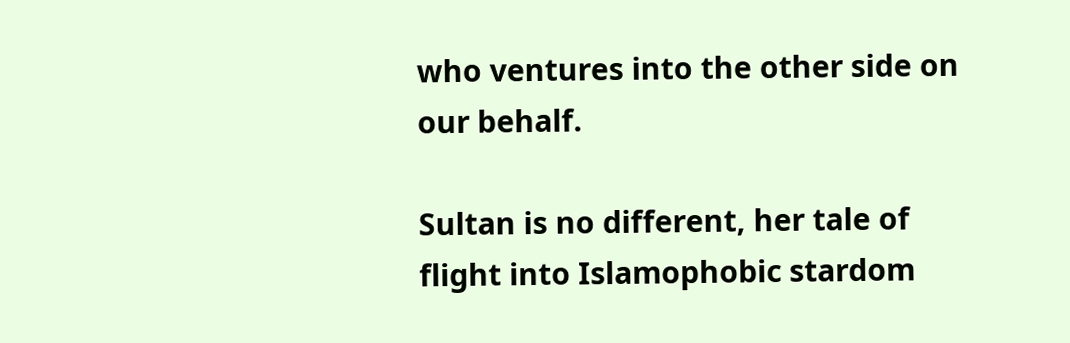who ventures into the other side on our behalf.

Sultan is no different, her tale of flight into Islamophobic stardom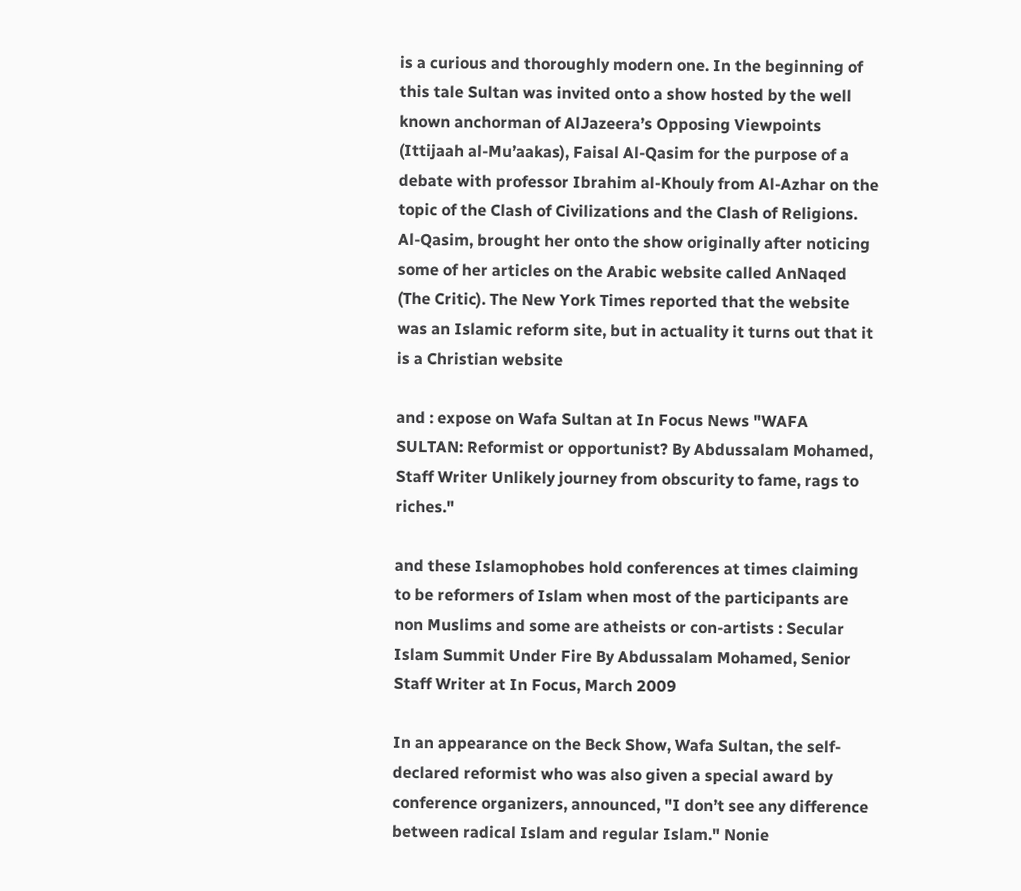is a curious and thoroughly modern one. In the beginning of this tale Sultan was invited onto a show hosted by the well known anchorman of AlJazeera’s Opposing Viewpoints (Ittijaah al-Mu’aakas), Faisal Al-Qasim for the purpose of a debate with professor Ibrahim al-Khouly from Al-Azhar on the topic of the Clash of Civilizations and the Clash of Religions. Al-Qasim, brought her onto the show originally after noticing some of her articles on the Arabic website called AnNaqed (The Critic). The New York Times reported that the website was an Islamic reform site, but in actuality it turns out that it is a Christian website

and : expose on Wafa Sultan at In Focus News "WAFA SULTAN: Reformist or opportunist? By Abdussalam Mohamed, Staff Writer Unlikely journey from obscurity to fame, rags to riches."

and these Islamophobes hold conferences at times claiming to be reformers of Islam when most of the participants are non Muslims and some are atheists or con-artists : Secular Islam Summit Under Fire By Abdussalam Mohamed, Senior Staff Writer at In Focus, March 2009

In an appearance on the Beck Show, Wafa Sultan, the self-declared reformist who was also given a special award by conference organizers, announced, "I don’t see any difference between radical Islam and regular Islam." Nonie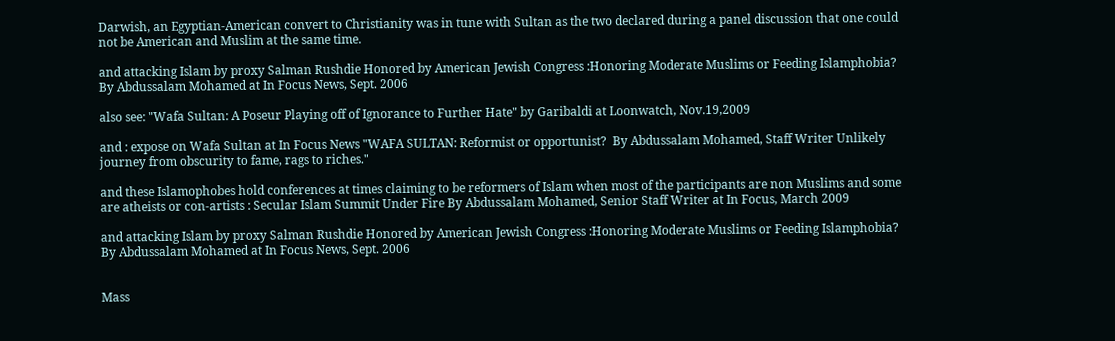Darwish, an Egyptian-American convert to Christianity was in tune with Sultan as the two declared during a panel discussion that one could not be American and Muslim at the same time.

and attacking Islam by proxy Salman Rushdie Honored by American Jewish Congress :Honoring Moderate Muslims or Feeding Islamphobia? By Abdussalam Mohamed at In Focus News, Sept. 2006

also see: "Wafa Sultan: A Poseur Playing off of Ignorance to Further Hate" by Garibaldi at Loonwatch, Nov.19,2009

and : expose on Wafa Sultan at In Focus News "WAFA SULTAN: Reformist or opportunist?  By Abdussalam Mohamed, Staff Writer Unlikely journey from obscurity to fame, rags to riches."

and these Islamophobes hold conferences at times claiming to be reformers of Islam when most of the participants are non Muslims and some are atheists or con-artists : Secular Islam Summit Under Fire By Abdussalam Mohamed, Senior Staff Writer at In Focus, March 2009

and attacking Islam by proxy Salman Rushdie Honored by American Jewish Congress :Honoring Moderate Muslims or Feeding Islamphobia?  By Abdussalam Mohamed at In Focus News, Sept. 2006


Mass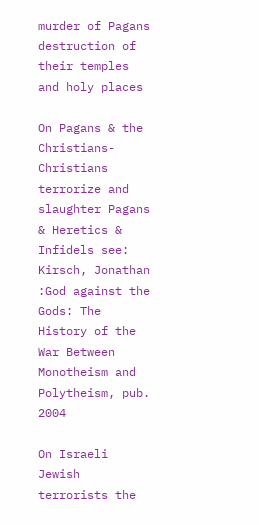murder of Pagans
destruction of their temples and holy places

On Pagans & the Christians- Christians terrorize and slaughter Pagans & Heretics & Infidels see:
Kirsch, Jonathan :God against the Gods: The History of the War Between Monotheism and Polytheism, pub. 2004

On Israeli Jewish terrorists the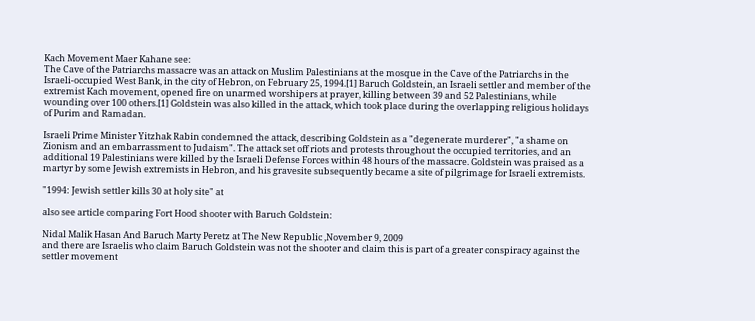Kach Movement Maer Kahane see:
The Cave of the Patriarchs massacre was an attack on Muslim Palestinians at the mosque in the Cave of the Patriarchs in the Israeli-occupied West Bank, in the city of Hebron, on February 25, 1994.[1] Baruch Goldstein, an Israeli settler and member of the extremist Kach movement, opened fire on unarmed worshipers at prayer, killing between 39 and 52 Palestinians, while wounding over 100 others.[1] Goldstein was also killed in the attack, which took place during the overlapping religious holidays of Purim and Ramadan.

Israeli Prime Minister Yitzhak Rabin condemned the attack, describing Goldstein as a "degenerate murderer", "a shame on Zionism and an embarrassment to Judaism". The attack set off riots and protests throughout the occupied territories, and an additional 19 Palestinians were killed by the Israeli Defense Forces within 48 hours of the massacre. Goldstein was praised as a martyr by some Jewish extremists in Hebron, and his gravesite subsequently became a site of pilgrimage for Israeli extremists.

"1994: Jewish settler kills 30 at holy site" at

also see article comparing Fort Hood shooter with Baruch Goldstein:

Nidal Malik Hasan And Baruch Marty Peretz at The New Republic ,November 9, 2009
and there are Israelis who claim Baruch Goldstein was not the shooter and claim this is part of a greater conspiracy against the settler movement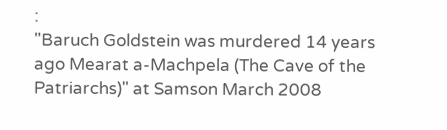:
"Baruch Goldstein was murdered 14 years ago Mearat a-Machpela (The Cave of the Patriarchs)" at Samson March 2008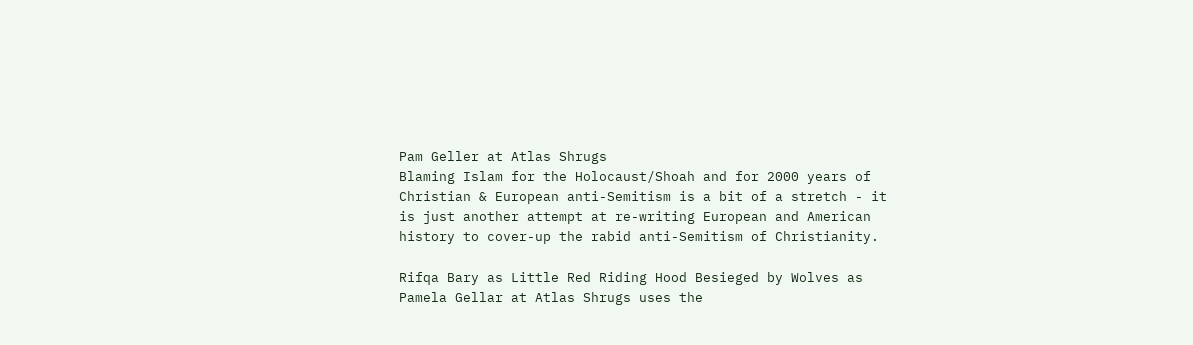Pam Geller at Atlas Shrugs
Blaming Islam for the Holocaust/Shoah and for 2000 years of Christian & European anti-Semitism is a bit of a stretch - it is just another attempt at re-writing European and American history to cover-up the rabid anti-Semitism of Christianity.

Rifqa Bary as Little Red Riding Hood Besieged by Wolves as Pamela Gellar at Atlas Shrugs uses the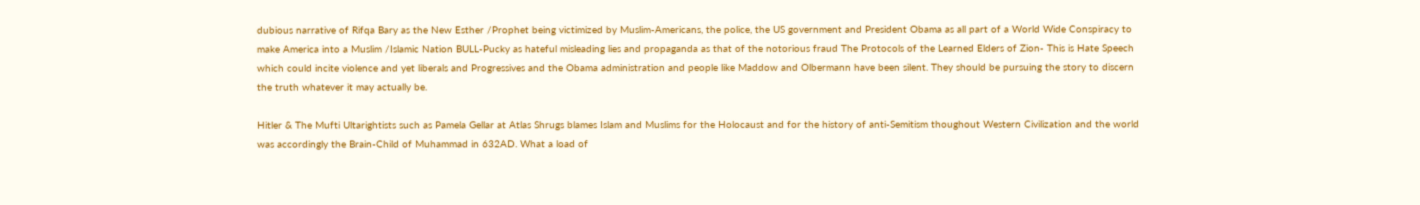dubious narrative of Rifqa Bary as the New Esther /Prophet being victimized by Muslim-Americans, the police, the US government and President Obama as all part of a World Wide Conspiracy to make America into a Muslim /Islamic Nation BULL-Pucky as hateful misleading lies and propaganda as that of the notorious fraud The Protocols of the Learned Elders of Zion- This is Hate Speech which could incite violence and yet liberals and Progressives and the Obama administration and people like Maddow and Olbermann have been silent. They should be pursuing the story to discern the truth whatever it may actually be.

Hitler & The Mufti Ultarightists such as Pamela Gellar at Atlas Shrugs blames Islam and Muslims for the Holocaust and for the history of anti-Semitism thoughout Western Civilization and the world was accordingly the Brain-Child of Muhammad in 632AD. What a load of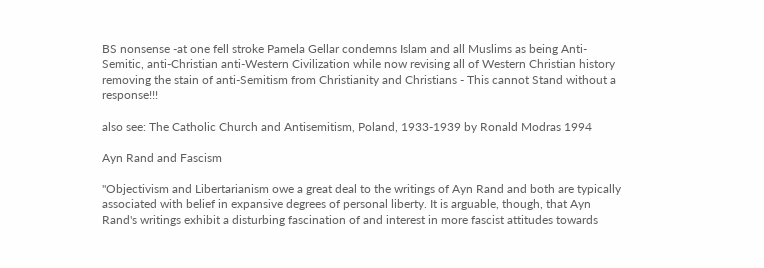BS nonsense -at one fell stroke Pamela Gellar condemns Islam and all Muslims as being Anti-Semitic, anti-Christian anti-Western Civilization while now revising all of Western Christian history removing the stain of anti-Semitism from Christianity and Christians - This cannot Stand without a response!!!

also see: The Catholic Church and Antisemitism, Poland, 1933-1939 by Ronald Modras 1994

Ayn Rand and Fascism

"Objectivism and Libertarianism owe a great deal to the writings of Ayn Rand and both are typically associated with belief in expansive degrees of personal liberty. It is arguable, though, that Ayn Rand's writings exhibit a disturbing fascination of and interest in more fascist attitudes towards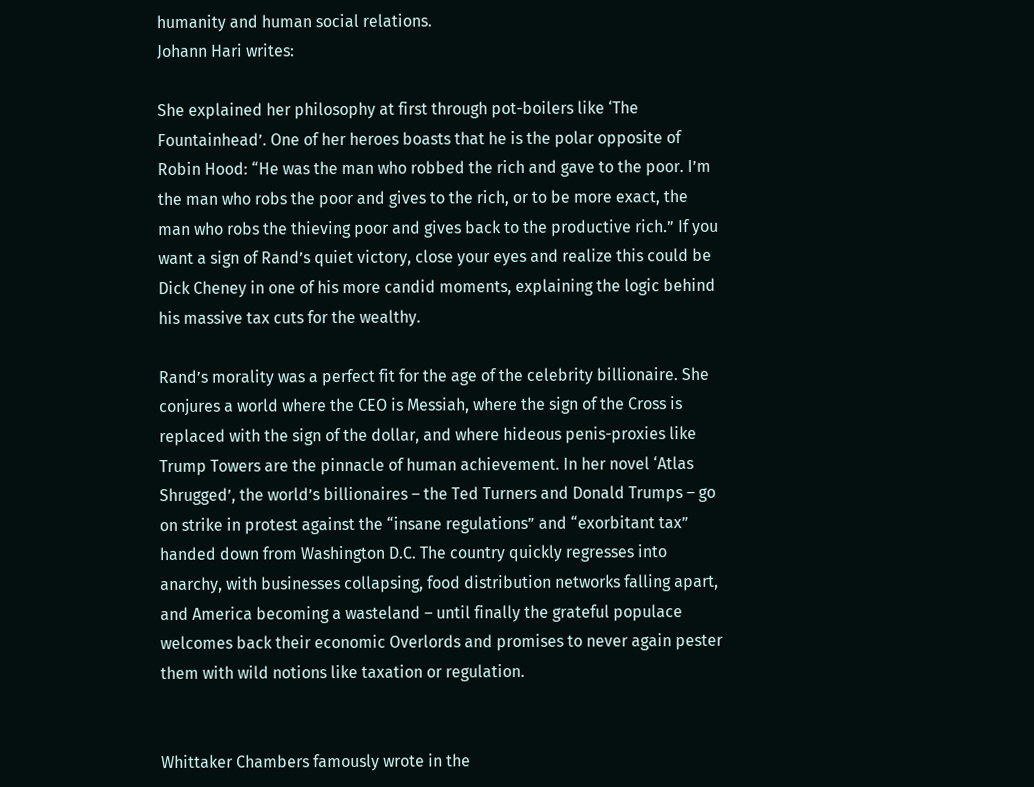humanity and human social relations.
Johann Hari writes:

She explained her philosophy at first through pot-boilers like ‘The Fountainhead’. One of her heroes boasts that he is the polar opposite of Robin Hood: “He was the man who robbed the rich and gave to the poor. I’m the man who robs the poor and gives to the rich, or to be more exact, the man who robs the thieving poor and gives back to the productive rich.” If you want a sign of Rand’s quiet victory, close your eyes and realize this could be Dick Cheney in one of his more candid moments, explaining the logic behind his massive tax cuts for the wealthy.

Rand’s morality was a perfect fit for the age of the celebrity billionaire. She conjures a world where the CEO is Messiah, where the sign of the Cross is replaced with the sign of the dollar, and where hideous penis-proxies like Trump Towers are the pinnacle of human achievement. In her novel ‘Atlas Shrugged’, the world’s billionaires – the Ted Turners and Donald Trumps – go on strike in protest against the “insane regulations” and “exorbitant tax” handed down from Washington D.C. The country quickly regresses into anarchy, with businesses collapsing, food distribution networks falling apart, and America becoming a wasteland – until finally the grateful populace welcomes back their economic Overlords and promises to never again pester them with wild notions like taxation or regulation.


Whittaker Chambers famously wrote in the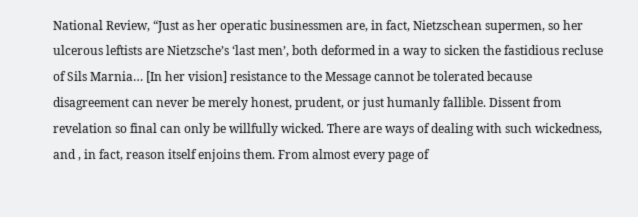National Review, “Just as her operatic businessmen are, in fact, Nietzschean supermen, so her ulcerous leftists are Nietzsche’s ‘last men’, both deformed in a way to sicken the fastidious recluse of Sils Marnia… [In her vision] resistance to the Message cannot be tolerated because disagreement can never be merely honest, prudent, or just humanly fallible. Dissent from revelation so final can only be willfully wicked. There are ways of dealing with such wickedness, and , in fact, reason itself enjoins them. From almost every page of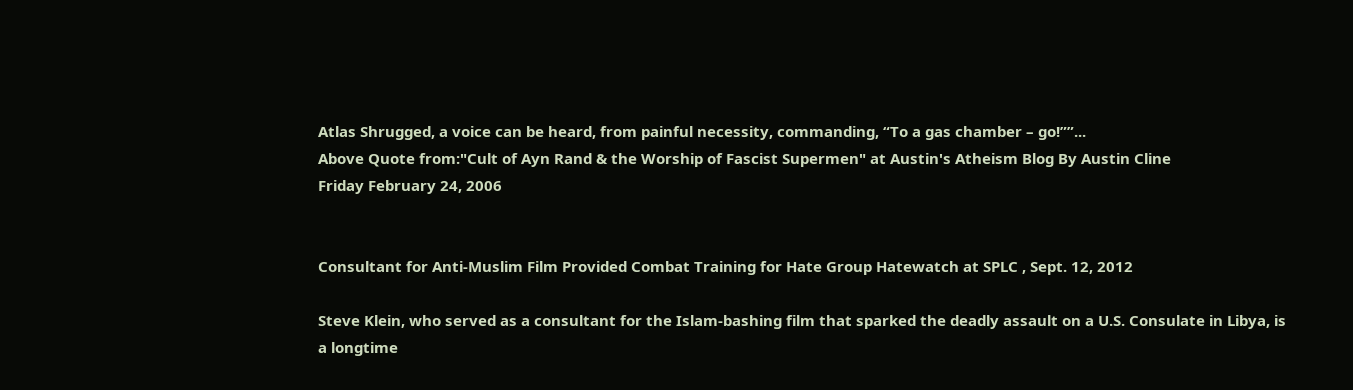Atlas Shrugged, a voice can be heard, from painful necessity, commanding, “To a gas chamber – go!””...
Above Quote from:"Cult of Ayn Rand & the Worship of Fascist Supermen" at Austin's Atheism Blog By Austin Cline
Friday February 24, 2006


Consultant for Anti-Muslim Film Provided Combat Training for Hate Group Hatewatch at SPLC , Sept. 12, 2012

Steve Klein, who served as a consultant for the Islam-bashing film that sparked the deadly assault on a U.S. Consulate in Libya, is a longtime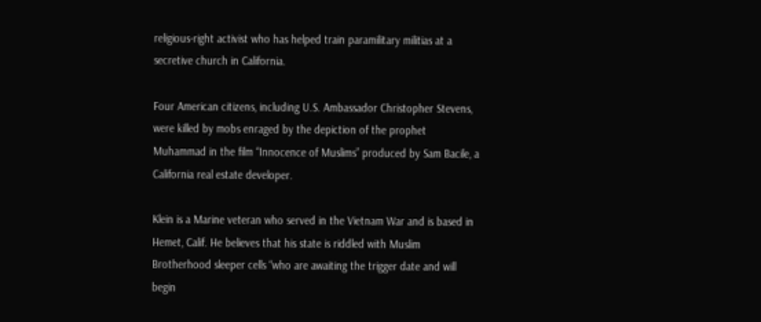religious-right activist who has helped train paramilitary militias at a secretive church in California.

Four American citizens, including U.S. Ambassador Christopher Stevens, were killed by mobs enraged by the depiction of the prophet Muhammad in the film “Innocence of Muslims” produced by Sam Bacile, a California real estate developer.

Klein is a Marine veteran who served in the Vietnam War and is based in Hemet, Calif. He believes that his state is riddled with Muslim Brotherhood sleeper cells “who are awaiting the trigger date and will begin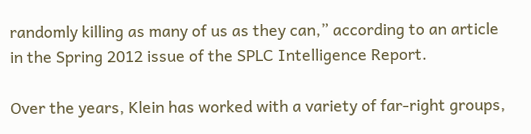randomly killing as many of us as they can,” according to an article in the Spring 2012 issue of the SPLC Intelligence Report.

Over the years, Klein has worked with a variety of far-right groups,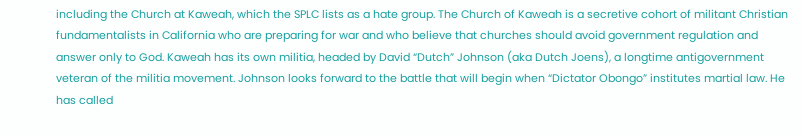including the Church at Kaweah, which the SPLC lists as a hate group. The Church of Kaweah is a secretive cohort of militant Christian fundamentalists in California who are preparing for war and who believe that churches should avoid government regulation and answer only to God. Kaweah has its own militia, headed by David “Dutch” Johnson (aka Dutch Joens), a longtime antigovernment veteran of the militia movement. Johnson looks forward to the battle that will begin when “Dictator Obongo” institutes martial law. He has called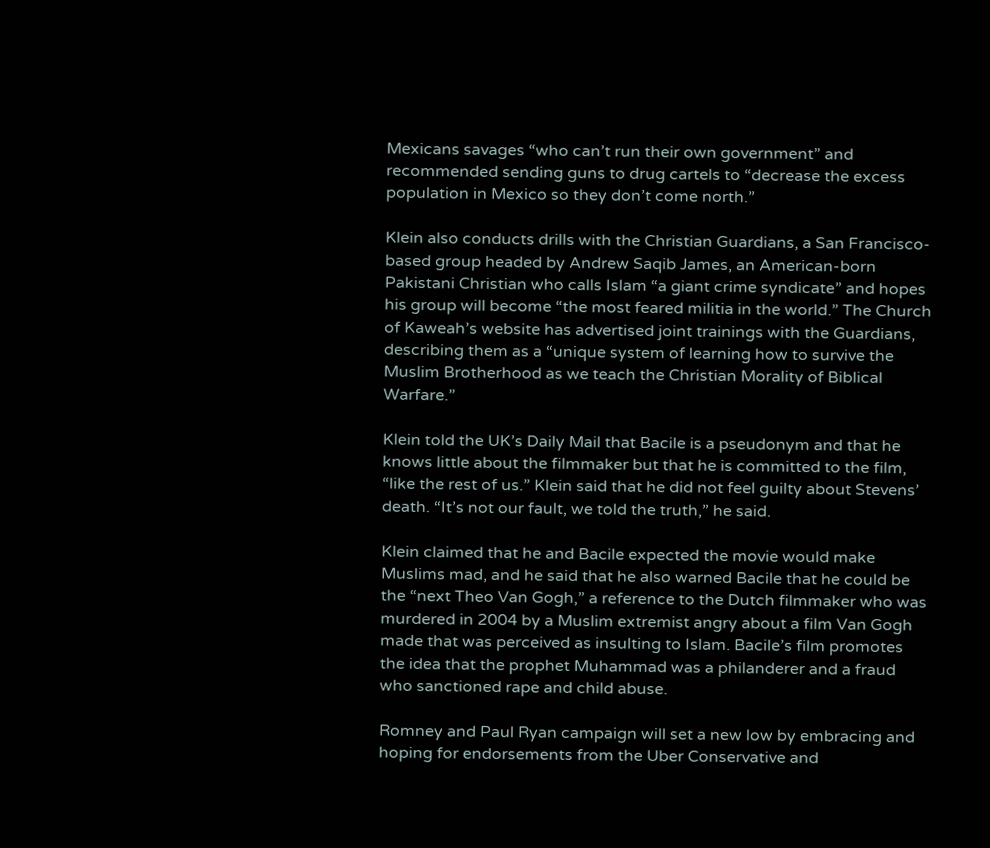Mexicans savages “who can’t run their own government” and recommended sending guns to drug cartels to “decrease the excess population in Mexico so they don’t come north.”

Klein also conducts drills with the Christian Guardians, a San Francisco-based group headed by Andrew Saqib James, an American-born Pakistani Christian who calls Islam “a giant crime syndicate” and hopes his group will become “the most feared militia in the world.” The Church of Kaweah’s website has advertised joint trainings with the Guardians, describing them as a “unique system of learning how to survive the Muslim Brotherhood as we teach the Christian Morality of Biblical Warfare.”

Klein told the UK’s Daily Mail that Bacile is a pseudonym and that he knows little about the filmmaker but that he is committed to the film, “like the rest of us.” Klein said that he did not feel guilty about Stevens’ death. “It’s not our fault, we told the truth,” he said.

Klein claimed that he and Bacile expected the movie would make Muslims mad, and he said that he also warned Bacile that he could be the “next Theo Van Gogh,” a reference to the Dutch filmmaker who was murdered in 2004 by a Muslim extremist angry about a film Van Gogh made that was perceived as insulting to Islam. Bacile’s film promotes the idea that the prophet Muhammad was a philanderer and a fraud who sanctioned rape and child abuse.

Romney and Paul Ryan campaign will set a new low by embracing and hoping for endorsements from the Uber Conservative and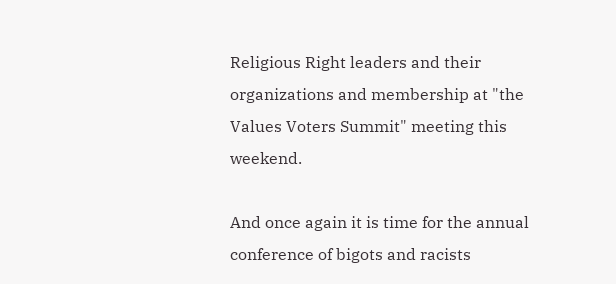Religious Right leaders and their organizations and membership at "the Values Voters Summit" meeting this weekend.

And once again it is time for the annual conference of bigots and racists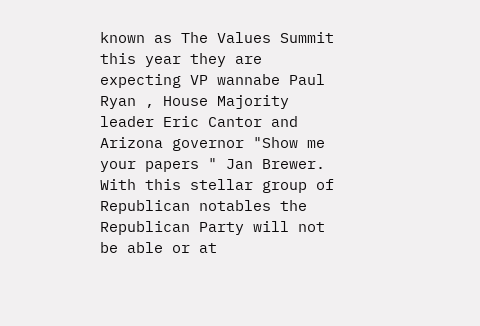known as The Values Summit this year they are expecting VP wannabe Paul Ryan , House Majority leader Eric Cantor and Arizona governor "Show me your papers " Jan Brewer. With this stellar group of Republican notables the Republican Party will not be able or at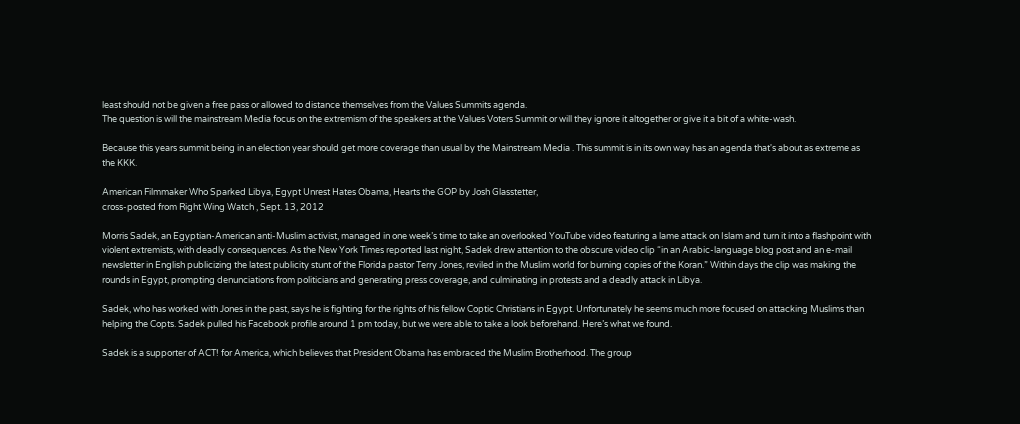least should not be given a free pass or allowed to distance themselves from the Values Summits agenda.
The question is will the mainstream Media focus on the extremism of the speakers at the Values Voters Summit or will they ignore it altogether or give it a bit of a white-wash.

Because this years summit being in an election year should get more coverage than usual by the Mainstream Media . This summit is in its own way has an agenda that's about as extreme as the KKK.

American Filmmaker Who Sparked Libya, Egypt Unrest Hates Obama, Hearts the GOP by Josh Glasstetter,
cross-posted from Right Wing Watch , Sept. 13, 2012

Morris Sadek, an Egyptian-American anti-Muslim activist, managed in one week’s time to take an overlooked YouTube video featuring a lame attack on Islam and turn it into a flashpoint with violent extremists, with deadly consequences. As the New York Times reported last night, Sadek drew attention to the obscure video clip “in an Arabic-language blog post and an e-mail newsletter in English publicizing the latest publicity stunt of the Florida pastor Terry Jones, reviled in the Muslim world for burning copies of the Koran.” Within days the clip was making the rounds in Egypt, prompting denunciations from politicians and generating press coverage, and culminating in protests and a deadly attack in Libya.

Sadek, who has worked with Jones in the past, says he is fighting for the rights of his fellow Coptic Christians in Egypt. Unfortunately he seems much more focused on attacking Muslims than helping the Copts. Sadek pulled his Facebook profile around 1 pm today, but we were able to take a look beforehand. Here’s what we found.

Sadek is a supporter of ACT! for America, which believes that President Obama has embraced the Muslim Brotherhood. The group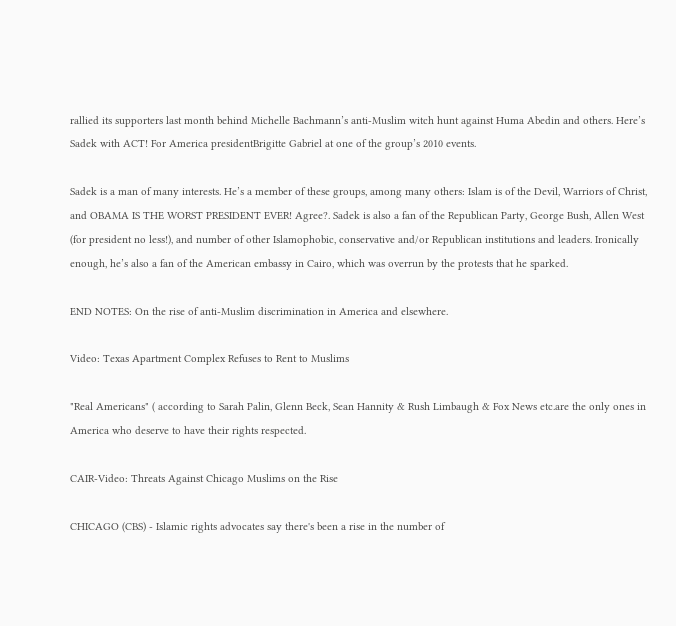rallied its supporters last month behind Michelle Bachmann’s anti-Muslim witch hunt against Huma Abedin and others. Here’s Sadek with ACT! For America presidentBrigitte Gabriel at one of the group’s 2010 events.

Sadek is a man of many interests. He’s a member of these groups, among many others: Islam is of the Devil, Warriors of Christ, and OBAMA IS THE WORST PRESIDENT EVER! Agree?. Sadek is also a fan of the Republican Party, George Bush, Allen West (for president no less!), and number of other Islamophobic, conservative and/or Republican institutions and leaders. Ironically enough, he’s also a fan of the American embassy in Cairo, which was overrun by the protests that he sparked.

END NOTES: On the rise of anti-Muslim discrimination in America and elsewhere.

Video: Texas Apartment Complex Refuses to Rent to Muslims

"Real Americans" ( according to Sarah Palin, Glenn Beck, Sean Hannity & Rush Limbaugh & Fox News etc.are the only ones in America who deserve to have their rights respected.

CAIR-Video: Threats Against Chicago Muslims on the Rise

CHICAGO (CBS) - Islamic rights advocates say there's been a rise in the number of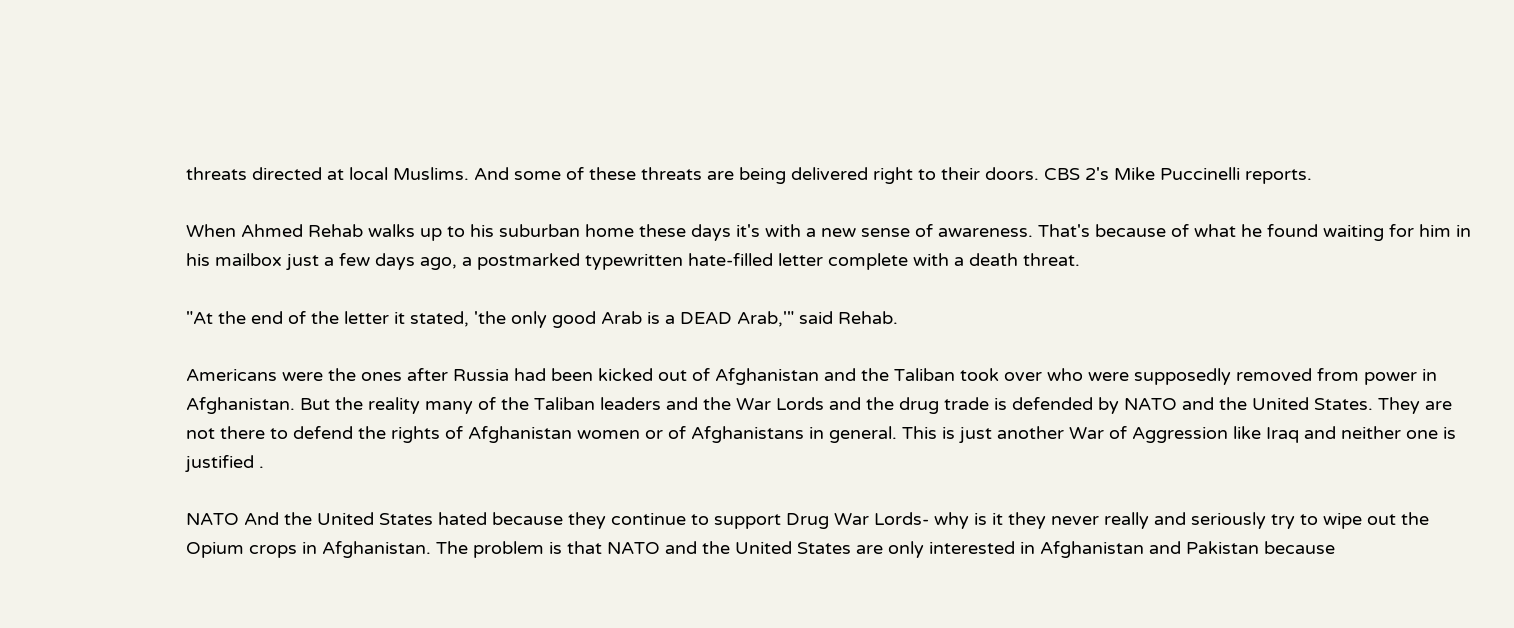threats directed at local Muslims. And some of these threats are being delivered right to their doors. CBS 2's Mike Puccinelli reports.

When Ahmed Rehab walks up to his suburban home these days it's with a new sense of awareness. That's because of what he found waiting for him in his mailbox just a few days ago, a postmarked typewritten hate-filled letter complete with a death threat.

"At the end of the letter it stated, 'the only good Arab is a DEAD Arab,'" said Rehab.

Americans were the ones after Russia had been kicked out of Afghanistan and the Taliban took over who were supposedly removed from power in Afghanistan. But the reality many of the Taliban leaders and the War Lords and the drug trade is defended by NATO and the United States. They are not there to defend the rights of Afghanistan women or of Afghanistans in general. This is just another War of Aggression like Iraq and neither one is justified .

NATO And the United States hated because they continue to support Drug War Lords- why is it they never really and seriously try to wipe out the Opium crops in Afghanistan. The problem is that NATO and the United States are only interested in Afghanistan and Pakistan because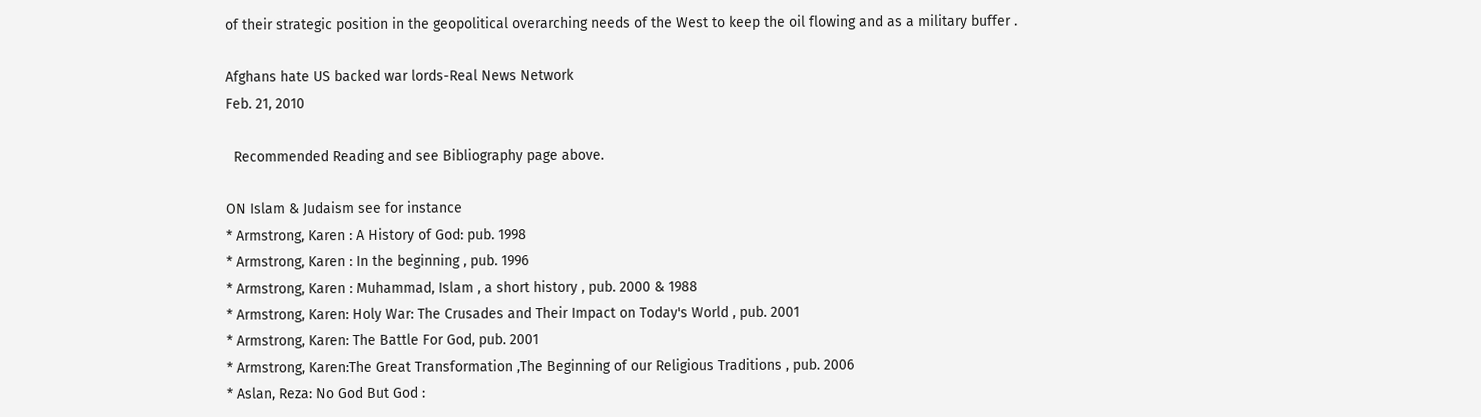of their strategic position in the geopolitical overarching needs of the West to keep the oil flowing and as a military buffer .

Afghans hate US backed war lords-Real News Network
Feb. 21, 2010

  Recommended Reading and see Bibliography page above.

ON Islam & Judaism see for instance
* Armstrong, Karen : A History of God: pub. 1998
* Armstrong, Karen : In the beginning , pub. 1996
* Armstrong, Karen : Muhammad, Islam , a short history , pub. 2000 & 1988
* Armstrong, Karen: Holy War: The Crusades and Their Impact on Today's World , pub. 2001
* Armstrong, Karen: The Battle For God, pub. 2001
* Armstrong, Karen:The Great Transformation ,The Beginning of our Religious Traditions , pub. 2006
* Aslan, Reza: No God But God :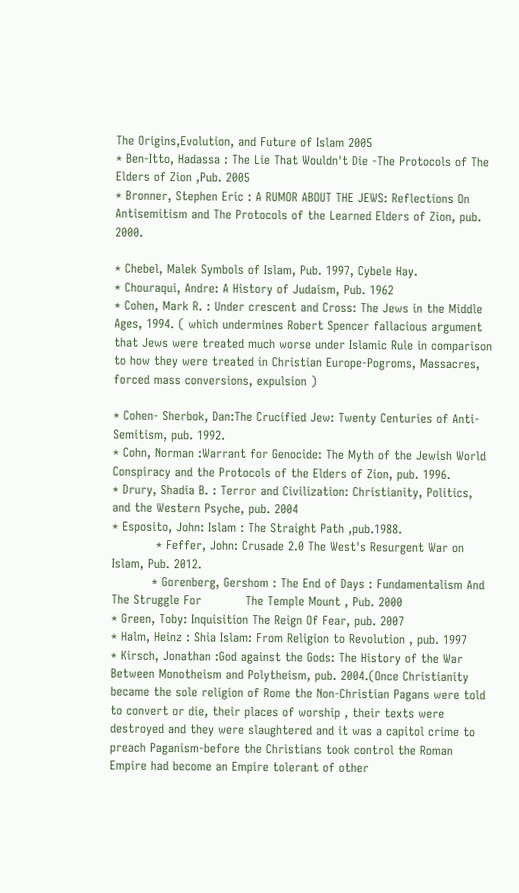The Origins,Evolution, and Future of Islam 2005
* Ben-Itto, Hadassa : The Lie That Wouldn't Die -The Protocols of The Elders of Zion ,Pub. 2005
* Bronner, Stephen Eric : A RUMOR ABOUT THE JEWS: Reflections On Antisemitism and The Protocols of the Learned Elders of Zion, pub. 2000.

* Chebel, Malek Symbols of Islam, Pub. 1997, Cybele Hay.
* Chouraqui, Andre: A History of Judaism, Pub. 1962
* Cohen, Mark R. : Under crescent and Cross: The Jews in the Middle Ages, 1994. ( which undermines Robert Spencer fallacious argument that Jews were treated much worse under Islamic Rule in comparison to how they were treated in Christian Europe-Pogroms, Massacres, forced mass conversions, expulsion )

* Cohen- Sherbok, Dan:The Crucified Jew: Twenty Centuries of Anti-Semitism, pub. 1992.
* Cohn, Norman :Warrant for Genocide: The Myth of the Jewish World Conspiracy and the Protocols of the Elders of Zion, pub. 1996.
* Drury, Shadia B. : Terror and Civilization: Christianity, Politics, and the Western Psyche, pub. 2004
* Esposito, John: Islam : The Straight Path ,pub.1988.
           * Feffer, John: Crusade 2.0 The West's Resurgent War on Islam, Pub. 2012.
          * Gorenberg, Gershom : The End of Days : Fundamentalism And The Struggle For           The Temple Mount , Pub. 2000
* Green, Toby: Inquisition The Reign Of Fear, pub. 2007
* Halm, Heinz : Shia Islam: From Religion to Revolution , pub. 1997
* Kirsch, Jonathan :God against the Gods: The History of the War Between Monotheism and Polytheism, pub. 2004.(Once Christianity became the sole religion of Rome the Non-Christian Pagans were told to convert or die, their places of worship , their texts were destroyed and they were slaughtered and it was a capitol crime to preach Paganism-before the Christians took control the Roman Empire had become an Empire tolerant of other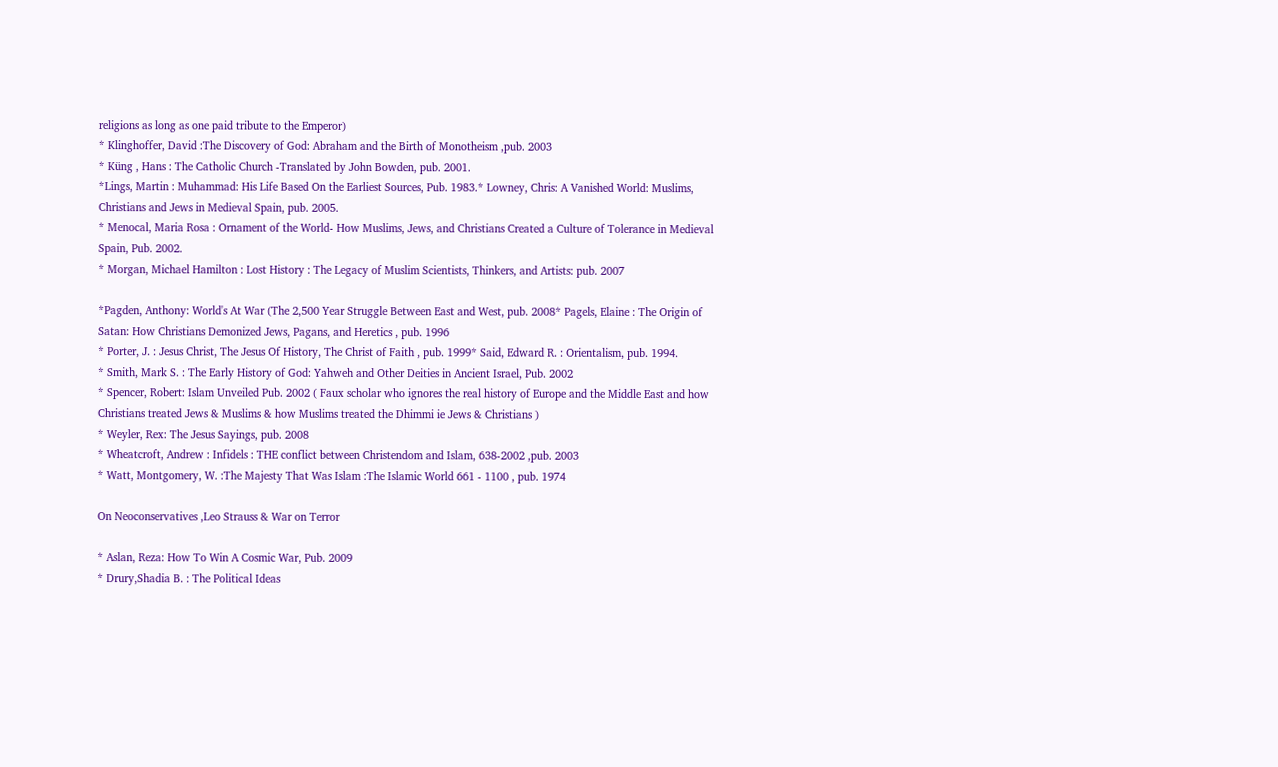religions as long as one paid tribute to the Emperor)
* Klinghoffer, David :The Discovery of God: Abraham and the Birth of Monotheism ,pub. 2003
* Küng , Hans : The Catholic Church -Translated by John Bowden, pub. 2001.
*Lings, Martin : Muhammad: His Life Based On the Earliest Sources, Pub. 1983.* Lowney, Chris: A Vanished World: Muslims, Christians and Jews in Medieval Spain, pub. 2005.
* Menocal, Maria Rosa : Ornament of the World- How Muslims, Jews, and Christians Created a Culture of Tolerance in Medieval Spain, Pub. 2002.
* Morgan, Michael Hamilton : Lost History : The Legacy of Muslim Scientists, Thinkers, and Artists: pub. 2007

*Pagden, Anthony: World's At War (The 2,500 Year Struggle Between East and West, pub. 2008* Pagels, Elaine : The Origin of Satan: How Christians Demonized Jews, Pagans, and Heretics , pub. 1996
* Porter, J. : Jesus Christ, The Jesus Of History, The Christ of Faith , pub. 1999* Said, Edward R. : Orientalism, pub. 1994.
* Smith, Mark S. : The Early History of God: Yahweh and Other Deities in Ancient Israel, Pub. 2002
* Spencer, Robert: Islam Unveiled Pub. 2002 ( Faux scholar who ignores the real history of Europe and the Middle East and how Christians treated Jews & Muslims & how Muslims treated the Dhimmi ie Jews & Christians )
* Weyler, Rex: The Jesus Sayings, pub. 2008
* Wheatcroft, Andrew : Infidels : THE conflict between Christendom and Islam, 638‑2002 ,pub. 2003
* Watt, Montgomery, W. :The Majesty That Was Islam :The Islamic World 661 - 1100 , pub. 1974

On Neoconservatives ,Leo Strauss & War on Terror

* Aslan, Reza: How To Win A Cosmic War, Pub. 2009
* Drury,Shadia B. : The Political Ideas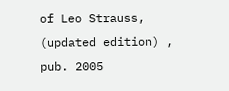of Leo Strauss, (updated edition) , pub. 2005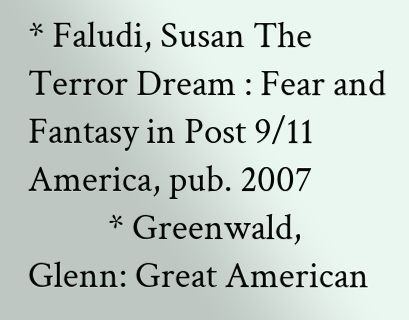* Faludi, Susan The Terror Dream : Fear and Fantasy in Post 9/11 America, pub. 2007
          * Greenwald, Glenn: Great American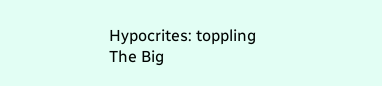Hypocrites: toppling The Big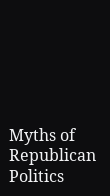Myths of Republican Politics